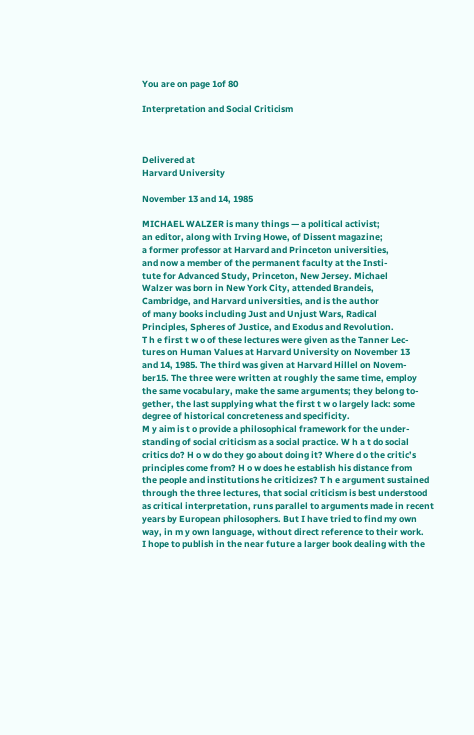You are on page 1of 80

Interpretation and Social Criticism



Delivered at
Harvard University

November 13 and 14, 1985

MICHAEL WALZER is many things — a political activist;
an editor, along with Irving Howe, of Dissent magazine;
a former professor at Harvard and Princeton universities,
and now a member of the permanent faculty at the Insti-
tute for Advanced Study, Princeton, New Jersey. Michael
Walzer was born in New York City, attended Brandeis,
Cambridge, and Harvard universities, and is the author
of many books including Just and Unjust Wars, Radical
Principles, Spheres of Justice, and Exodus and Revolution.
T h e first t w o of these lectures were given as the Tanner Lec-
tures on Human Values at Harvard University on November 13
and 14, 1985. The third was given at Harvard Hillel on Novem-
ber15. The three were written at roughly the same time, employ
the same vocabulary, make the same arguments; they belong to-
gether, the last supplying what the first t w o largely lack: some
degree of historical concreteness and specificity.
M y aim is t o provide a philosophical framework for the under-
standing of social criticism as a social practice. W h a t do social
critics do? H o w do they go about doing it? Where d o the critic’s
principles come from? H o w does he establish his distance from
the people and institutions he criticizes? T h e argument sustained
through the three lectures, that social criticism is best understood
as critical interpretation, runs parallel to arguments made in recent
years by European philosophers. But I have tried to find my own
way, in m y own language, without direct reference to their work.
I hope to publish in the near future a larger book dealing with the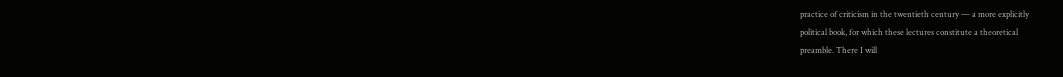practice of criticism in the twentieth century — a more explicitly
political book, for which these lectures constitute a theoretical
preamble. There I will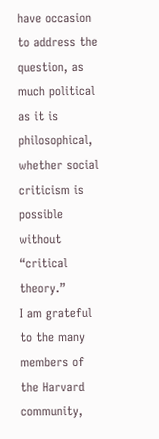have occasion to address the question, as
much political as it is philosophical, whether social criticism is
possible without “critical theory.”
I am grateful to the many members of the Harvard community,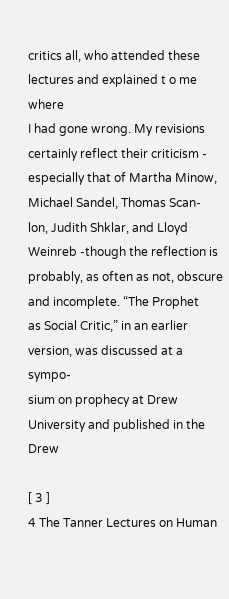critics all, who attended these lectures and explained t o me where
I had gone wrong. My revisions certainly reflect their criticism -
especially that of Martha Minow, Michael Sandel, Thomas Scan-
lon, Judith Shklar, and Lloyd Weinreb -though the reflection is
probably, as often as not, obscure and incomplete. “The Prophet
as Social Critic,” in an earlier version, was discussed at a sympo-
sium on prophecy at Drew University and published in the Drew

[ 3 ]
4 The Tanner Lectures on Human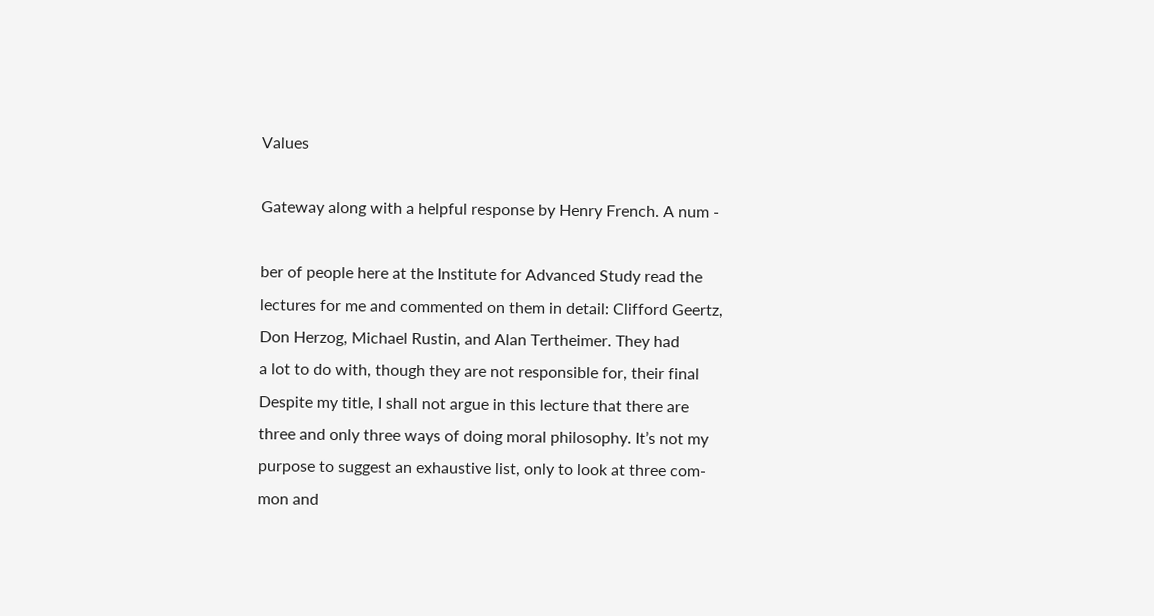Values

Gateway along with a helpful response by Henry French. A num -

ber of people here at the Institute for Advanced Study read the
lectures for me and commented on them in detail: Clifford Geertz,
Don Herzog, Michael Rustin, and Alan Tertheimer. They had
a lot to do with, though they are not responsible for, their final
Despite my title, I shall not argue in this lecture that there are
three and only three ways of doing moral philosophy. It’s not my
purpose to suggest an exhaustive list, only to look at three com-
mon and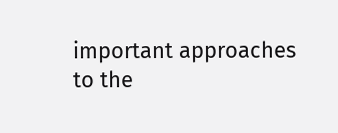important approaches to the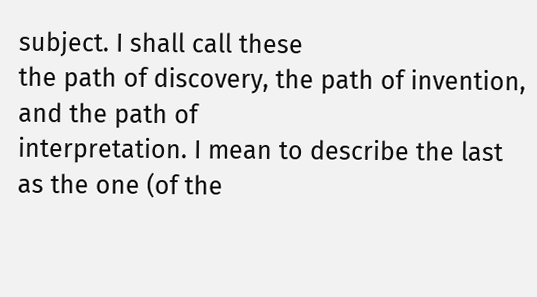subject. I shall call these
the path of discovery, the path of invention, and the path of
interpretation. I mean to describe the last as the one (of the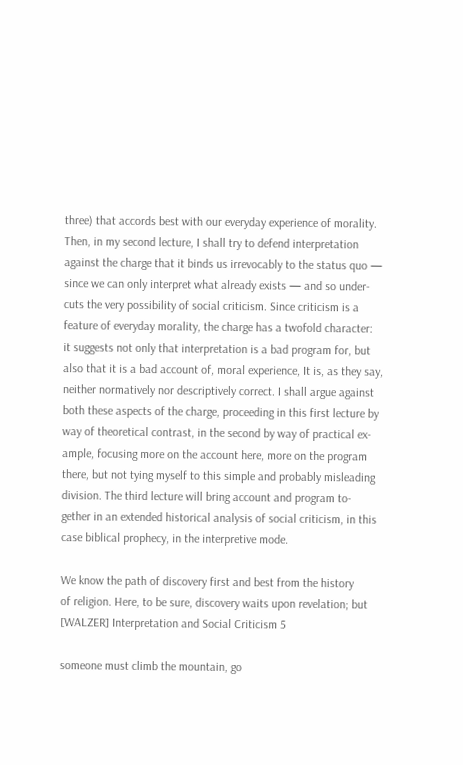three) that accords best with our everyday experience of morality.
Then, in my second lecture, I shall try to defend interpretation
against the charge that it binds us irrevocably to the status quo —
since we can only interpret what already exists — and so under-
cuts the very possibility of social criticism. Since criticism is a
feature of everyday morality, the charge has a twofold character:
it suggests not only that interpretation is a bad program for, but
also that it is a bad account of, moral experience, It is, as they say,
neither normatively nor descriptively correct. I shall argue against
both these aspects of the charge, proceeding in this first lecture by
way of theoretical contrast, in the second by way of practical ex-
ample, focusing more on the account here, more on the program
there, but not tying myself to this simple and probably misleading
division. The third lecture will bring account and program to-
gether in an extended historical analysis of social criticism, in this
case biblical prophecy, in the interpretive mode.

We know the path of discovery first and best from the history
of religion. Here, to be sure, discovery waits upon revelation; but
[WALZER] Interpretation and Social Criticism 5

someone must climb the mountain, go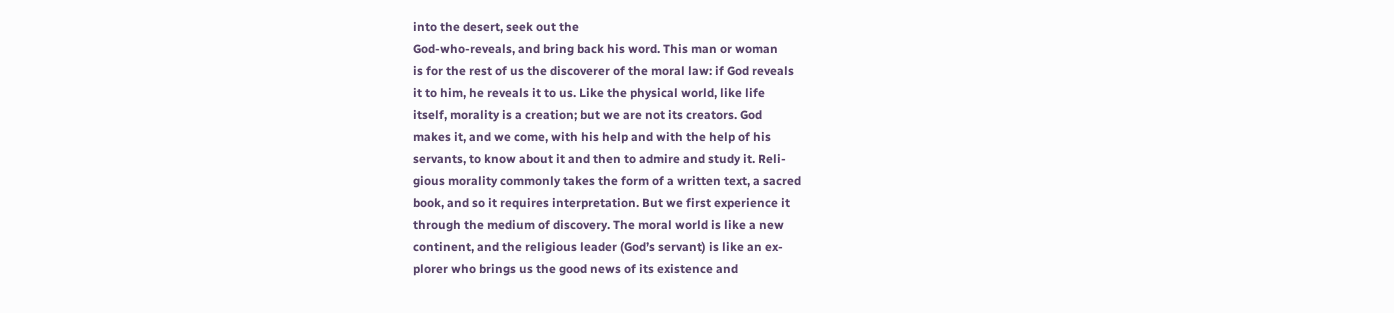into the desert, seek out the
God-who-reveals, and bring back his word. This man or woman
is for the rest of us the discoverer of the moral law: if God reveals
it to him, he reveals it to us. Like the physical world, like life
itself, morality is a creation; but we are not its creators. God
makes it, and we come, with his help and with the help of his
servants, to know about it and then to admire and study it. Reli-
gious morality commonly takes the form of a written text, a sacred
book, and so it requires interpretation. But we first experience it
through the medium of discovery. The moral world is like a new
continent, and the religious leader (God’s servant) is like an ex-
plorer who brings us the good news of its existence and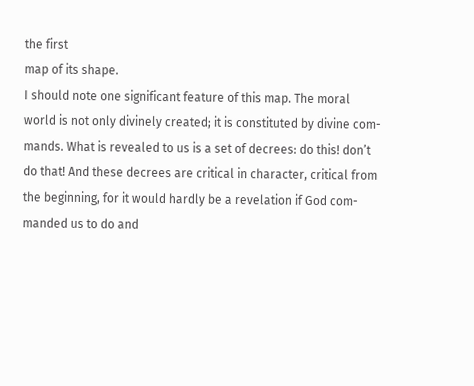the first
map of its shape.
I should note one significant feature of this map. The moral
world is not only divinely created; it is constituted by divine com-
mands. What is revealed to us is a set of decrees: do this! don’t
do that! And these decrees are critical in character, critical from
the beginning, for it would hardly be a revelation if God com-
manded us to do and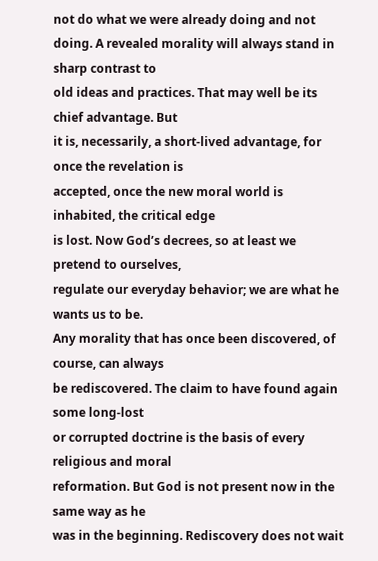not do what we were already doing and not
doing. A revealed morality will always stand in sharp contrast to
old ideas and practices. That may well be its chief advantage. But
it is, necessarily, a short-lived advantage, for once the revelation is
accepted, once the new moral world is inhabited, the critical edge
is lost. Now God’s decrees, so at least we pretend to ourselves,
regulate our everyday behavior; we are what he wants us to be.
Any morality that has once been discovered, of course, can always
be rediscovered. The claim to have found again some long-lost
or corrupted doctrine is the basis of every religious and moral
reformation. But God is not present now in the same way as he
was in the beginning. Rediscovery does not wait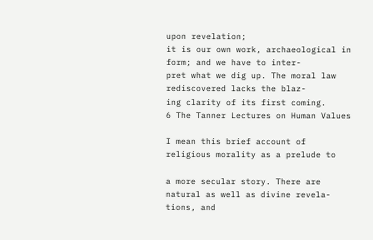upon revelation;
it is our own work, archaeological in form; and we have to inter-
pret what we dig up. The moral law rediscovered lacks the blaz-
ing clarity of its first coming.
6 The Tanner Lectures on Human Values

I mean this brief account of religious morality as a prelude to

a more secular story. There are natural as well as divine revela-
tions, and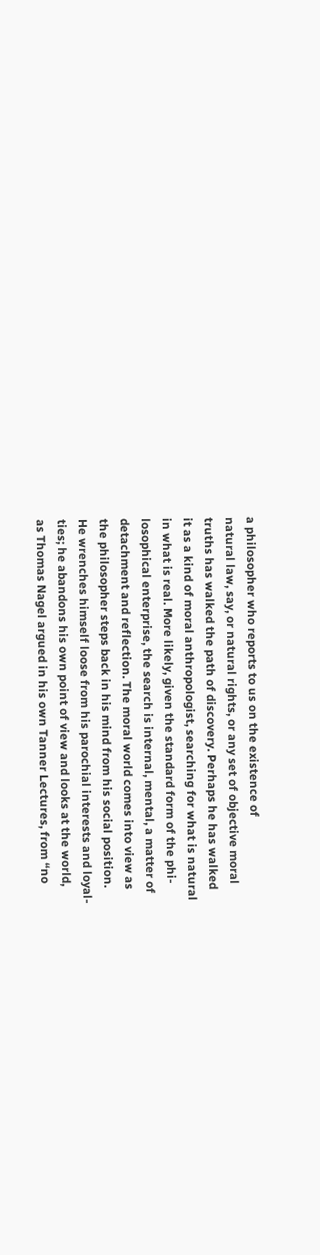a philosopher who reports to us on the existence of
natural law, say, or natural rights, or any set of objective moral
truths has walked the path of discovery. Perhaps he has walked
it as a kind of moral anthropologist, searching for what is natural
in what is real. More likely, given the standard form of the phi-
losophical enterprise, the search is internal, mental, a matter of
detachment and reflection. The moral world comes into view as
the philosopher steps back in his mind from his social position.
He wrenches himself loose from his parochial interests and loyal-
ties; he abandons his own point of view and looks at the world,
as Thomas Nagel argued in his own Tanner Lectures, from “no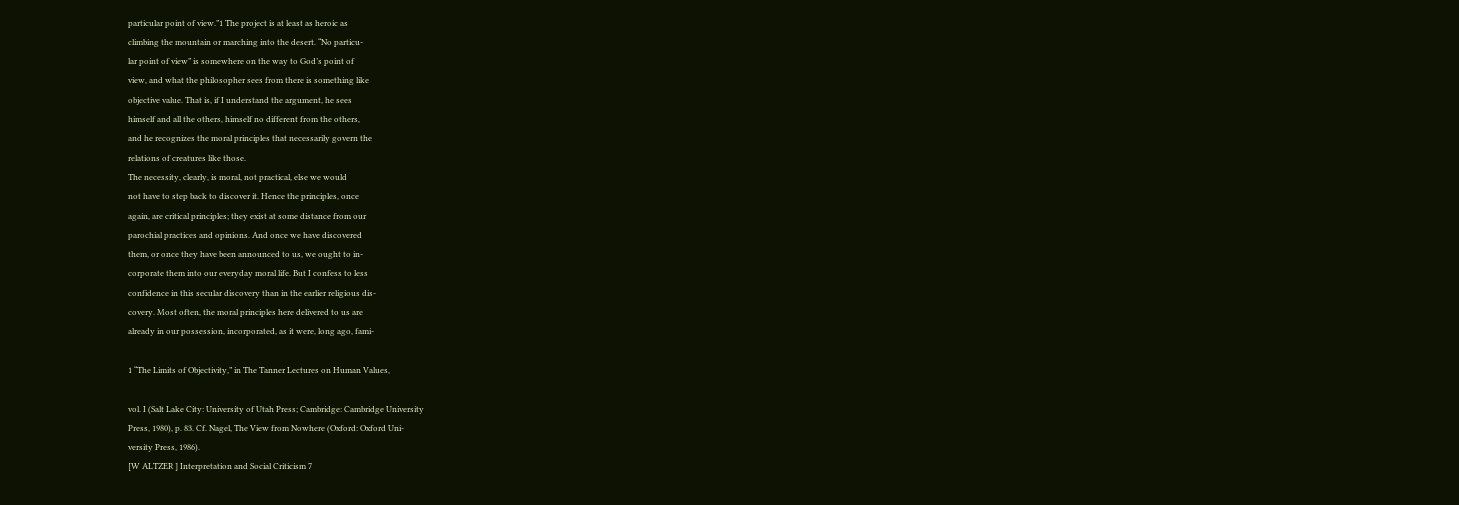particular point of view.”1 The project is at least as heroic as
climbing the mountain or marching into the desert. “No particu-
lar point of view” is somewhere on the way to God’s point of
view, and what the philosopher sees from there is something like
objective value. That is, if I understand the argument, he sees
himself and all the others, himself no different from the others,
and he recognizes the moral principles that necessarily govern the
relations of creatures like those.
The necessity, clearly, is moral, not practical, else we would
not have to step back to discover it. Hence the principles, once
again, are critical principles; they exist at some distance from our
parochial practices and opinions. And once we have discovered
them, or once they have been announced to us, we ought to in-
corporate them into our everyday moral life. But I confess to less
confidence in this secular discovery than in the earlier religious dis-
covery. Most often, the moral principles here delivered to us are
already in our possession, incorporated, as it were, long ago, fami-

1 “The Limits of Objectivity,” in The Tanner Lectures on Human Values,

vol. I (Salt Lake City: University of Utah Press; Cambridge: Cambridge University
Press, 1980), p. 83. Cf. Nagel, The View from Nowhere (Oxford: Oxford Uni-
versity Press, 1986).
[W ALTZER ] Interpretation and Social Criticism 7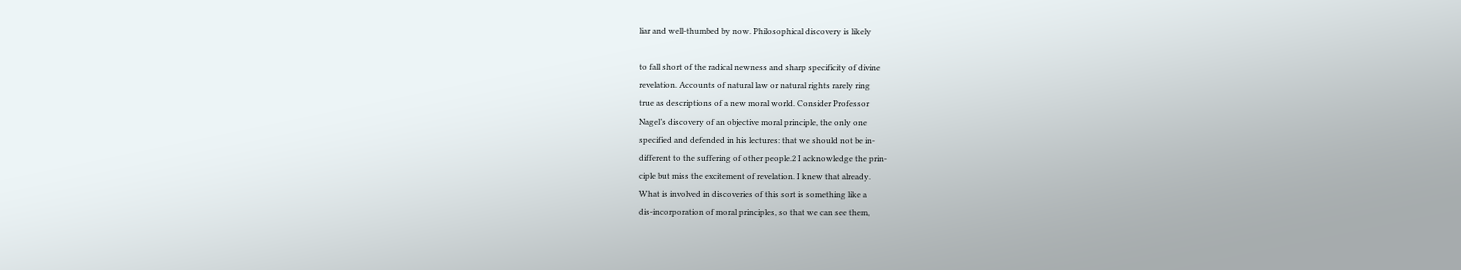liar and well-thumbed by now. Philosophical discovery is likely

to fall short of the radical newness and sharp specificity of divine
revelation. Accounts of natural law or natural rights rarely ring
true as descriptions of a new moral world. Consider Professor
Nagel’s discovery of an objective moral principle, the only one
specified and defended in his lectures: that we should not be in-
different to the suffering of other people.2 I acknowledge the prin-
ciple but miss the excitement of revelation. I knew that already.
What is involved in discoveries of this sort is something like a
dis-incorporation of moral principles, so that we can see them,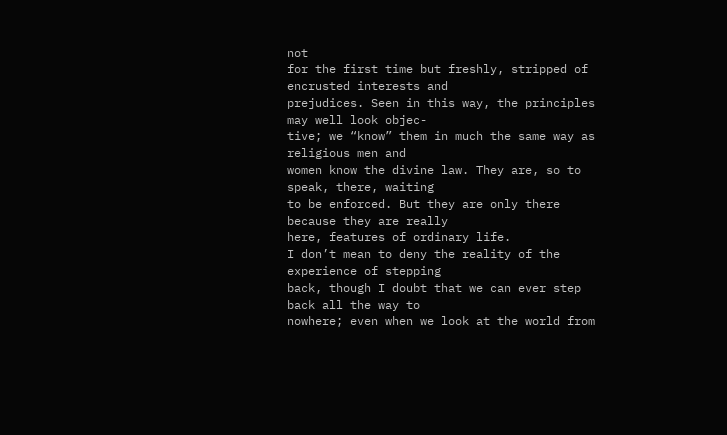not
for the first time but freshly, stripped of encrusted interests and
prejudices. Seen in this way, the principles may well look objec-
tive; we “know” them in much the same way as religious men and
women know the divine law. They are, so to speak, there, waiting
to be enforced. But they are only there because they are really
here, features of ordinary life.
I don’t mean to deny the reality of the experience of stepping
back, though I doubt that we can ever step back all the way to
nowhere; even when we look at the world from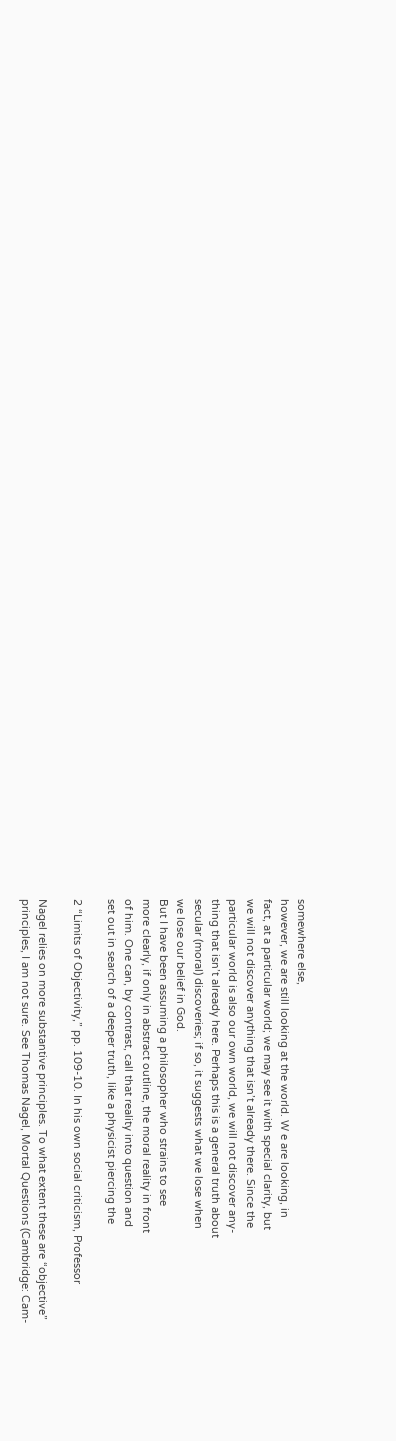somewhere else,
however, we are still looking at the world. W e are looking, in
fact, at a particular world; we may see it with special clarity, but
we will not discover anything that isn’t already there. Since the
particular world is also our own world, we will not discover any-
thing that isn’t already here. Perhaps this is a general truth about
secular (moral) discoveries; if so, it suggests what we lose when
we lose our belief in God.
But I have been assuming a philosopher who strains to see
more clearly, if only in abstract outline, the moral reality in front
of him. One can, by contrast, call that reality into question and
set out in search of a deeper truth, like a physicist piercing the

2 “Limits of Objectivity,” pp. 109-10. In his own social criticism, Professor

Nagel relies on more substantive principles. To what extent these are “objective”
principles, I am not sure. See Thomas Nagel, Mortal Questions (Cambridge: Cam-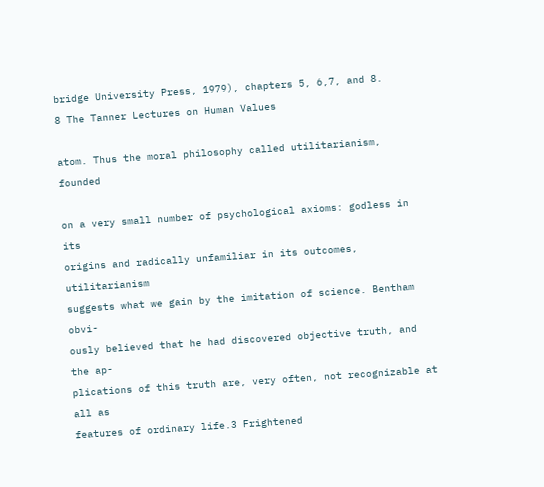bridge University Press, 1979), chapters 5, 6,7, and 8.
8 The Tanner Lectures on Human Values

atom. Thus the moral philosophy called utilitarianism, founded

on a very small number of psychological axioms: godless in its
origins and radically unfamiliar in its outcomes, utilitarianism
suggests what we gain by the imitation of science. Bentham obvi-
ously believed that he had discovered objective truth, and the ap-
plications of this truth are, very often, not recognizable at all as
features of ordinary life.3 Frightened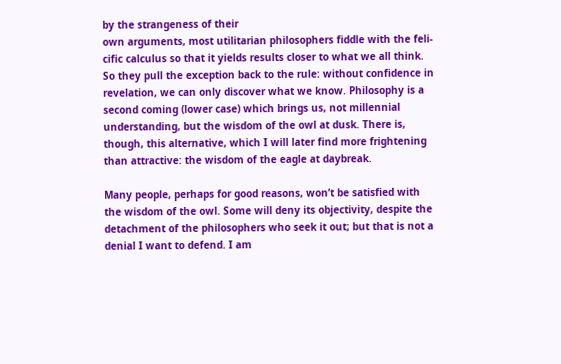by the strangeness of their
own arguments, most utilitarian philosophers fiddle with the feli-
cific calculus so that it yields results closer to what we all think.
So they pull the exception back to the rule: without confidence in
revelation, we can only discover what we know. Philosophy is a
second coming (lower case) which brings us, not millennial
understanding, but the wisdom of the owl at dusk. There is,
though, this alternative, which I will later find more frightening
than attractive: the wisdom of the eagle at daybreak.

Many people, perhaps for good reasons, won’t be satisfied with
the wisdom of the owl. Some will deny its objectivity, despite the
detachment of the philosophers who seek it out; but that is not a
denial I want to defend. I am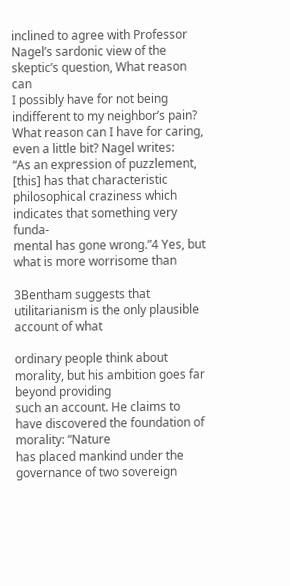inclined to agree with Professor
Nagel’s sardonic view of the skeptic’s question, What reason can
I possibly have for not being indifferent to my neighbor’s pain?
What reason can I have for caring, even a little bit? Nagel writes:
“As an expression of puzzlement, [this] has that characteristic
philosophical craziness which indicates that something very funda-
mental has gone wrong.”4 Yes, but what is more worrisome than

3Bentham suggests that utilitarianism is the only plausible account of what

ordinary people think about morality, but his ambition goes far beyond providing
such an account. He claims to have discovered the foundation of morality: “Nature
has placed mankind under the governance of two sovereign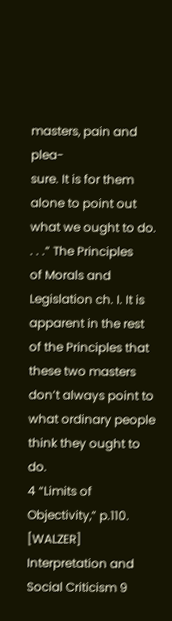masters, pain and plea-
sure. It is for them alone to point out what we ought to do. . . .” The Principles
of Morals and Legislation ch. I. It is apparent in the rest of the Principles that
these two masters don’t always point to what ordinary people think they ought to do.
4 “Limits of Objectivity,” p.110.
[WALZER] Interpretation and Social Criticism 9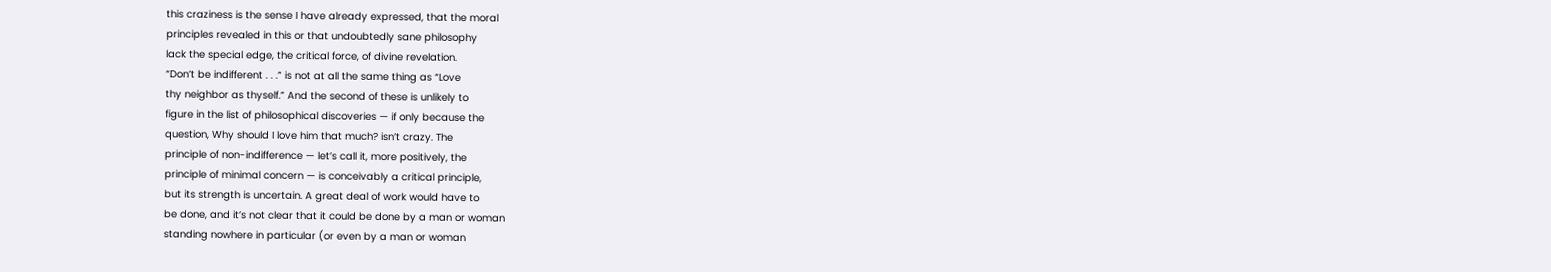this craziness is the sense I have already expressed, that the moral
principles revealed in this or that undoubtedly sane philosophy
lack the special edge, the critical force, of divine revelation.
“Don’t be indifferent . . .” is not at all the same thing as “Love
thy neighbor as thyself.” And the second of these is unlikely to
figure in the list of philosophical discoveries — if only because the
question, Why should I love him that much? isn’t crazy. The
principle of non-indifference — let’s call it, more positively, the
principle of minimal concern — is conceivably a critical principle,
but its strength is uncertain. A great deal of work would have to
be done, and it’s not clear that it could be done by a man or woman
standing nowhere in particular (or even by a man or woman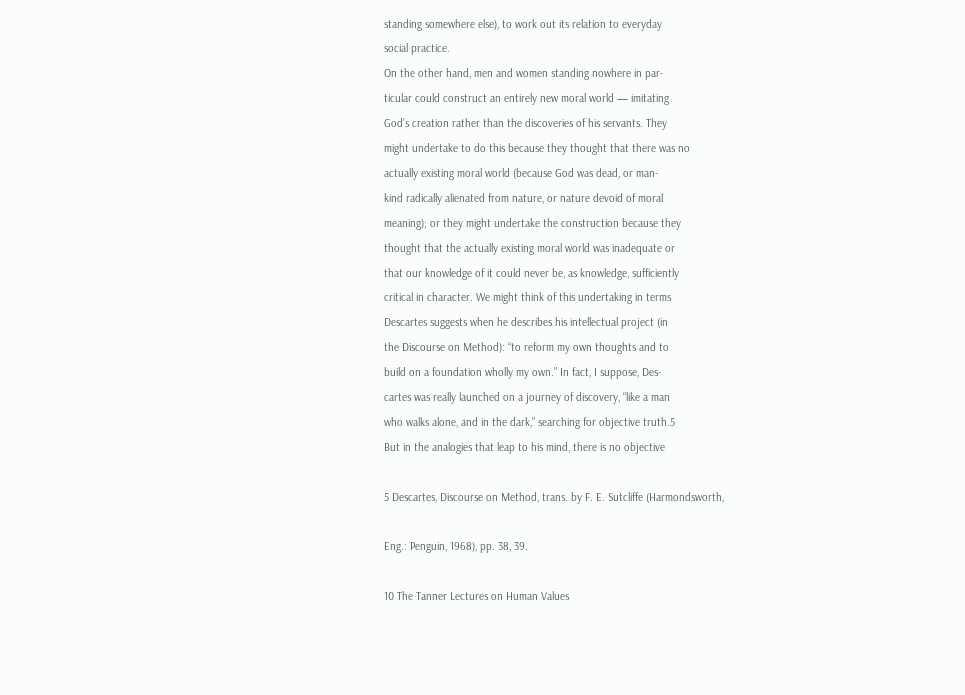standing somewhere else), to work out its relation to everyday
social practice.
On the other hand, men and women standing nowhere in par-
ticular could construct an entirely new moral world — imitating
God’s creation rather than the discoveries of his servants. They
might undertake to do this because they thought that there was no
actually existing moral world (because God was dead, or man-
kind radically alienated from nature, or nature devoid of moral
meaning); or they might undertake the construction because they
thought that the actually existing moral world was inadequate or
that our knowledge of it could never be, as knowledge, sufficiently
critical in character. We might think of this undertaking in terms
Descartes suggests when he describes his intellectual project (in
the Discourse on Method): “to reform my own thoughts and to
build on a foundation wholly my own.” In fact, I suppose, Des-
cartes was really launched on a journey of discovery, “like a man
who walks alone, and in the dark,” searching for objective truth.5
But in the analogies that leap to his mind, there is no objective

5 Descartes, Discourse on Method, trans. by F. E. Sutcliffe (Harmondsworth,

Eng.: Penguin, 1968), pp. 38, 39.

10 The Tanner Lectures on Human Values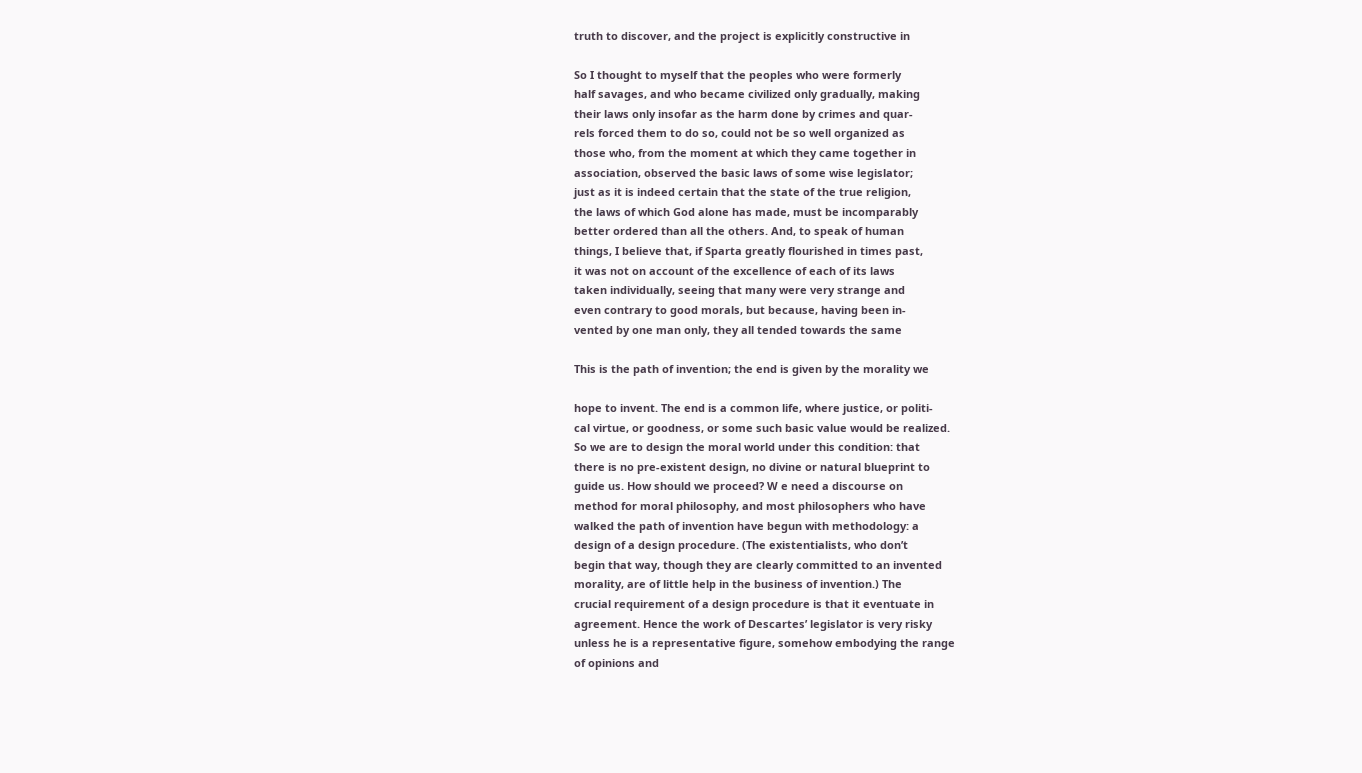truth to discover, and the project is explicitly constructive in

So I thought to myself that the peoples who were formerly
half savages, and who became civilized only gradually, making
their laws only insofar as the harm done by crimes and quar-
rels forced them to do so, could not be so well organized as
those who, from the moment at which they came together in
association, observed the basic laws of some wise legislator;
just as it is indeed certain that the state of the true religion,
the laws of which God alone has made, must be incomparably
better ordered than all the others. And, to speak of human
things, I believe that, if Sparta greatly flourished in times past,
it was not on account of the excellence of each of its laws
taken individually, seeing that many were very strange and
even contrary to good morals, but because, having been in-
vented by one man only, they all tended towards the same

This is the path of invention; the end is given by the morality we

hope to invent. The end is a common life, where justice, or politi-
cal virtue, or goodness, or some such basic value would be realized.
So we are to design the moral world under this condition: that
there is no pre-existent design, no divine or natural blueprint to
guide us. How should we proceed? W e need a discourse on
method for moral philosophy, and most philosophers who have
walked the path of invention have begun with methodology: a
design of a design procedure. (The existentialists, who don’t
begin that way, though they are clearly committed to an invented
morality, are of little help in the business of invention.) The
crucial requirement of a design procedure is that it eventuate in
agreement. Hence the work of Descartes’ legislator is very risky
unless he is a representative figure, somehow embodying the range
of opinions and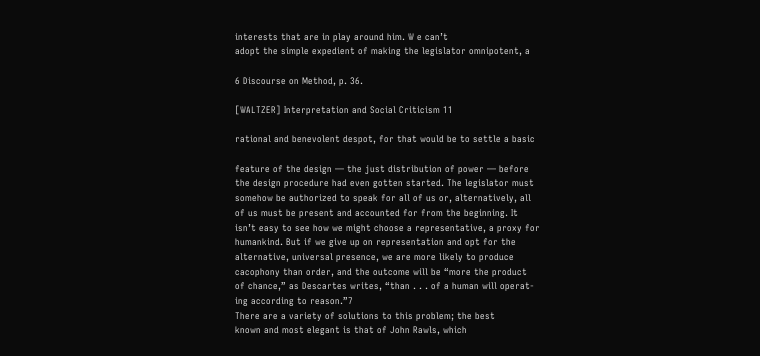interests that are in play around him. W e can’t
adopt the simple expedient of making the legislator omnipotent, a

6 Discourse on Method, p. 36.

[WALTZER] Interpretation and Social Criticism 11

rational and benevolent despot, for that would be to settle a basic

feature of the design — the just distribution of power — before
the design procedure had even gotten started. The legislator must
somehow be authorized to speak for all of us or, alternatively, all
of us must be present and accounted for from the beginning. It
isn’t easy to see how we might choose a representative, a proxy for
humankind. But if we give up on representation and opt for the
alternative, universal presence, we are more likely to produce
cacophony than order, and the outcome will be “more the product
of chance,” as Descartes writes, “than . . . of a human will operat-
ing according to reason.”7
There are a variety of solutions to this problem; the best
known and most elegant is that of John Rawls, which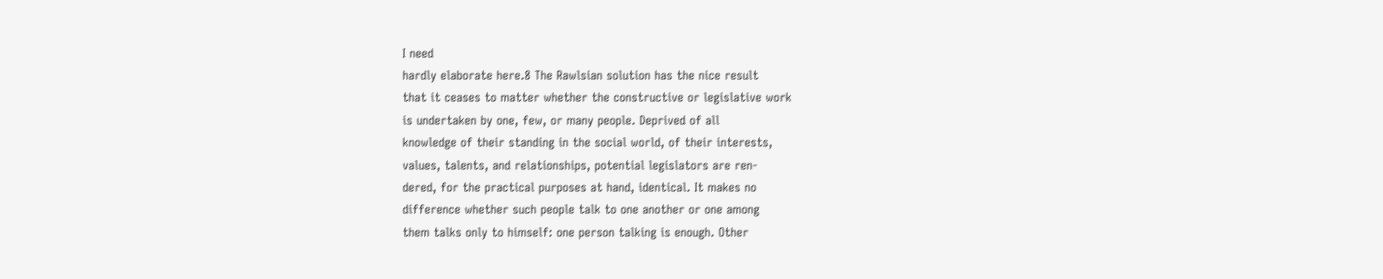I need
hardly elaborate here.8 The Rawlsian solution has the nice result
that it ceases to matter whether the constructive or legislative work
is undertaken by one, few, or many people. Deprived of all
knowledge of their standing in the social world, of their interests,
values, talents, and relationships, potential legislators are ren-
dered, for the practical purposes at hand, identical. It makes no
difference whether such people talk to one another or one among
them talks only to himself: one person talking is enough. Other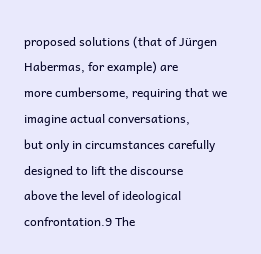proposed solutions (that of Jürgen Habermas, for example) are
more cumbersome, requiring that we imagine actual conversations,
but only in circumstances carefully designed to lift the discourse
above the level of ideological confrontation.9 The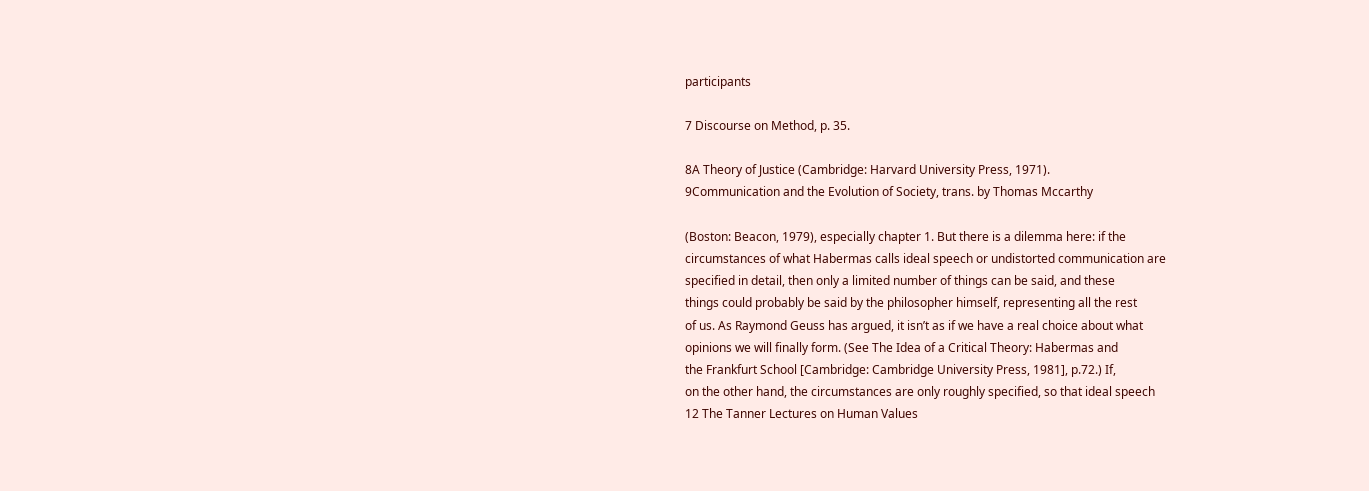participants

7 Discourse on Method, p. 35.

8A Theory of Justice (Cambridge: Harvard University Press, 1971).
9Communication and the Evolution of Society, trans. by Thomas Mccarthy

(Boston: Beacon, 1979), especially chapter 1. But there is a dilemma here: if the
circumstances of what Habermas calls ideal speech or undistorted communication are
specified in detail, then only a limited number of things can be said, and these
things could probably be said by the philosopher himself, representing all the rest
of us. As Raymond Geuss has argued, it isn’t as if we have a real choice about what
opinions we will finally form. (See The Idea of a Critical Theory: Habermas and
the Frankfurt School [Cambridge: Cambridge University Press, 1981], p.72.) If,
on the other hand, the circumstances are only roughly specified, so that ideal speech
12 The Tanner Lectures on Human Values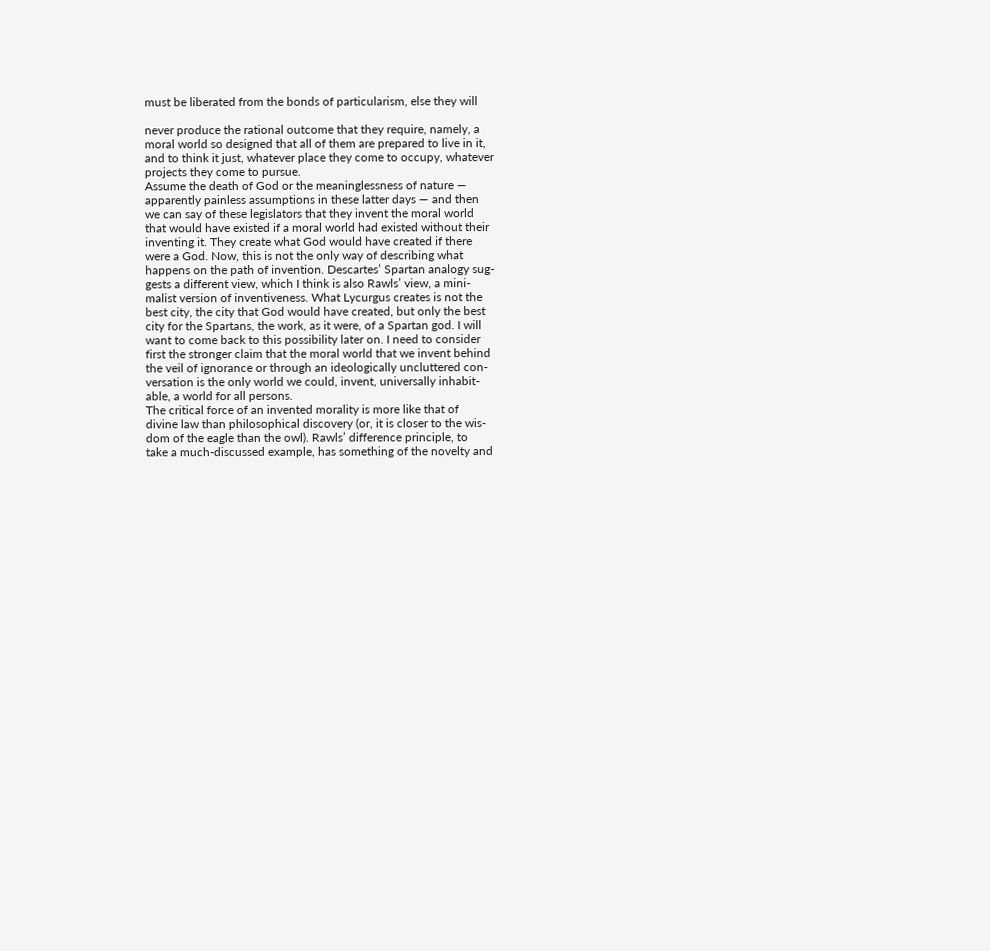must be liberated from the bonds of particularism, else they will

never produce the rational outcome that they require, namely, a
moral world so designed that all of them are prepared to live in it,
and to think it just, whatever place they come to occupy, whatever
projects they come to pursue.
Assume the death of God or the meaninglessness of nature —
apparently painless assumptions in these latter days — and then
we can say of these legislators that they invent the moral world
that would have existed if a moral world had existed without their
inventing it. They create what God would have created if there
were a God. Now, this is not the only way of describing what
happens on the path of invention. Descartes’ Spartan analogy sug-
gests a different view, which I think is also Rawls’ view, a mini-
malist version of inventiveness. What Lycurgus creates is not the
best city, the city that God would have created, but only the best
city for the Spartans, the work, as it were, of a Spartan god. I will
want to come back to this possibility later on. I need to consider
first the stronger claim that the moral world that we invent behind
the veil of ignorance or through an ideologically uncluttered con-
versation is the only world we could, invent, universally inhabit-
able, a world for all persons.
The critical force of an invented morality is more like that of
divine law than philosophical discovery (or, it is closer to the wis-
dom of the eagle than the owl). Rawls’ difference principle, to
take a much-discussed example, has something of the novelty and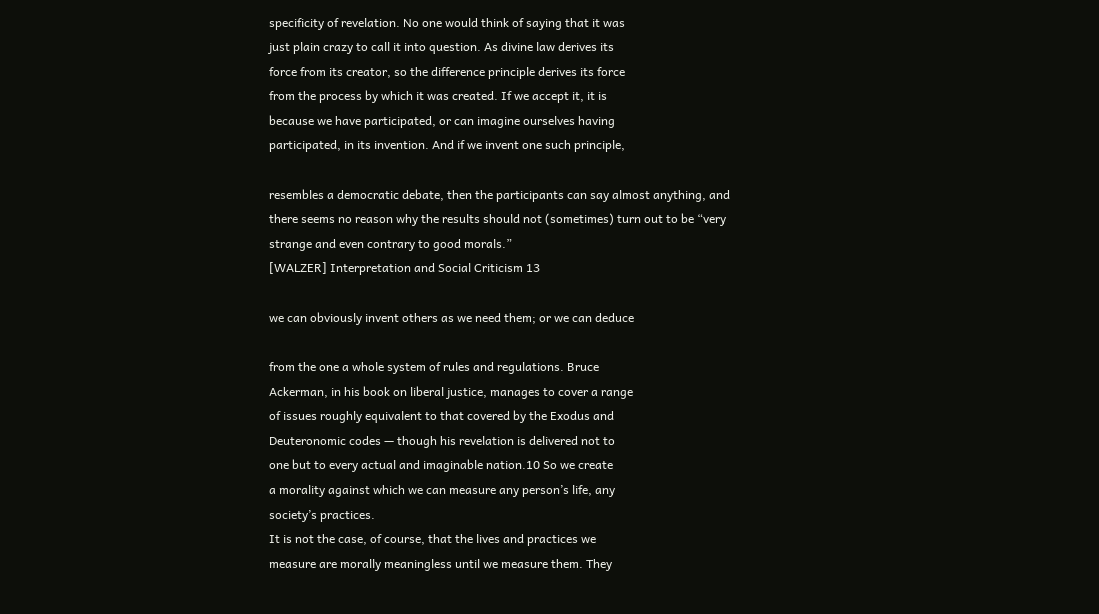specificity of revelation. No one would think of saying that it was
just plain crazy to call it into question. As divine law derives its
force from its creator, so the difference principle derives its force
from the process by which it was created. If we accept it, it is
because we have participated, or can imagine ourselves having
participated, in its invention. And if we invent one such principle,

resembles a democratic debate, then the participants can say almost anything, and
there seems no reason why the results should not (sometimes) turn out to be “very
strange and even contrary to good morals.”
[WALZER] Interpretation and Social Criticism 13

we can obviously invent others as we need them; or we can deduce

from the one a whole system of rules and regulations. Bruce
Ackerman, in his book on liberal justice, manages to cover a range
of issues roughly equivalent to that covered by the Exodus and
Deuteronomic codes — though his revelation is delivered not to
one but to every actual and imaginable nation.10 So we create
a morality against which we can measure any person’s life, any
society’s practices.
It is not the case, of course, that the lives and practices we
measure are morally meaningless until we measure them. They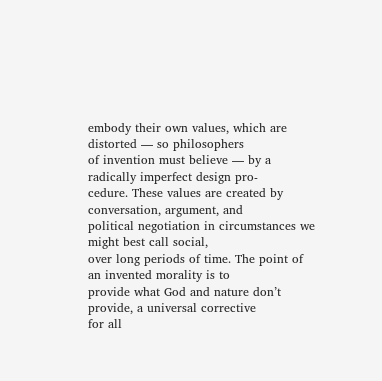embody their own values, which are distorted — so philosophers
of invention must believe — by a radically imperfect design pro-
cedure. These values are created by conversation, argument, and
political negotiation in circumstances we might best call social,
over long periods of time. The point of an invented morality is to
provide what God and nature don’t provide, a universal corrective
for all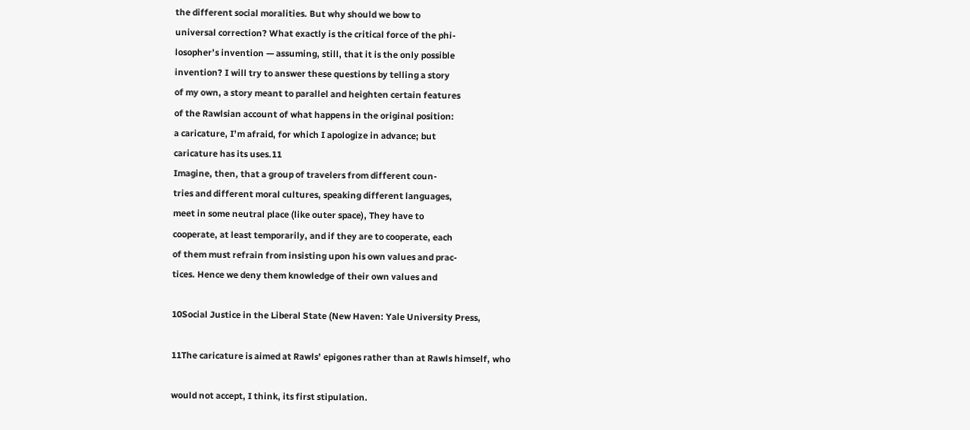the different social moralities. But why should we bow to
universal correction? What exactly is the critical force of the phi-
losopher’s invention — assuming, still, that it is the only possible
invention? I will try to answer these questions by telling a story
of my own, a story meant to parallel and heighten certain features
of the Rawlsian account of what happens in the original position:
a caricature, I’m afraid, for which I apologize in advance; but
caricature has its uses.11
Imagine, then, that a group of travelers from different coun-
tries and different moral cultures, speaking different languages,
meet in some neutral place (like outer space), They have to
cooperate, at least temporarily, and if they are to cooperate, each
of them must refrain from insisting upon his own values and prac-
tices. Hence we deny them knowledge of their own values and

10Social Justice in the Liberal State (New Haven: Yale University Press,

11The caricature is aimed at Rawls’ epigones rather than at Rawls himself, who

would not accept, I think, its first stipulation.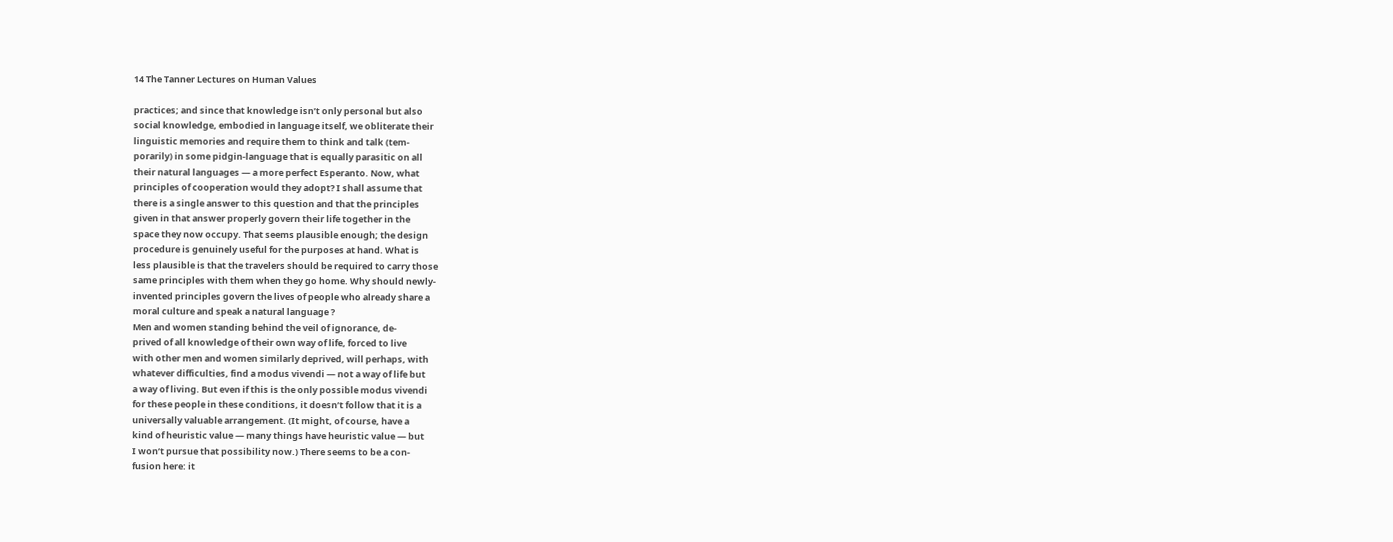14 The Tanner Lectures on Human Values

practices; and since that knowledge isn’t only personal but also
social knowledge, embodied in language itself, we obliterate their
linguistic memories and require them to think and talk (tem-
porarily) in some pidgin-language that is equally parasitic on all
their natural languages — a more perfect Esperanto. Now, what
principles of cooperation would they adopt? I shall assume that
there is a single answer to this question and that the principles
given in that answer properly govern their life together in the
space they now occupy. That seems plausible enough; the design
procedure is genuinely useful for the purposes at hand. What is
less plausible is that the travelers should be required to carry those
same principles with them when they go home. Why should newly-
invented principles govern the lives of people who already share a
moral culture and speak a natural language ?
Men and women standing behind the veil of ignorance, de-
prived of all knowledge of their own way of life, forced to live
with other men and women similarly deprived, will perhaps, with
whatever difficulties, find a modus vivendi — not a way of life but
a way of living. But even if this is the only possible modus vivendi
for these people in these conditions, it doesn’t follow that it is a
universally valuable arrangement. (It might, of course, have a
kind of heuristic value — many things have heuristic value — but
I won’t pursue that possibility now.) There seems to be a con-
fusion here: it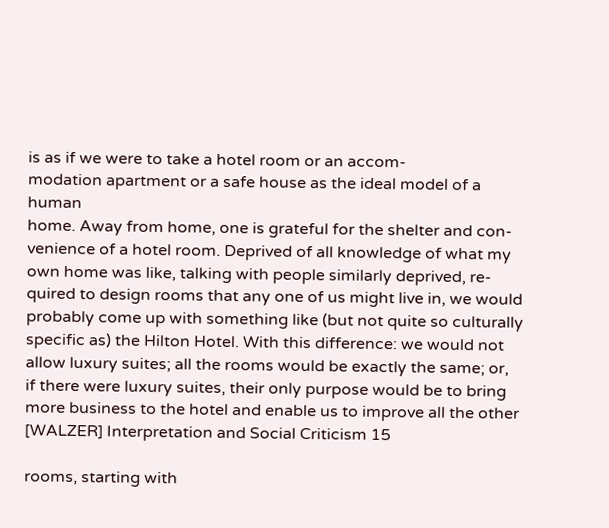is as if we were to take a hotel room or an accom-
modation apartment or a safe house as the ideal model of a human
home. Away from home, one is grateful for the shelter and con-
venience of a hotel room. Deprived of all knowledge of what my
own home was like, talking with people similarly deprived, re-
quired to design rooms that any one of us might live in, we would
probably come up with something like (but not quite so culturally
specific as) the Hilton Hotel. With this difference: we would not
allow luxury suites; all the rooms would be exactly the same; or,
if there were luxury suites, their only purpose would be to bring
more business to the hotel and enable us to improve all the other
[WALZER] Interpretation and Social Criticism 15

rooms, starting with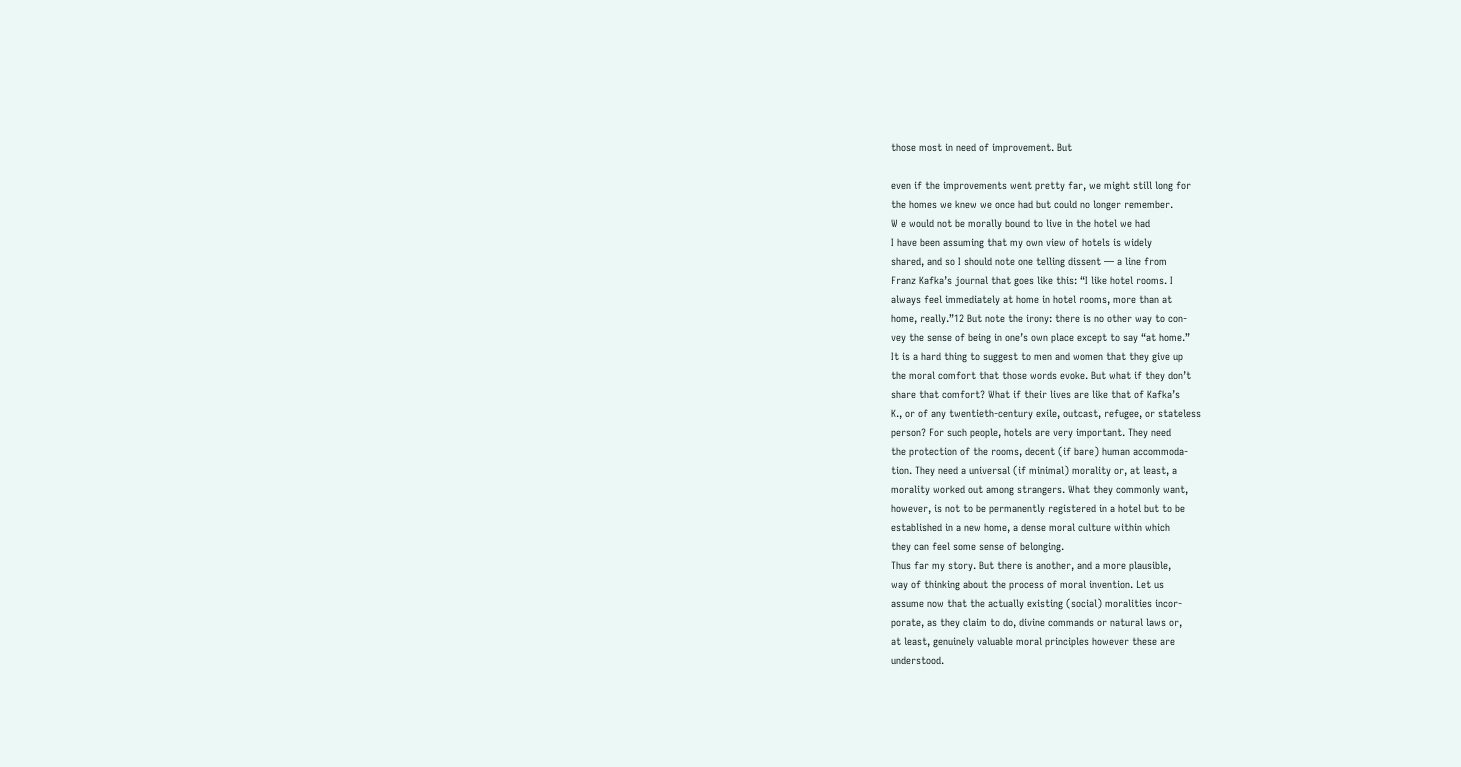those most in need of improvement. But

even if the improvements went pretty far, we might still long for
the homes we knew we once had but could no longer remember.
W e would not be morally bound to live in the hotel we had
I have been assuming that my own view of hotels is widely
shared, and so I should note one telling dissent — a line from
Franz Kafka’s journal that goes like this: “I like hotel rooms. I
always feel immediately at home in hotel rooms, more than at
home, really.”12 But note the irony: there is no other way to con-
vey the sense of being in one’s own place except to say “at home.”
It is a hard thing to suggest to men and women that they give up
the moral comfort that those words evoke. But what if they don’t
share that comfort? What if their lives are like that of Kafka’s
K., or of any twentieth-century exile, outcast, refugee, or stateless
person? For such people, hotels are very important. They need
the protection of the rooms, decent (if bare) human accommoda-
tion. They need a universal (if minimal) morality or, at least, a
morality worked out among strangers. What they commonly want,
however, is not to be permanently registered in a hotel but to be
established in a new home, a dense moral culture within which
they can feel some sense of belonging.
Thus far my story. But there is another, and a more plausible,
way of thinking about the process of moral invention. Let us
assume now that the actually existing (social) moralities incor-
porate, as they claim to do, divine commands or natural laws or,
at least, genuinely valuable moral principles however these are
understood.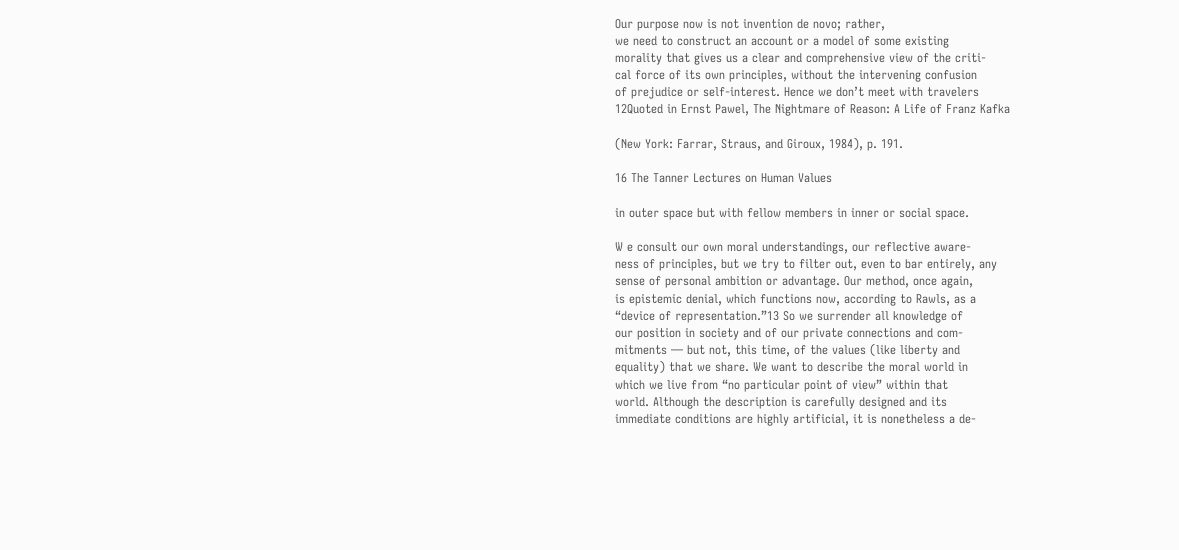Our purpose now is not invention de novo; rather,
we need to construct an account or a model of some existing
morality that gives us a clear and comprehensive view of the criti-
cal force of its own principles, without the intervening confusion
of prejudice or self-interest. Hence we don’t meet with travelers
12Quoted in Ernst Pawel, The Nightmare of Reason: A Life of Franz Kafka

(New York: Farrar, Straus, and Giroux, 1984), p. 191.

16 The Tanner Lectures on Human Values

in outer space but with fellow members in inner or social space.

W e consult our own moral understandings, our reflective aware-
ness of principles, but we try to filter out, even to bar entirely, any
sense of personal ambition or advantage. Our method, once again,
is epistemic denial, which functions now, according to Rawls, as a
“device of representation.”13 So we surrender all knowledge of
our position in society and of our private connections and com-
mitments — but not, this time, of the values (like liberty and
equality) that we share. We want to describe the moral world in
which we live from “no particular point of view” within that
world. Although the description is carefully designed and its
immediate conditions are highly artificial, it is nonetheless a de-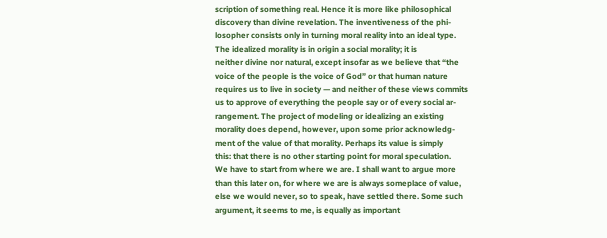scription of something real. Hence it is more like philosophical
discovery than divine revelation. The inventiveness of the phi-
losopher consists only in turning moral reality into an ideal type.
The idealized morality is in origin a social morality; it is
neither divine nor natural, except insofar as we believe that “the
voice of the people is the voice of God” or that human nature
requires us to live in society — and neither of these views commits
us to approve of everything the people say or of every social ar-
rangement. The project of modeling or idealizing an existing
morality does depend, however, upon some prior acknowledg-
ment of the value of that morality. Perhaps its value is simply
this: that there is no other starting point for moral speculation.
We have to start from where we are. I shall want to argue more
than this later on, for where we are is always someplace of value,
else we would never, so to speak, have settled there. Some such
argument, it seems to me, is equally as important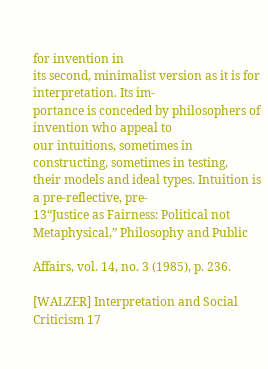for invention in
its second, minimalist version as it is for interpretation. Its im-
portance is conceded by philosophers of invention who appeal to
our intuitions, sometimes in constructing, sometimes in testing,
their models and ideal types. Intuition is a pre-reflective, pre-
13“Justice as Fairness: Political not Metaphysical,” Philosophy and Public

Affairs, vol. 14, no. 3 (1985), p. 236.

[WALZER] Interpretation and Social Criticism 17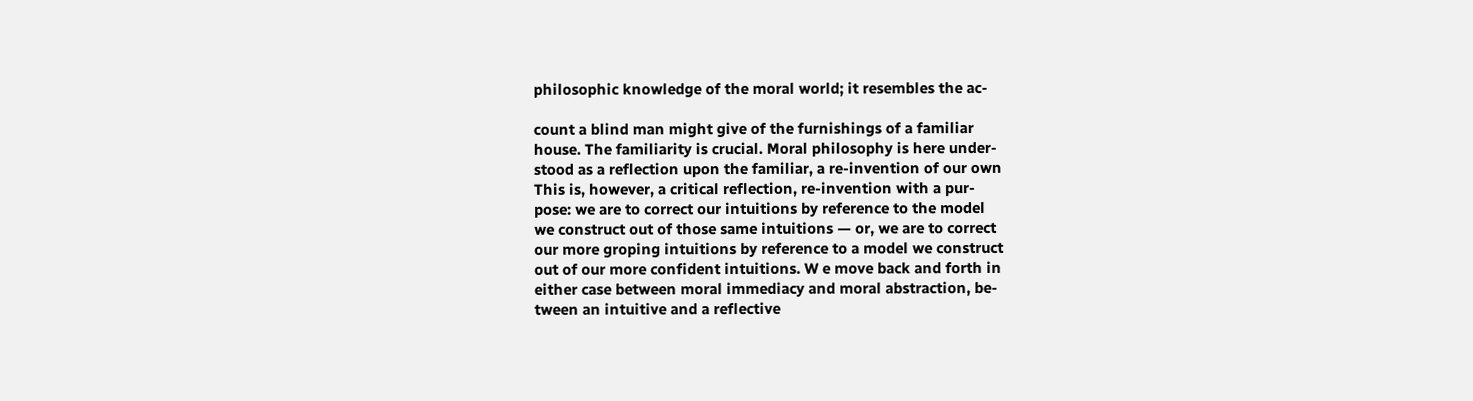philosophic knowledge of the moral world; it resembles the ac-

count a blind man might give of the furnishings of a familiar
house. The familiarity is crucial. Moral philosophy is here under-
stood as a reflection upon the familiar, a re-invention of our own
This is, however, a critical reflection, re-invention with a pur-
pose: we are to correct our intuitions by reference to the model
we construct out of those same intuitions — or, we are to correct
our more groping intuitions by reference to a model we construct
out of our more confident intuitions. W e move back and forth in
either case between moral immediacy and moral abstraction, be-
tween an intuitive and a reflective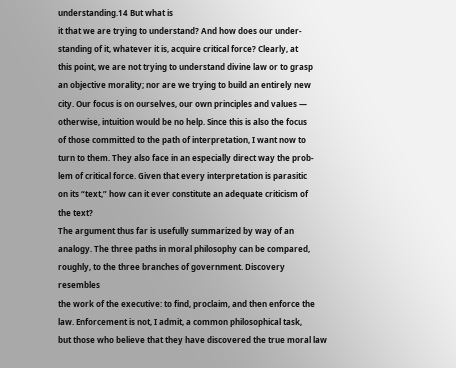understanding.14 But what is
it that we are trying to understand? And how does our under-
standing of it, whatever it is, acquire critical force? Clearly, at
this point, we are not trying to understand divine law or to grasp
an objective morality; nor are we trying to build an entirely new
city. Our focus is on ourselves, our own principles and values —
otherwise, intuition would be no help. Since this is also the focus
of those committed to the path of interpretation, I want now to
turn to them. They also face in an especially direct way the prob-
lem of critical force. Given that every interpretation is parasitic
on its “text,” how can it ever constitute an adequate criticism of
the text?
The argument thus far is usefully summarized by way of an
analogy. The three paths in moral philosophy can be compared,
roughly, to the three branches of government. Discovery resembles
the work of the executive: to find, proclaim, and then enforce the
law. Enforcement is not, I admit, a common philosophical task,
but those who believe that they have discovered the true moral law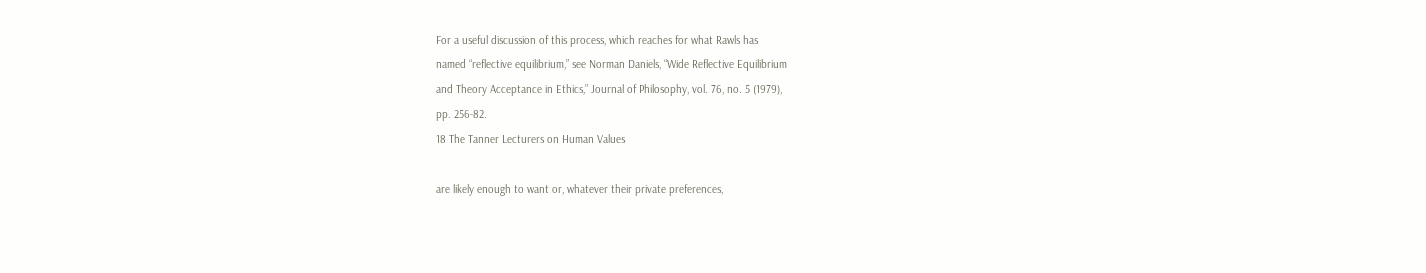For a useful discussion of this process, which reaches for what Rawls has
named “reflective equilibrium,” see Norman Daniels, “Wide Reflective Equilibrium
and Theory Acceptance in Ethics,” Journal of Philosophy, vol. 76, no. 5 (1979),
pp. 256-82.
18 The Tanner Lecturers on Human Values

are likely enough to want or, whatever their private preferences,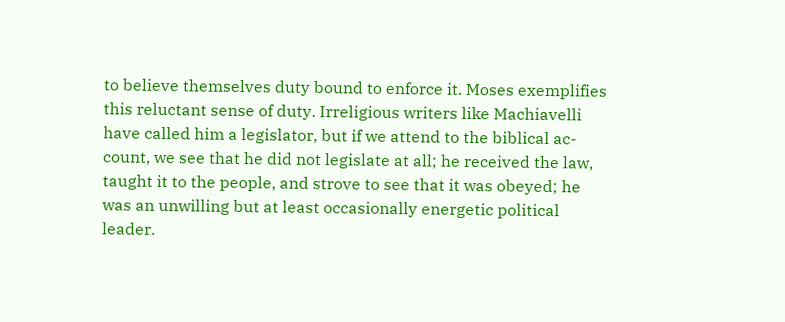to believe themselves duty bound to enforce it. Moses exemplifies
this reluctant sense of duty. Irreligious writers like Machiavelli
have called him a legislator, but if we attend to the biblical ac-
count, we see that he did not legislate at all; he received the law,
taught it to the people, and strove to see that it was obeyed; he
was an unwilling but at least occasionally energetic political
leader.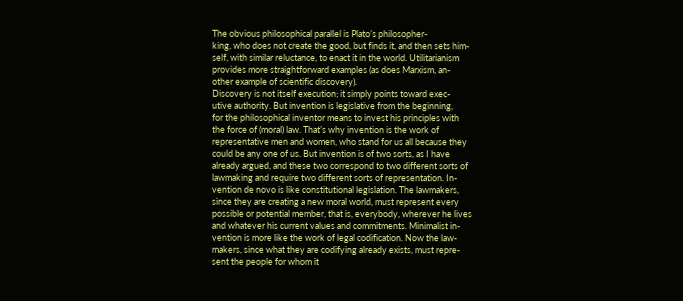The obvious philosophical parallel is Plato’s philosopher-
king, who does not create the good, but finds it, and then sets him-
self, with similar reluctance, to enact it in the world. Utilitarianism
provides more straightforward examples (as does Marxism, an-
other example of scientific discovery).
Discovery is not itself execution; it simply points toward exec-
utive authority. But invention is legislative from the beginning,
for the philosophical inventor means to invest his principles with
the force of (moral) law. That’s why invention is the work of
representative men and women, who stand for us all because they
could be any one of us. But invention is of two sorts, as I have
already argued, and these two correspond to two different sorts of
lawmaking and require two different sorts of representation. In-
vention de novo is like constitutional legislation. The lawmakers,
since they are creating a new moral world, must represent every
possible or potential member, that is, everybody, wherever he lives
and whatever his current values and commitments. Minimalist in-
vention is more like the work of legal codification. Now the law-
makers, since what they are codifying already exists, must repre-
sent the people for whom it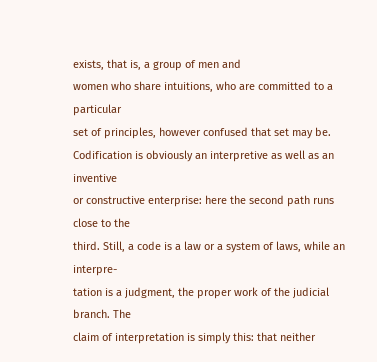exists, that is, a group of men and
women who share intuitions, who are committed to a particular
set of principles, however confused that set may be.
Codification is obviously an interpretive as well as an inventive
or constructive enterprise: here the second path runs close to the
third. Still, a code is a law or a system of laws, while an interpre-
tation is a judgment, the proper work of the judicial branch. The
claim of interpretation is simply this: that neither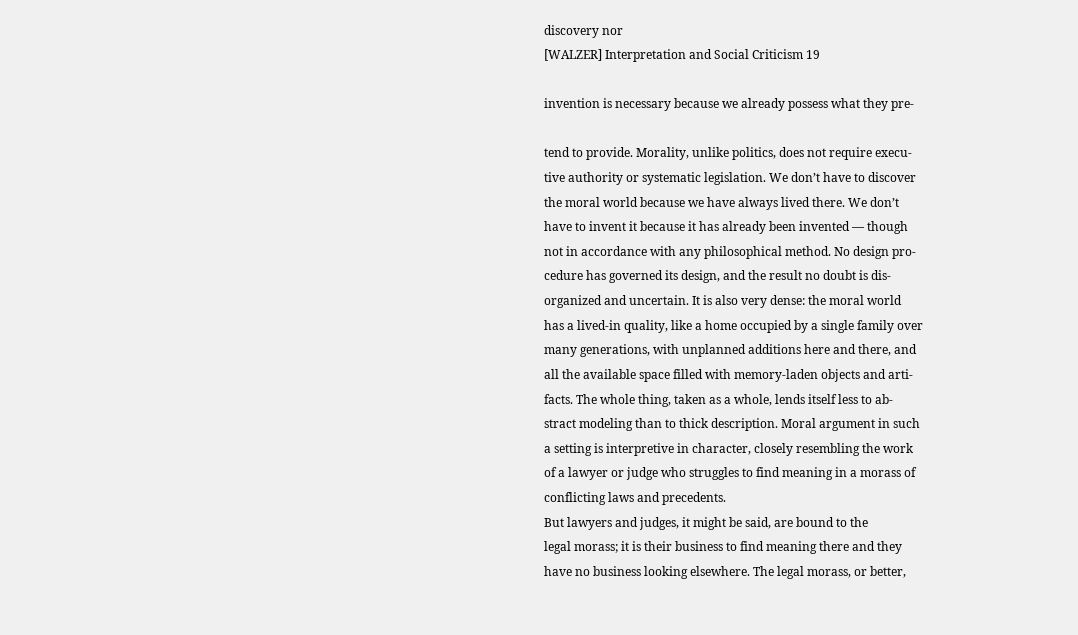discovery nor
[WALZER] Interpretation and Social Criticism 19

invention is necessary because we already possess what they pre-

tend to provide. Morality, unlike politics, does not require execu-
tive authority or systematic legislation. We don’t have to discover
the moral world because we have always lived there. We don’t
have to invent it because it has already been invented — though
not in accordance with any philosophical method. No design pro-
cedure has governed its design, and the result no doubt is dis-
organized and uncertain. It is also very dense: the moral world
has a lived-in quality, like a home occupied by a single family over
many generations, with unplanned additions here and there, and
all the available space filled with memory-laden objects and arti-
facts. The whole thing, taken as a whole, lends itself less to ab-
stract modeling than to thick description. Moral argument in such
a setting is interpretive in character, closely resembling the work
of a lawyer or judge who struggles to find meaning in a morass of
conflicting laws and precedents.
But lawyers and judges, it might be said, are bound to the
legal morass; it is their business to find meaning there and they
have no business looking elsewhere. The legal morass, or better,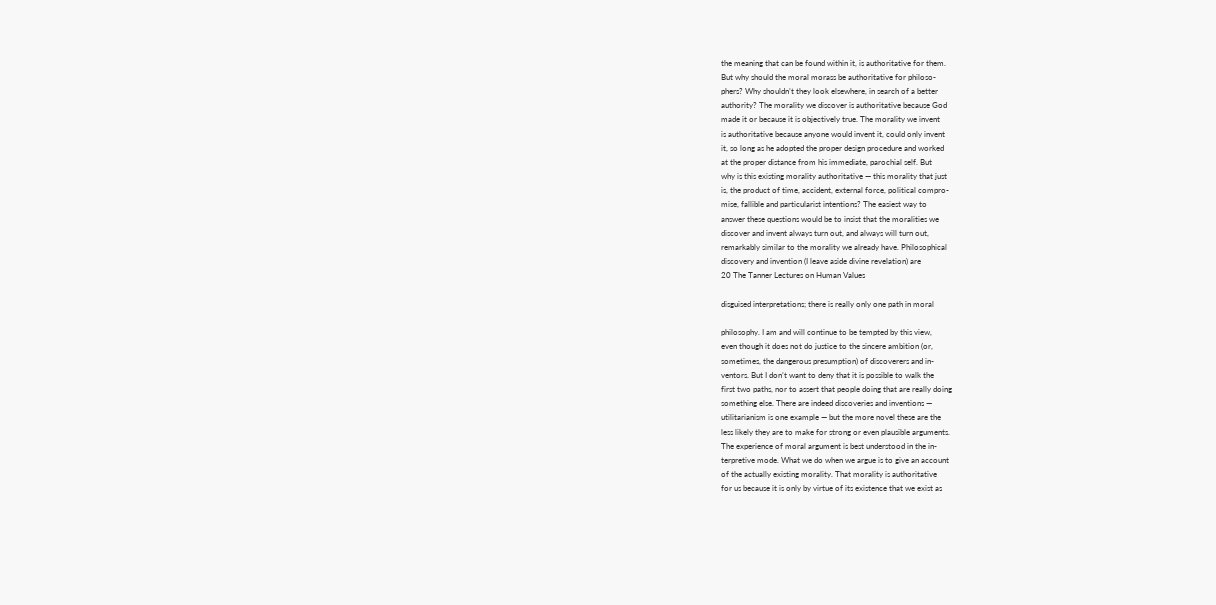the meaning that can be found within it, is authoritative for them.
But why should the moral morass be authoritative for philoso-
phers? Why shouldn’t they look elsewhere, in search of a better
authority? The morality we discover is authoritative because God
made it or because it is objectively true. The morality we invent
is authoritative because anyone would invent it, could only invent
it, so long as he adopted the proper design procedure and worked
at the proper distance from his immediate, parochial self. But
why is this existing morality authoritative — this morality that just
is, the product of time, accident, external force, political compro-
mise, fallible and particularist intentions? The easiest way to
answer these questions would be to insist that the moralities we
discover and invent always turn out, and always will turn out,
remarkably similar to the morality we already have. Philosophical
discovery and invention (I leave aside divine revelation) are
20 The Tanner Lectures on Human Values

disguised interpretations; there is really only one path in moral

philosophy. I am and will continue to be tempted by this view,
even though it does not do justice to the sincere ambition (or,
sometimes, the dangerous presumption) of discoverers and in-
ventors. But I don’t want to deny that it is possible to walk the
first two paths, nor to assert that people doing that are really doing
something else. There are indeed discoveries and inventions —
utilitarianism is one example — but the more novel these are the
less likely they are to make for strong or even plausible arguments.
The experience of moral argument is best understood in the in-
terpretive mode. What we do when we argue is to give an account
of the actually existing morality. That morality is authoritative
for us because it is only by virtue of its existence that we exist as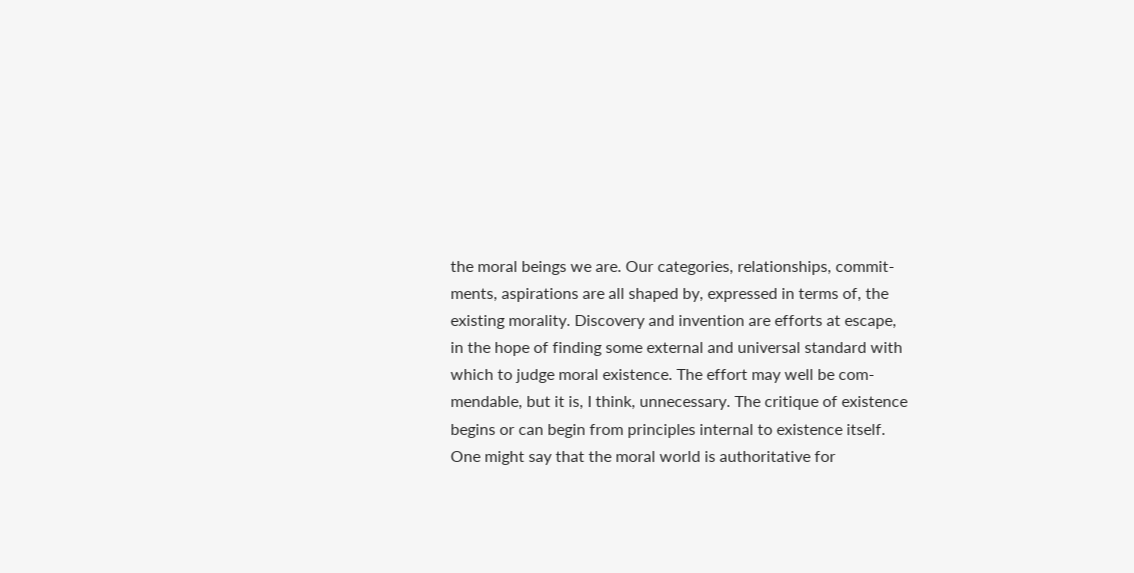the moral beings we are. Our categories, relationships, commit-
ments, aspirations are all shaped by, expressed in terms of, the
existing morality. Discovery and invention are efforts at escape,
in the hope of finding some external and universal standard with
which to judge moral existence. The effort may well be com-
mendable, but it is, I think, unnecessary. The critique of existence
begins or can begin from principles internal to existence itself.
One might say that the moral world is authoritative for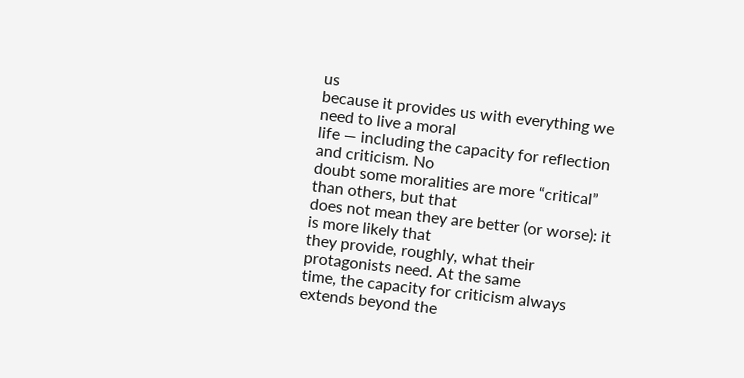us
because it provides us with everything we need to live a moral
life — including the capacity for reflection and criticism. No
doubt some moralities are more “critical” than others, but that
does not mean they are better (or worse): it is more likely that
they provide, roughly, what their protagonists need. At the same
time, the capacity for criticism always extends beyond the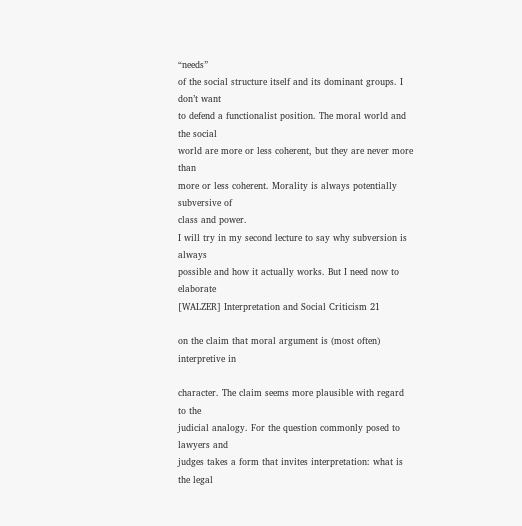“needs”
of the social structure itself and its dominant groups. I don’t want
to defend a functionalist position. The moral world and the social
world are more or less coherent, but they are never more than
more or less coherent. Morality is always potentially subversive of
class and power.
I will try in my second lecture to say why subversion is always
possible and how it actually works. But I need now to elaborate
[WALZER] Interpretation and Social Criticism 21

on the claim that moral argument is (most often) interpretive in

character. The claim seems more plausible with regard to the
judicial analogy. For the question commonly posed to lawyers and
judges takes a form that invites interpretation: what is the legal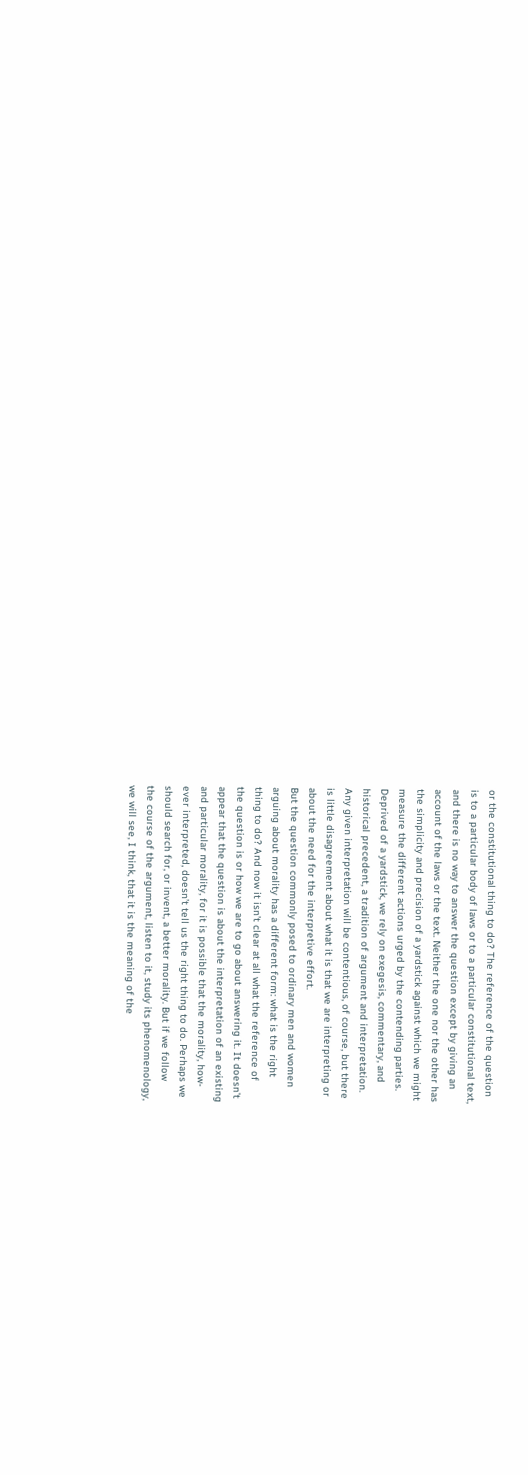or the constitutional thing to do? The reference of the question
is to a particular body of laws or to a particular constitutional text,
and there is no way to answer the question except by giving an
account of the laws or the text. Neither the one nor the other has
the simplicity and precision of a yardstick against which we might
measure the different actions urged by the contending parties.
Deprived of a yardstick, we rely on exegesis, commentary, and
historical precedent, a tradition of argument and interpretation.
Any given interpretation will be contentious, of course, but there
is little disagreement about what it is that we are interpreting or
about the need for the interpretive effort.
But the question commonly posed to ordinary men and women
arguing about morality has a different form: what is the right
thing to do? And now it isn’t clear at all what the reference of
the question is or how we are to go about answering it. It doesn’t
appear that the question is about the interpretation of an existing
and particular morality, for it is possible that the morality, how-
ever interpreted, doesn’t tell us the right thing to do. Perhaps we
should search for, or invent, a better morality. But if we follow
the course of the argument, listen to it, study its phenomenology,
we will see, I think, that it is the meaning of the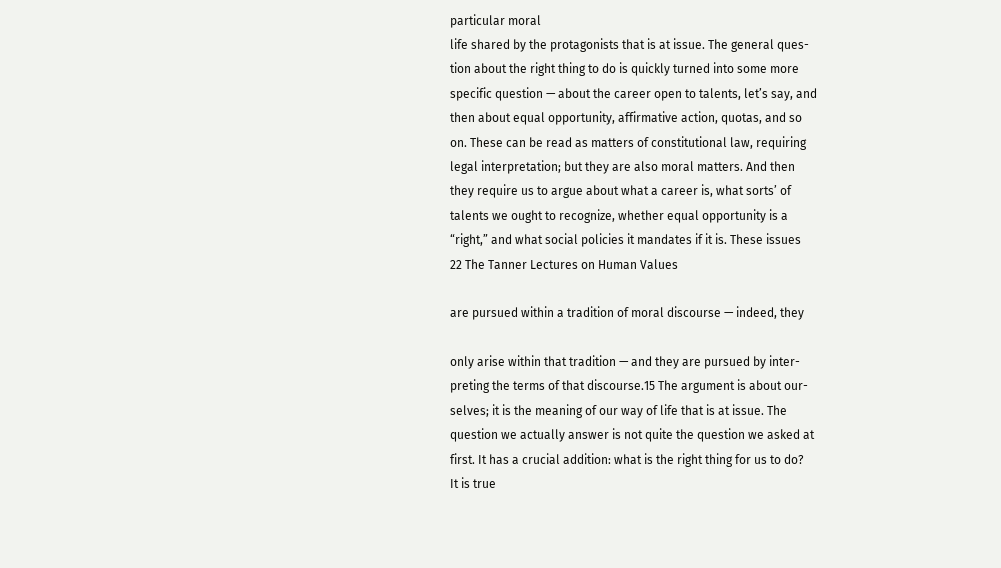particular moral
life shared by the protagonists that is at issue. The general ques-
tion about the right thing to do is quickly turned into some more
specific question — about the career open to talents, let’s say, and
then about equal opportunity, affirmative action, quotas, and so
on. These can be read as matters of constitutional law, requiring
legal interpretation; but they are also moral matters. And then
they require us to argue about what a career is, what sorts’ of
talents we ought to recognize, whether equal opportunity is a
“right,” and what social policies it mandates if it is. These issues
22 The Tanner Lectures on Human Values

are pursued within a tradition of moral discourse — indeed, they

only arise within that tradition — and they are pursued by inter-
preting the terms of that discourse.15 The argument is about our-
selves; it is the meaning of our way of life that is at issue. The
question we actually answer is not quite the question we asked at
first. It has a crucial addition: what is the right thing for us to do?
It is true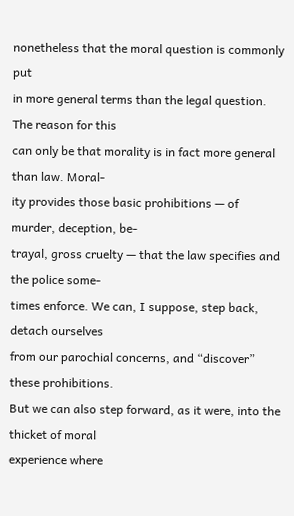nonetheless that the moral question is commonly put
in more general terms than the legal question. The reason for this
can only be that morality is in fact more general than law. Moral-
ity provides those basic prohibitions — of murder, deception, be-
trayal, gross cruelty — that the law specifies and the police some-
times enforce. We can, I suppose, step back, detach ourselves
from our parochial concerns, and “discover” these prohibitions.
But we can also step forward, as it were, into the thicket of moral
experience where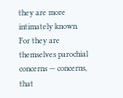they are more intimately known. For they are
themselves parochial concerns — concerns, that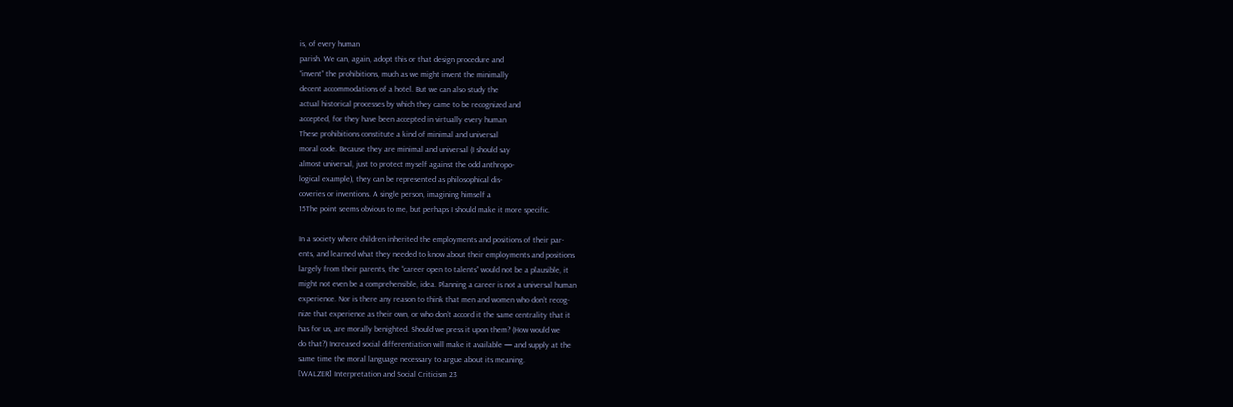is, of every human
parish. We can, again, adopt this or that design procedure and
“invent” the prohibitions, much as we might invent the minimally
decent accommodations of a hotel. But we can also study the
actual historical processes by which they came to be recognized and
accepted, for they have been accepted in virtually every human
These prohibitions constitute a kind of minimal and universal
moral code. Because they are minimal and universal (I should say
almost universal, just to protect myself against the odd anthropo-
logical example), they can be represented as philosophical dis-
coveries or inventions. A single person, imagining himself a
15The point seems obvious to me, but perhaps I should make it more specific.

In a society where children inherited the employments and positions of their par-
ents, and learned what they needed to know about their employments and positions
largely from their parents, the “career open to talents” would not be a plausible, it
might not even be a comprehensible, idea. Planning a career is not a universal human
experience. Nor is there any reason to think that men and women who don’t recog-
nize that experience as their own, or who don’t accord it the same centrality that it
has for us, are morally benighted. Should we press it upon them? (How would we
do that?) Increased social differentiation will make it available — and supply at the
same time the moral language necessary to argue about its meaning.
[WALZER] Interpretation and Social Criticism 23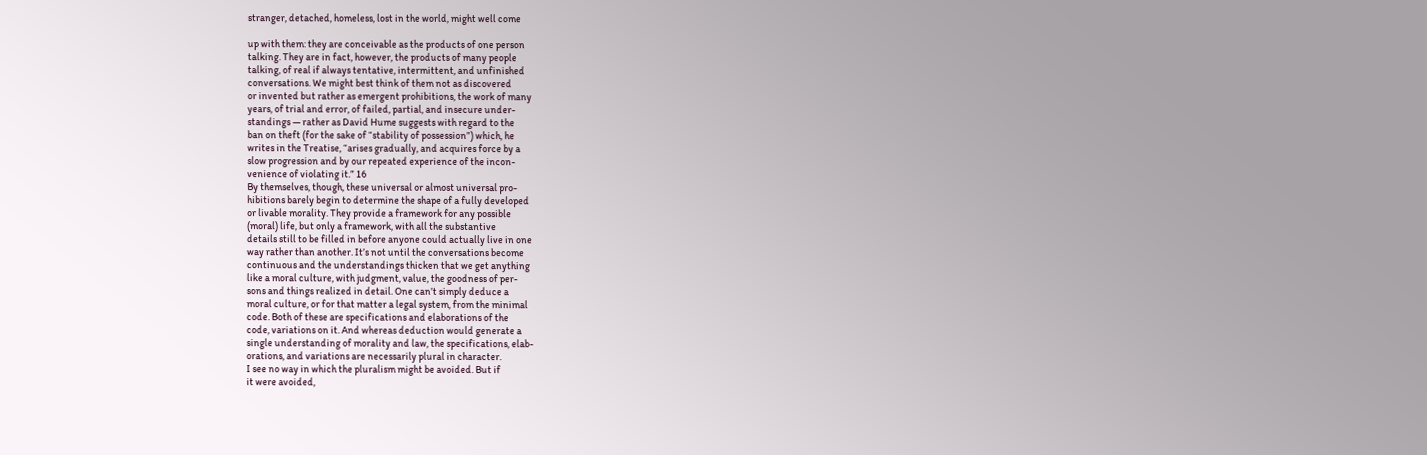stranger, detached, homeless, lost in the world, might well come

up with them: they are conceivable as the products of one person
talking. They are in fact, however, the products of many people
talking, of real if always tentative, intermittent, and unfinished
conversations. We might best think of them not as discovered
or invented but rather as emergent prohibitions, the work of many
years, of trial and error, of failed, partial, and insecure under-
standings — rather as David Hume suggests with regard to the
ban on theft (for the sake of “stability of possession”) which, he
writes in the Treatise, “arises gradually, and acquires force by a
slow progression and by our repeated experience of the incon-
venience of violating it.” 16
By themselves, though, these universal or almost universal pro-
hibitions barely begin to determine the shape of a fully developed
or livable morality. They provide a framework for any possible
(moral) life, but only a framework, with all the substantive
details still to be filled in before anyone could actually live in one
way rather than another. It’s not until the conversations become
continuous and the understandings thicken that we get anything
like a moral culture, with judgment, value, the goodness of per-
sons and things realized in detail. One can’t simply deduce a
moral culture, or for that matter a legal system, from the minimal
code. Both of these are specifications and elaborations of the
code, variations on it. And whereas deduction would generate a
single understanding of morality and law, the specifications, elab-
orations, and variations are necessarily plural in character.
I see no way in which the pluralism might be avoided. But if
it were avoided,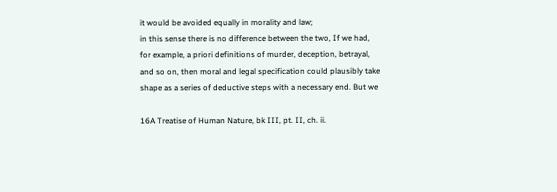it would be avoided equally in morality and law;
in this sense there is no difference between the two, If we had,
for example, a priori definitions of murder, deception, betrayal,
and so on, then moral and legal specification could plausibly take
shape as a series of deductive steps with a necessary end. But we

16A Treatise of Human Nature, bk III, pt. II, ch. ii.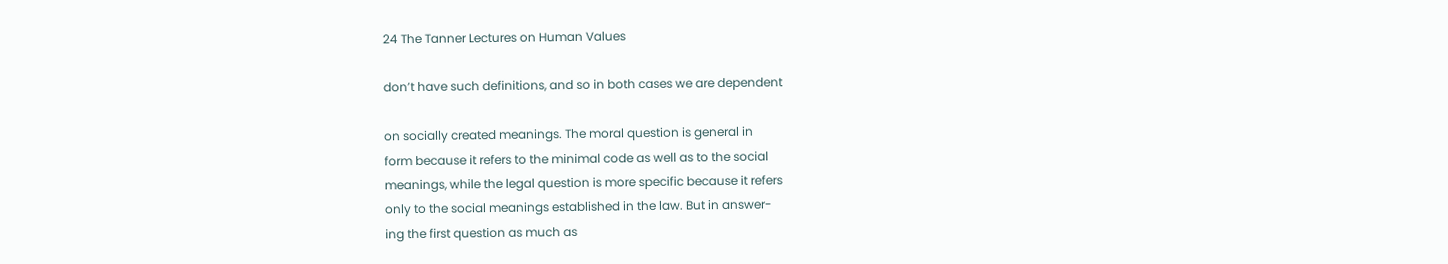24 The Tanner Lectures on Human Values

don’t have such definitions, and so in both cases we are dependent

on socially created meanings. The moral question is general in
form because it refers to the minimal code as well as to the social
meanings, while the legal question is more specific because it refers
only to the social meanings established in the law. But in answer-
ing the first question as much as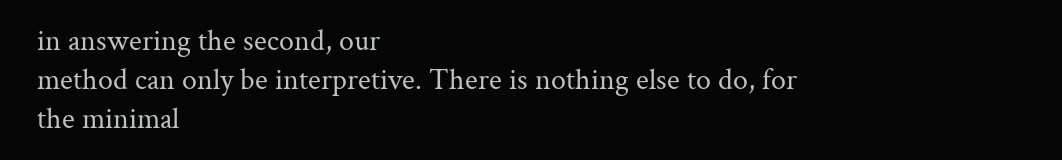in answering the second, our
method can only be interpretive. There is nothing else to do, for
the minimal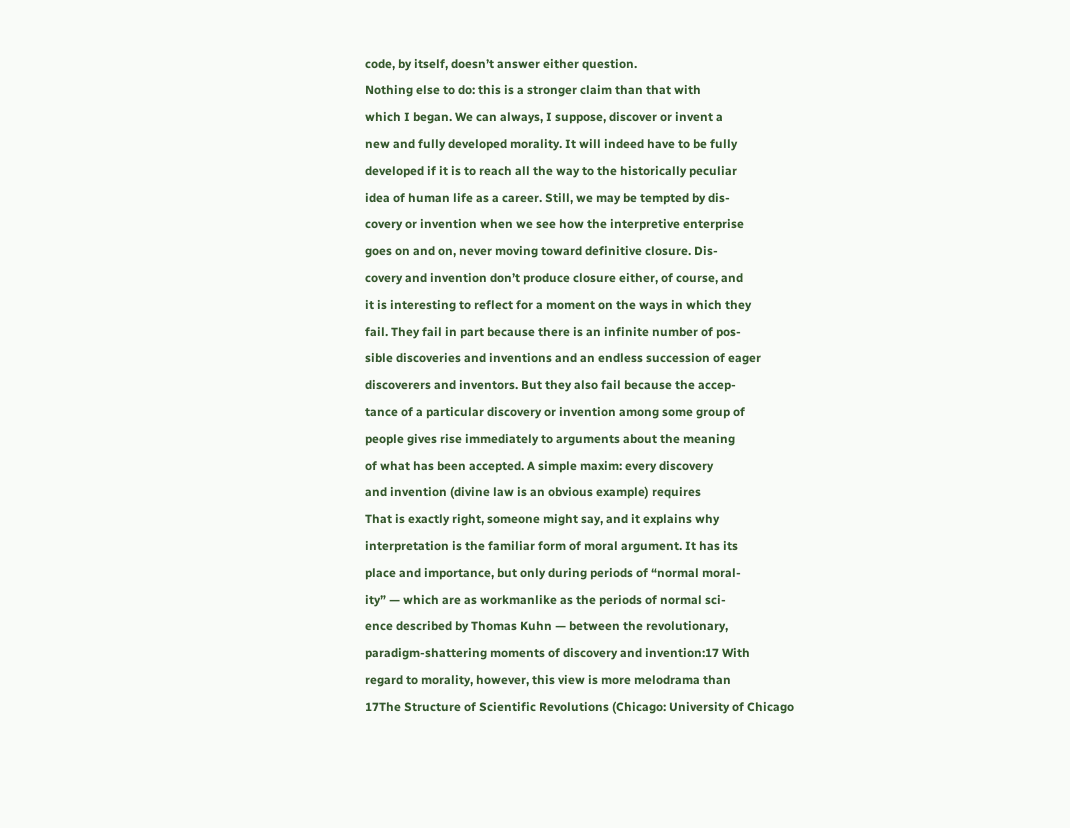code, by itself, doesn’t answer either question.
Nothing else to do: this is a stronger claim than that with
which I began. We can always, I suppose, discover or invent a
new and fully developed morality. It will indeed have to be fully
developed if it is to reach all the way to the historically peculiar
idea of human life as a career. Still, we may be tempted by dis-
covery or invention when we see how the interpretive enterprise
goes on and on, never moving toward definitive closure. Dis-
covery and invention don’t produce closure either, of course, and
it is interesting to reflect for a moment on the ways in which they
fail. They fail in part because there is an infinite number of pos-
sible discoveries and inventions and an endless succession of eager
discoverers and inventors. But they also fail because the accep-
tance of a particular discovery or invention among some group of
people gives rise immediately to arguments about the meaning
of what has been accepted. A simple maxim: every discovery
and invention (divine law is an obvious example) requires
That is exactly right, someone might say, and it explains why
interpretation is the familiar form of moral argument. It has its
place and importance, but only during periods of “normal moral-
ity” — which are as workmanlike as the periods of normal sci-
ence described by Thomas Kuhn — between the revolutionary,
paradigm-shattering moments of discovery and invention:17 With
regard to morality, however, this view is more melodrama than
17The Structure of Scientific Revolutions (Chicago: University of Chicago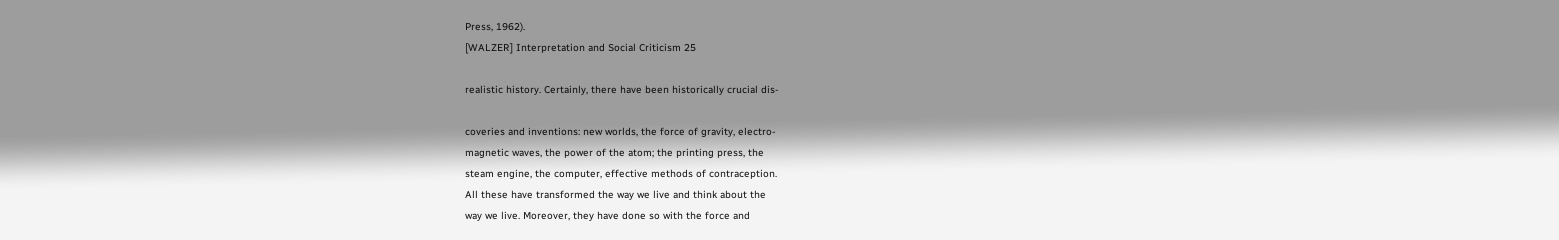Press, 1962).
[WALZER] Interpretation and Social Criticism 25

realistic history. Certainly, there have been historically crucial dis-

coveries and inventions: new worlds, the force of gravity, electro-
magnetic waves, the power of the atom; the printing press, the
steam engine, the computer, effective methods of contraception.
All these have transformed the way we live and think about the
way we live. Moreover, they have done so with the force and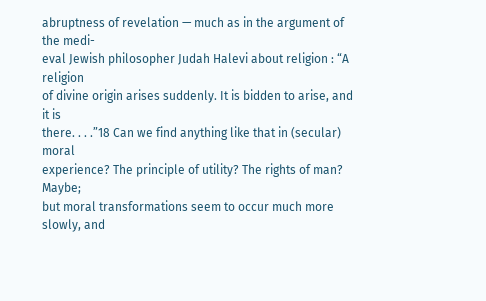abruptness of revelation — much as in the argument of the medi-
eval Jewish philosopher Judah Halevi about religion : “A religion
of divine origin arises suddenly. It is bidden to arise, and it is
there. . . .”18 Can we find anything like that in (secular) moral
experience? The principle of utility? The rights of man? Maybe;
but moral transformations seem to occur much more slowly, and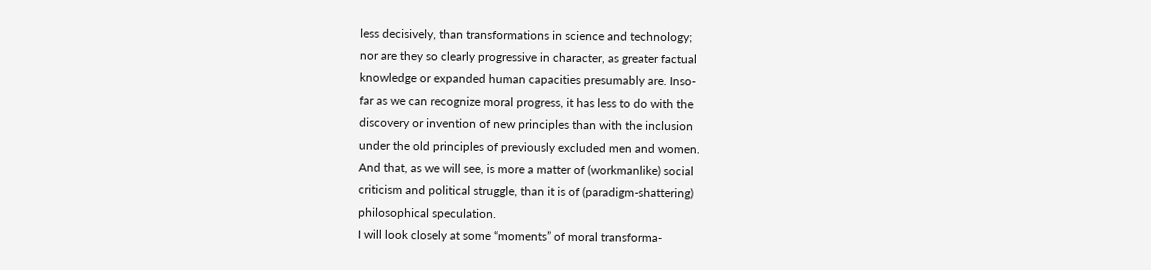less decisively, than transformations in science and technology;
nor are they so clearly progressive in character, as greater factual
knowledge or expanded human capacities presumably are. Inso-
far as we can recognize moral progress, it has less to do with the
discovery or invention of new principles than with the inclusion
under the old principles of previously excluded men and women.
And that, as we will see, is more a matter of (workmanlike) social
criticism and political struggle, than it is of (paradigm-shattering)
philosophical speculation.
I will look closely at some “moments” of moral transforma-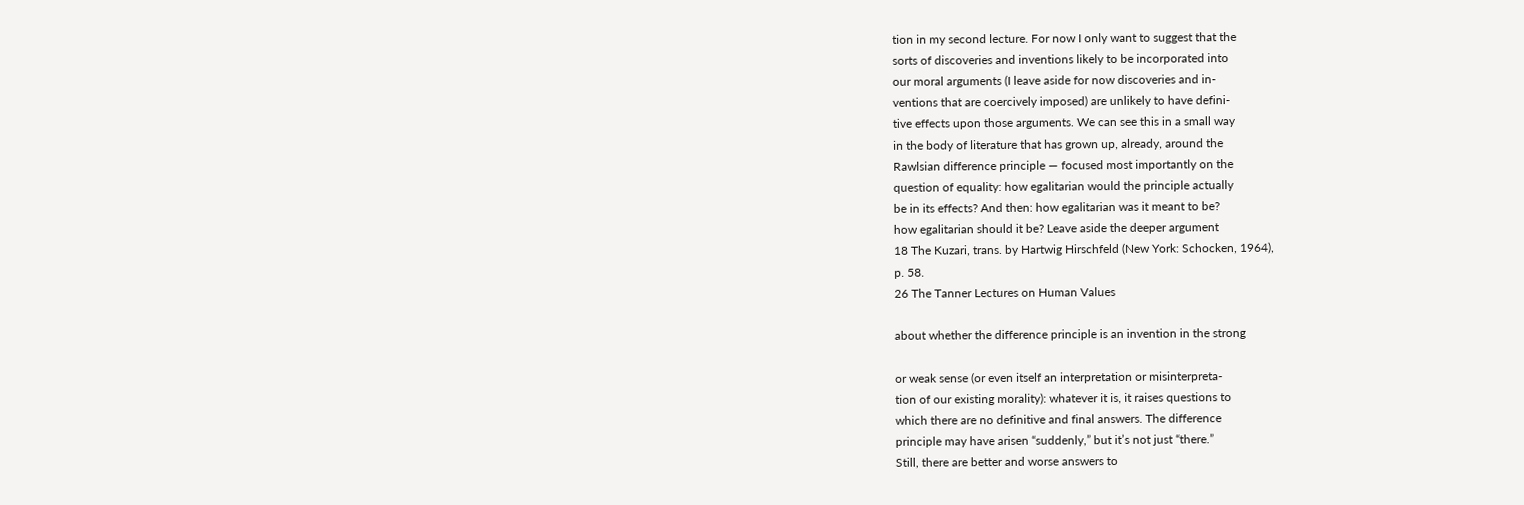tion in my second lecture. For now I only want to suggest that the
sorts of discoveries and inventions likely to be incorporated into
our moral arguments (I leave aside for now discoveries and in-
ventions that are coercively imposed) are unlikely to have defini-
tive effects upon those arguments. We can see this in a small way
in the body of literature that has grown up, already, around the
Rawlsian difference principle — focused most importantly on the
question of equality: how egalitarian would the principle actually
be in its effects? And then: how egalitarian was it meant to be?
how egalitarian should it be? Leave aside the deeper argument
18 The Kuzari, trans. by Hartwig Hirschfeld (New York: Schocken, 1964),
p. 58.
26 The Tanner Lectures on Human Values

about whether the difference principle is an invention in the strong

or weak sense (or even itself an interpretation or misinterpreta-
tion of our existing morality): whatever it is, it raises questions to
which there are no definitive and final answers. The difference
principle may have arisen “suddenly,” but it’s not just “there.”
Still, there are better and worse answers to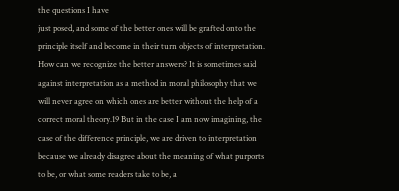the questions I have
just posed, and some of the better ones will be grafted onto the
principle itself and become in their turn objects of interpretation.
How can we recognize the better answers? It is sometimes said
against interpretation as a method in moral philosophy that we
will never agree on which ones are better without the help of a
correct moral theory.19 But in the case I am now imagining, the
case of the difference principle, we are driven to interpretation
because we already disagree about the meaning of what purports
to be, or what some readers take to be, a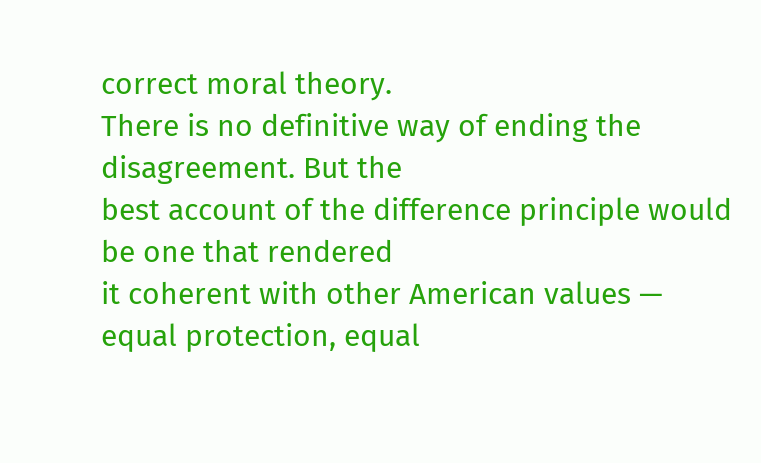correct moral theory.
There is no definitive way of ending the disagreement. But the
best account of the difference principle would be one that rendered
it coherent with other American values — equal protection, equal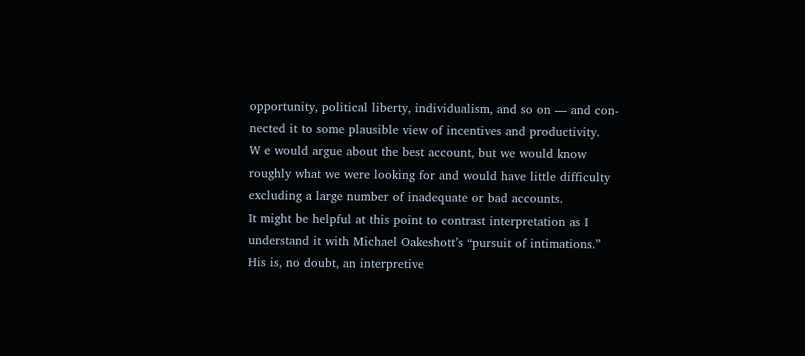opportunity, political liberty, individualism, and so on — and con-
nected it to some plausible view of incentives and productivity.
W e would argue about the best account, but we would know
roughly what we were looking for and would have little difficulty
excluding a large number of inadequate or bad accounts.
It might be helpful at this point to contrast interpretation as I
understand it with Michael Oakeshott’s “pursuit of intimations.”
His is, no doubt, an interpretive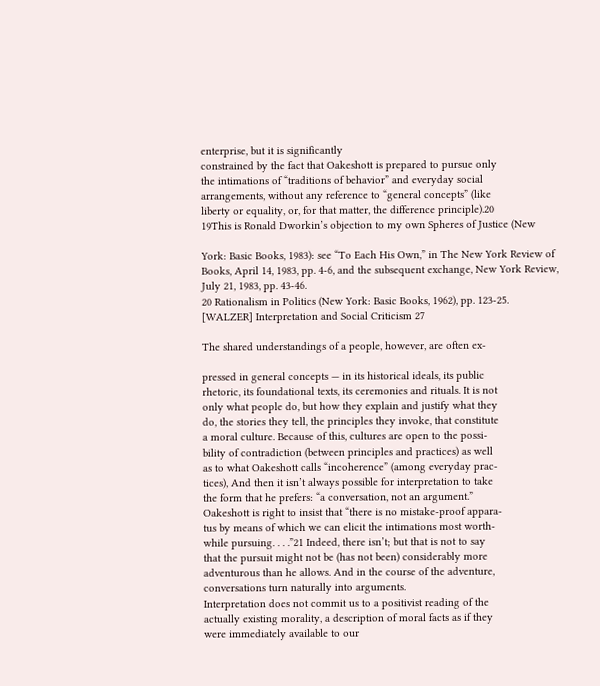enterprise, but it is significantly
constrained by the fact that Oakeshott is prepared to pursue only
the intimations of “traditions of behavior” and everyday social
arrangements, without any reference to “general concepts” (like
liberty or equality, or, for that matter, the difference principle).20
19This is Ronald Dworkin’s objection to my own Spheres of Justice (New

York: Basic Books, 1983): see “To Each His Own,” in The New York Review of
Books, April 14, 1983, pp. 4-6, and the subsequent exchange, New York Review,
July 21, 1983, pp. 43-46.
20 Rationalism in Politics (New York: Basic Books, 1962), pp. 123-25.
[WALZER] Interpretation and Social Criticism 27

The shared understandings of a people, however, are often ex-

pressed in general concepts — in its historical ideals, its public
rhetoric, its foundational texts, its ceremonies and rituals. It is not
only what people do, but how they explain and justify what they
do, the stories they tell, the principles they invoke, that constitute
a moral culture. Because of this, cultures are open to the possi-
bility of contradiction (between principles and practices) as well
as to what Oakeshott calls “incoherence” (among everyday prac-
tices), And then it isn’t always possible for interpretation to take
the form that he prefers: “a conversation, not an argument.”
Oakeshott is right to insist that “there is no mistake-proof appara-
tus by means of which we can elicit the intimations most worth-
while pursuing. . . .”21 Indeed, there isn’t; but that is not to say
that the pursuit might not be (has not been) considerably more
adventurous than he allows. And in the course of the adventure,
conversations turn naturally into arguments.
Interpretation does not commit us to a positivist reading of the
actually existing morality, a description of moral facts as if they
were immediately available to our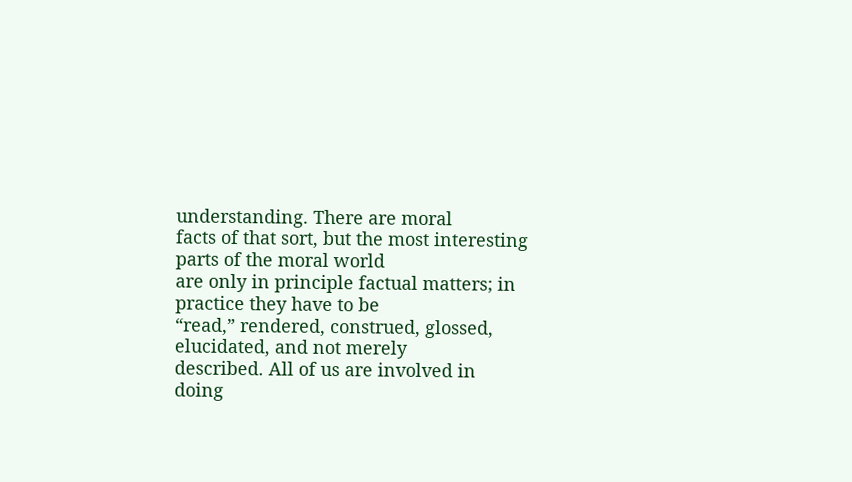understanding. There are moral
facts of that sort, but the most interesting parts of the moral world
are only in principle factual matters; in practice they have to be
“read,” rendered, construed, glossed, elucidated, and not merely
described. All of us are involved in doing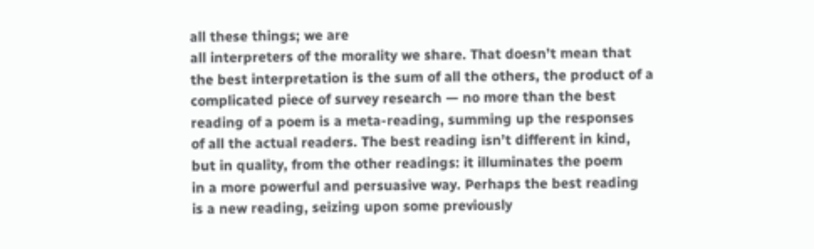all these things; we are
all interpreters of the morality we share. That doesn’t mean that
the best interpretation is the sum of all the others, the product of a
complicated piece of survey research — no more than the best
reading of a poem is a meta-reading, summing up the responses
of all the actual readers. The best reading isn’t different in kind,
but in quality, from the other readings: it illuminates the poem
in a more powerful and persuasive way. Perhaps the best reading
is a new reading, seizing upon some previously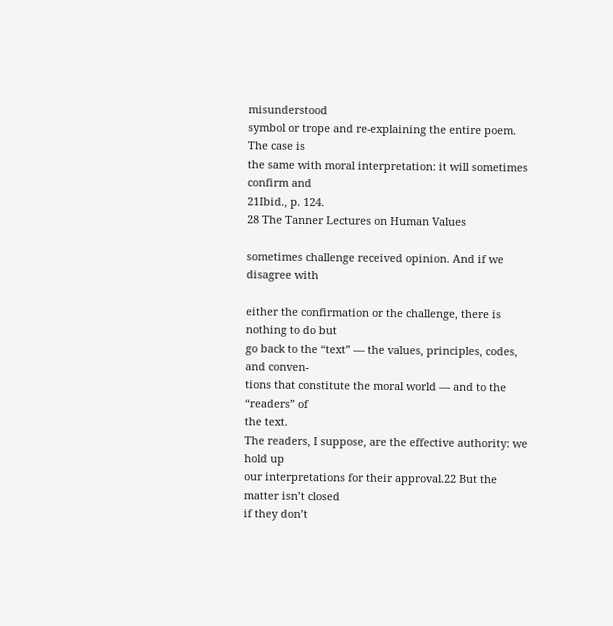misunderstood
symbol or trope and re-explaining the entire poem. The case is
the same with moral interpretation: it will sometimes confirm and
21Ibid., p. 124.
28 The Tanner Lectures on Human Values

sometimes challenge received opinion. And if we disagree with

either the confirmation or the challenge, there is nothing to do but
go back to the “text” — the values, principles, codes, and conven-
tions that constitute the moral world — and to the “readers” of
the text.
The readers, I suppose, are the effective authority: we hold up
our interpretations for their approval.22 But the matter isn’t closed
if they don’t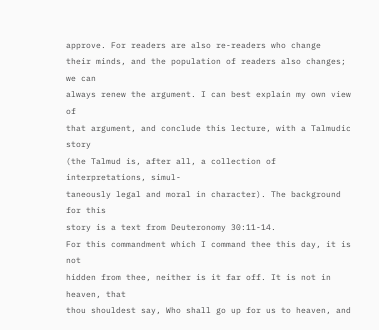approve. For readers are also re-readers who change
their minds, and the population of readers also changes; we can
always renew the argument. I can best explain my own view of
that argument, and conclude this lecture, with a Talmudic story
(the Talmud is, after all, a collection of interpretations, simul-
taneously legal and moral in character). The background for this
story is a text from Deuteronomy 30:11-14.
For this commandment which I command thee this day, it is not
hidden from thee, neither is it far off. It is not in heaven, that
thou shouldest say, Who shall go up for us to heaven, and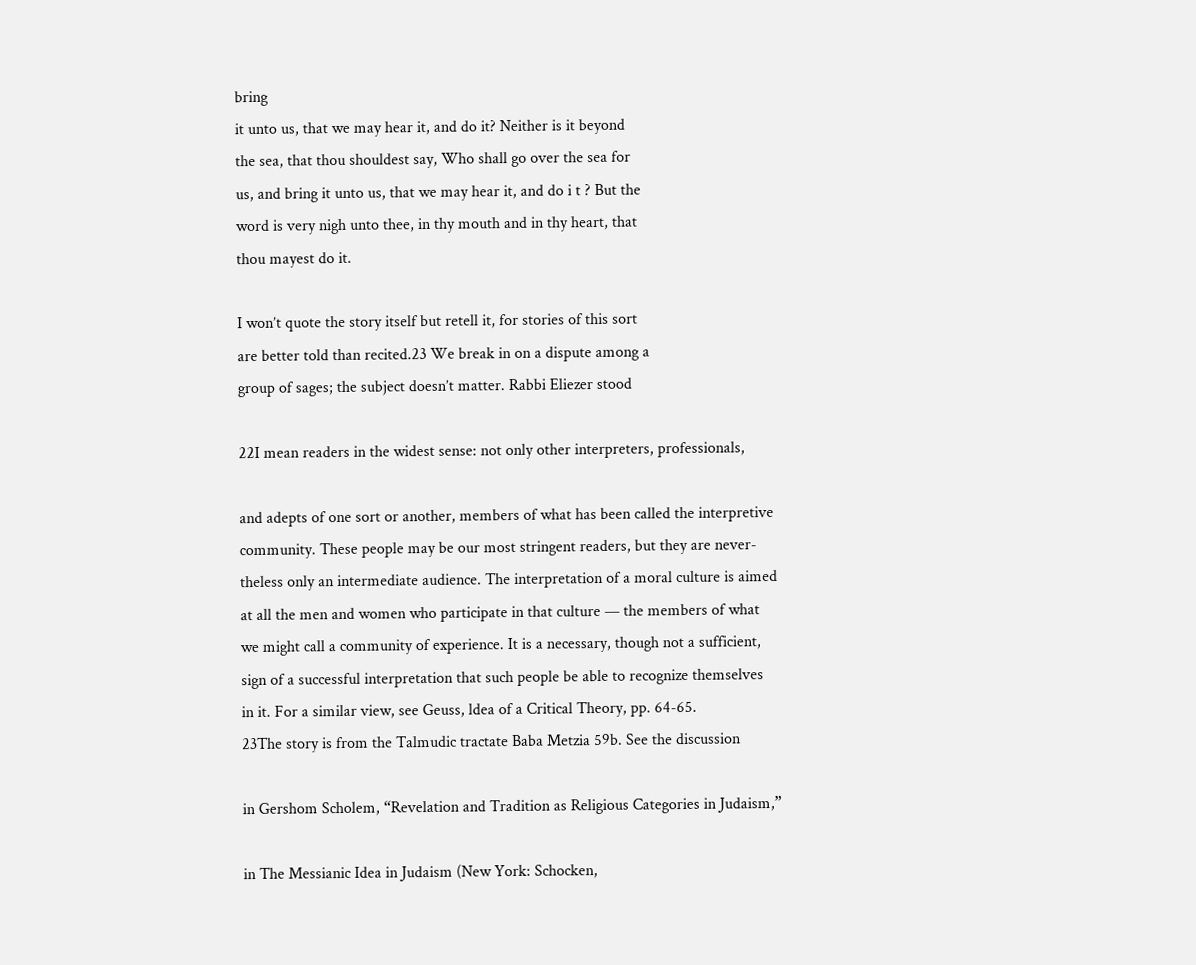bring
it unto us, that we may hear it, and do it? Neither is it beyond
the sea, that thou shouldest say, Who shall go over the sea for
us, and bring it unto us, that we may hear it, and do i t ? But the
word is very nigh unto thee, in thy mouth and in thy heart, that
thou mayest do it.

I won’t quote the story itself but retell it, for stories of this sort
are better told than recited.23 We break in on a dispute among a
group of sages; the subject doesn’t matter. Rabbi Eliezer stood

22I mean readers in the widest sense: not only other interpreters, professionals,

and adepts of one sort or another, members of what has been called the interpretive
community. These people may be our most stringent readers, but they are never-
theless only an intermediate audience. The interpretation of a moral culture is aimed
at all the men and women who participate in that culture — the members of what
we might call a community of experience. It is a necessary, though not a sufficient,
sign of a successful interpretation that such people be able to recognize themselves
in it. For a similar view, see Geuss, ldea of a Critical Theory, pp. 64-65.
23The story is from the Talmudic tractate Baba Metzia 59b. See the discussion

in Gershom Scholem, “Revelation and Tradition as Religious Categories in Judaism,”

in The Messianic Idea in Judaism (New York: Schocken,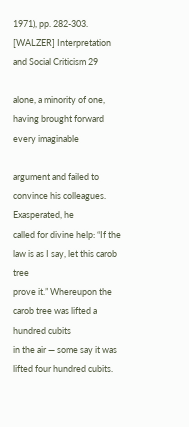1971), pp. 282-303.
[WALZER] Interpretation and Social Criticism 29

alone, a minority of one, having brought forward every imaginable

argument and failed to convince his colleagues. Exasperated, he
called for divine help: “If the law is as I say, let this carob tree
prove it.” Whereupon the carob tree was lifted a hundred cubits
in the air — some say it was lifted four hundred cubits.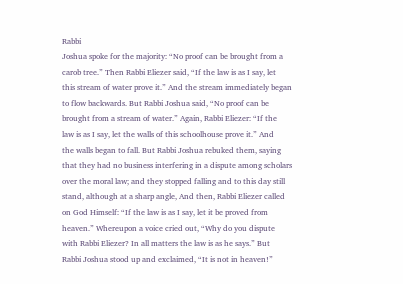Rabbi
Joshua spoke for the majority: “No proof can be brought from a
carob tree.” Then Rabbi Eliezer said, “If the law is as I say, let
this stream of water prove it.” And the stream immediately began
to flow backwards. But Rabbi Joshua said, “No proof can be
brought from a stream of water.” Again, Rabbi Eliezer: “If the
law is as I say, let the walls of this schoolhouse prove it.” And
the walls began to fall. But Rabbi Joshua rebuked them, saying
that they had no business interfering in a dispute among scholars
over the moral law; and they stopped falling and to this day still
stand, although at a sharp angle, And then, Rabbi Eliezer called
on God Himself: “If the law is as I say, let it be proved from
heaven.” Whereupon a voice cried out, “Why do you dispute
with Rabbi Eliezer? In all matters the law is as he says.” But
Rabbi Joshua stood up and exclaimed, “It is not in heaven!”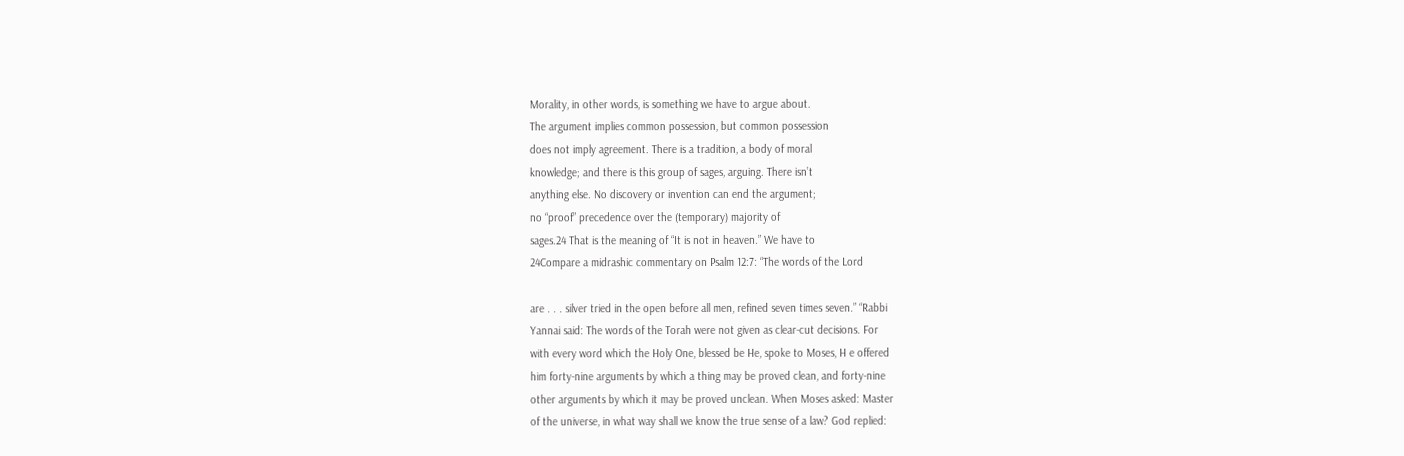Morality, in other words, is something we have to argue about.
The argument implies common possession, but common possession
does not imply agreement. There is a tradition, a body of moral
knowledge; and there is this group of sages, arguing. There isn’t
anything else. No discovery or invention can end the argument;
no “proof” precedence over the (temporary) majority of
sages.24 That is the meaning of “It is not in heaven.” We have to
24Compare a midrashic commentary on Psalm 12:7: “The words of the Lord

are . . . silver tried in the open before all men, refined seven times seven.” “Rabbi
Yannai said: The words of the Torah were not given as clear-cut decisions. For
with every word which the Holy One, blessed be He, spoke to Moses, H e offered
him forty-nine arguments by which a thing may be proved clean, and forty-nine
other arguments by which it may be proved unclean. When Moses asked: Master
of the universe, in what way shall we know the true sense of a law? God replied: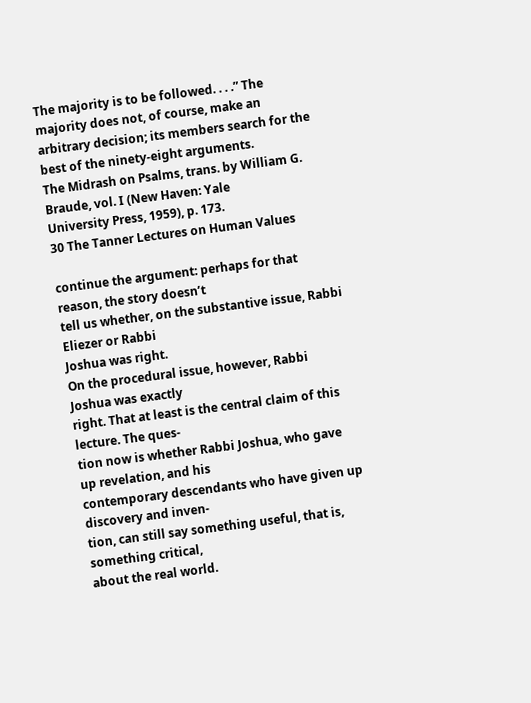The majority is to be followed. . . .” The majority does not, of course, make an
arbitrary decision; its members search for the best of the ninety-eight arguments.
The Midrash on Psalms, trans. by William G. Braude, vol. I (New Haven: Yale
University Press, 1959), p. 173.
30 The Tanner Lectures on Human Values

continue the argument: perhaps for that reason, the story doesn’t
tell us whether, on the substantive issue, Rabbi Eliezer or Rabbi
Joshua was right.
On the procedural issue, however, Rabbi Joshua was exactly
right. That at least is the central claim of this lecture. The ques-
tion now is whether Rabbi Joshua, who gave up revelation, and his
contemporary descendants who have given up discovery and inven-
tion, can still say something useful, that is, something critical,
about the real world.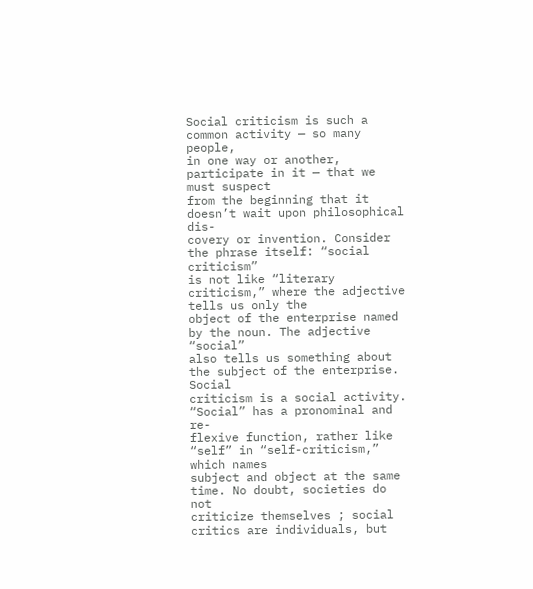Social criticism is such a common activity — so many people,
in one way or another, participate in it — that we must suspect
from the beginning that it doesn’t wait upon philosophical dis-
covery or invention. Consider the phrase itself: “social criticism”
is not like “literary criticism,” where the adjective tells us only the
object of the enterprise named by the noun. The adjective “social”
also tells us something about the subject of the enterprise. Social
criticism is a social activity. “Social” has a pronominal and re-
flexive function, rather like “self” in “self-criticism,” which names
subject and object at the same time. No doubt, societies do not
criticize themselves ; social critics are individuals, but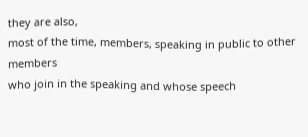they are also,
most of the time, members, speaking in public to other members
who join in the speaking and whose speech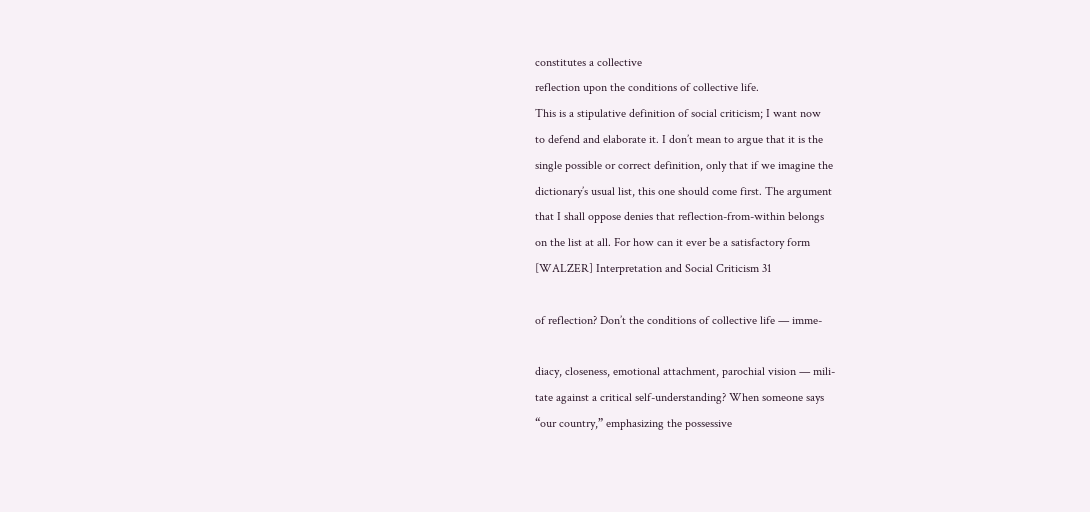constitutes a collective
reflection upon the conditions of collective life.
This is a stipulative definition of social criticism; I want now
to defend and elaborate it. I don’t mean to argue that it is the
single possible or correct definition, only that if we imagine the
dictionary’s usual list, this one should come first. The argument
that I shall oppose denies that reflection-from-within belongs
on the list at all. For how can it ever be a satisfactory form
[WALZER] Interpretation and Social Criticism 31

of reflection? Don’t the conditions of collective life — imme-

diacy, closeness, emotional attachment, parochial vision — mili-
tate against a critical self-understanding? When someone says
“our country,” emphasizing the possessive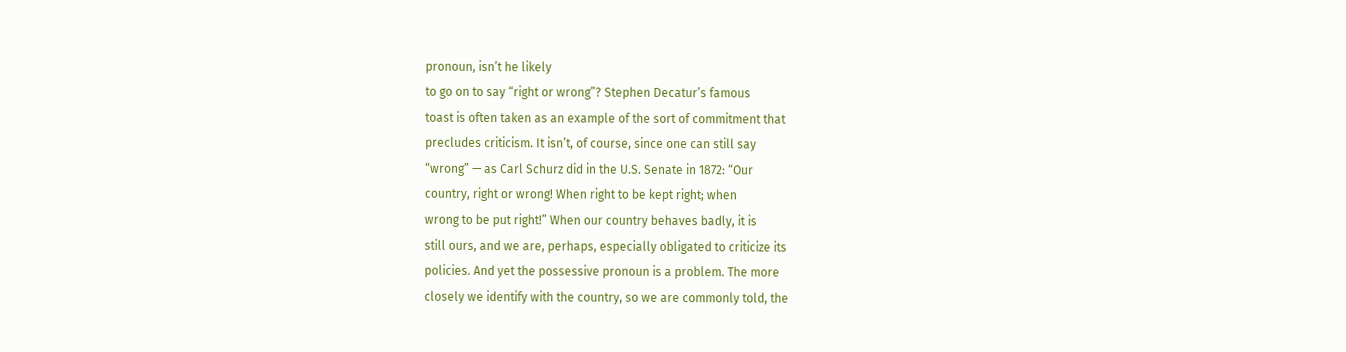pronoun, isn’t he likely
to go on to say “right or wrong”? Stephen Decatur’s famous
toast is often taken as an example of the sort of commitment that
precludes criticism. It isn’t, of course, since one can still say
“wrong” — as Carl Schurz did in the U.S. Senate in 1872: “Our
country, right or wrong! When right to be kept right; when
wrong to be put right!” When our country behaves badly, it is
still ours, and we are, perhaps, especially obligated to criticize its
policies. And yet the possessive pronoun is a problem. The more
closely we identify with the country, so we are commonly told, the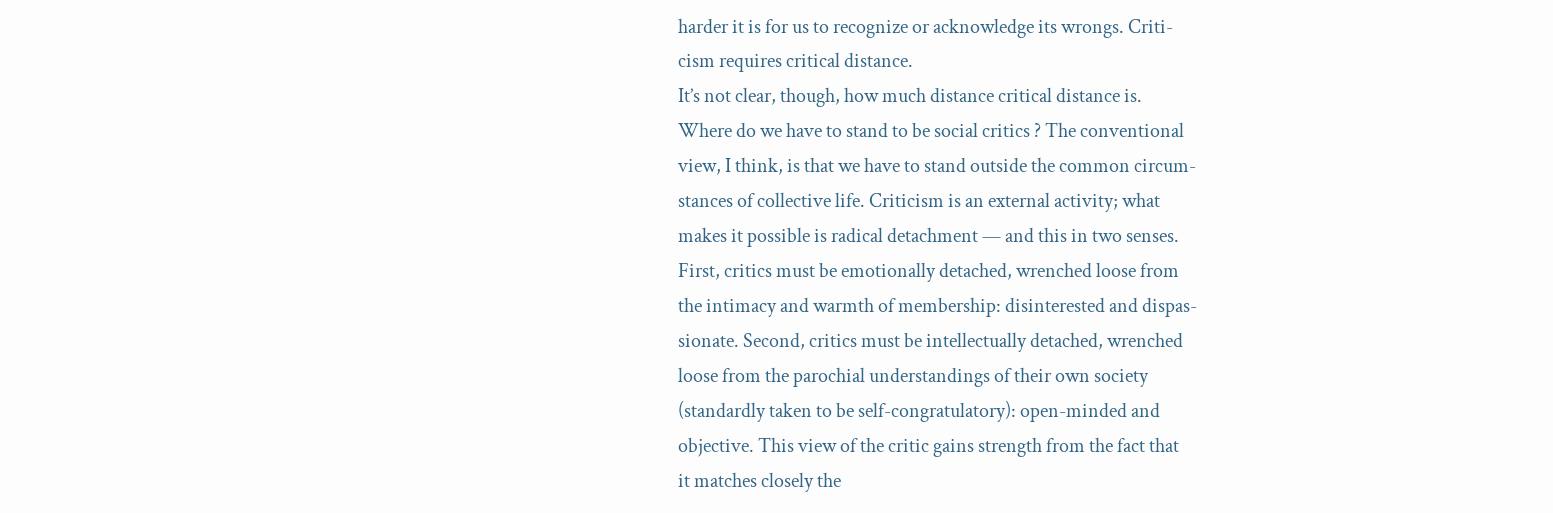harder it is for us to recognize or acknowledge its wrongs. Criti-
cism requires critical distance.
It’s not clear, though, how much distance critical distance is.
Where do we have to stand to be social critics ? The conventional
view, I think, is that we have to stand outside the common circum-
stances of collective life. Criticism is an external activity; what
makes it possible is radical detachment — and this in two senses.
First, critics must be emotionally detached, wrenched loose from
the intimacy and warmth of membership: disinterested and dispas-
sionate. Second, critics must be intellectually detached, wrenched
loose from the parochial understandings of their own society
(standardly taken to be self-congratulatory): open-minded and
objective. This view of the critic gains strength from the fact that
it matches closely the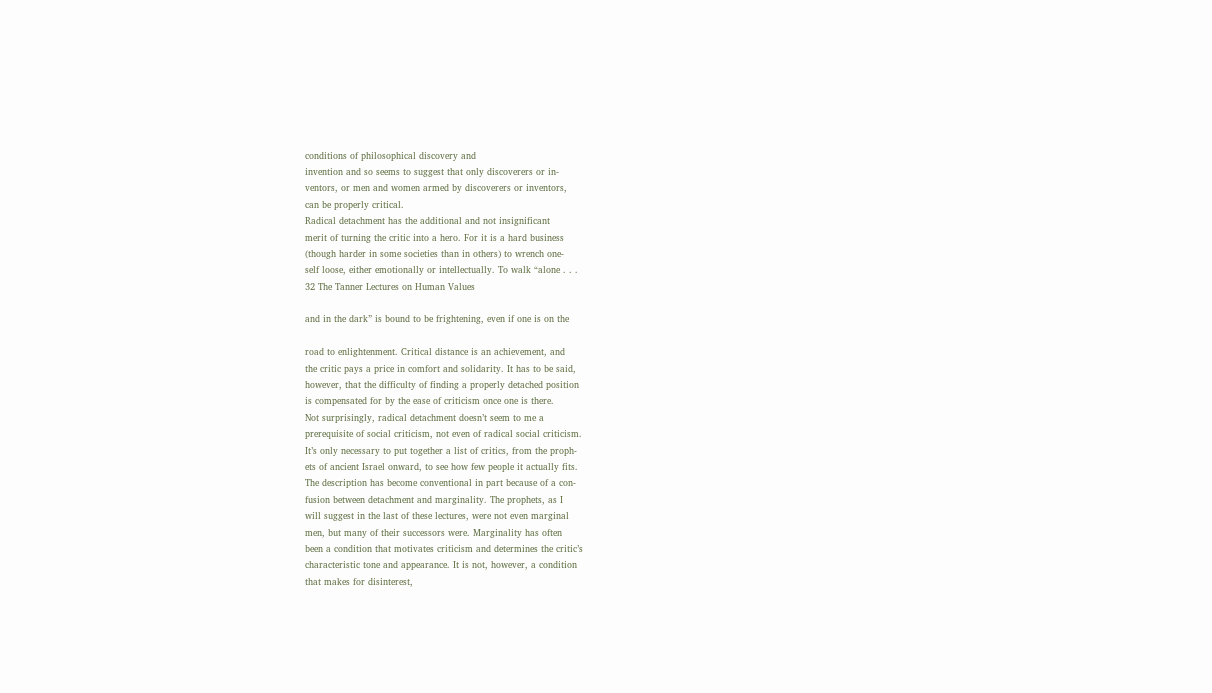conditions of philosophical discovery and
invention and so seems to suggest that only discoverers or in-
ventors, or men and women armed by discoverers or inventors,
can be properly critical.
Radical detachment has the additional and not insignificant
merit of turning the critic into a hero. For it is a hard business
(though harder in some societies than in others) to wrench one-
self loose, either emotionally or intellectually. To walk “alone . . .
32 The Tanner Lectures on Human Values

and in the dark” is bound to be frightening, even if one is on the

road to enlightenment. Critical distance is an achievement, and
the critic pays a price in comfort and solidarity. It has to be said,
however, that the difficulty of finding a properly detached position
is compensated for by the ease of criticism once one is there.
Not surprisingly, radical detachment doesn’t seem to me a
prerequisite of social criticism, not even of radical social criticism.
It’s only necessary to put together a list of critics, from the proph-
ets of ancient Israel onward, to see how few people it actually fits.
The description has become conventional in part because of a con-
fusion between detachment and marginality. The prophets, as I
will suggest in the last of these lectures, were not even marginal
men, but many of their successors were. Marginality has often
been a condition that motivates criticism and determines the critic’s
characteristic tone and appearance. It is not, however, a condition
that makes for disinterest,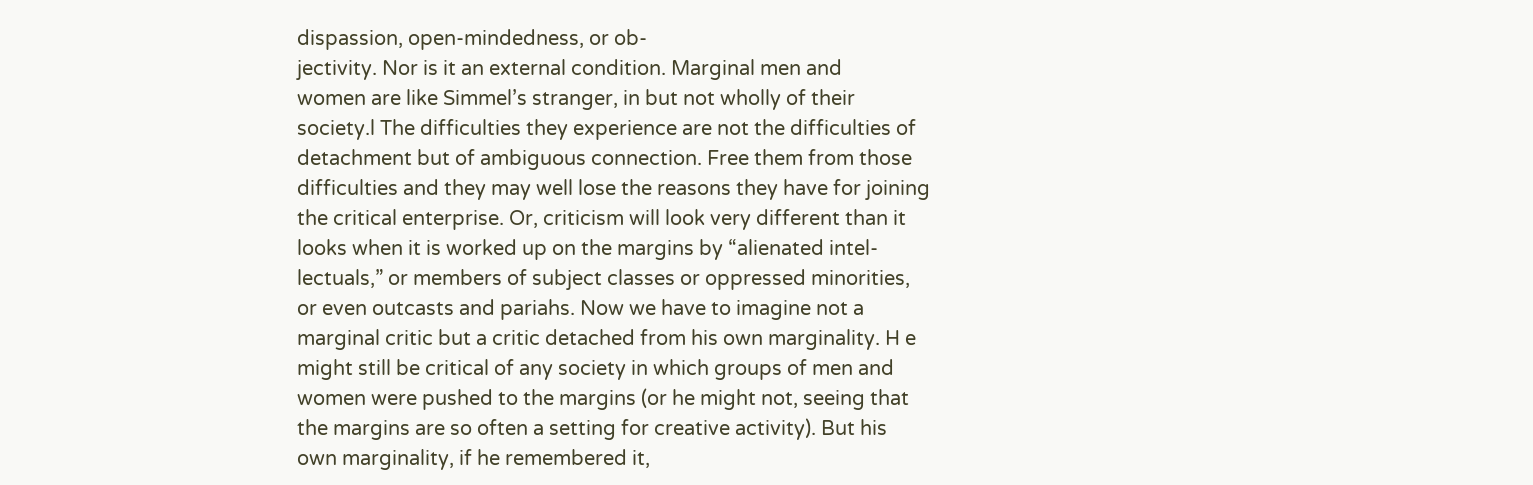dispassion, open-mindedness, or ob-
jectivity. Nor is it an external condition. Marginal men and
women are like Simmel’s stranger, in but not wholly of their
society.l The difficulties they experience are not the difficulties of
detachment but of ambiguous connection. Free them from those
difficulties and they may well lose the reasons they have for joining
the critical enterprise. Or, criticism will look very different than it
looks when it is worked up on the margins by “alienated intel-
lectuals,” or members of subject classes or oppressed minorities,
or even outcasts and pariahs. Now we have to imagine not a
marginal critic but a critic detached from his own marginality. H e
might still be critical of any society in which groups of men and
women were pushed to the margins (or he might not, seeing that
the margins are so often a setting for creative activity). But his
own marginality, if he remembered it,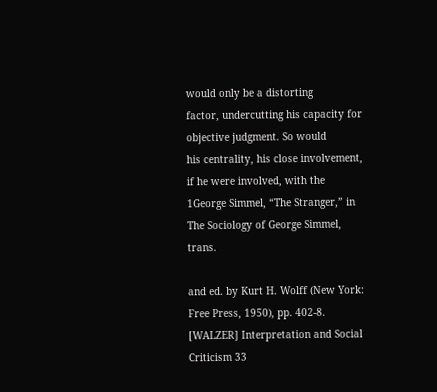would only be a distorting
factor, undercutting his capacity for objective judgment. So would
his centrality, his close involvement, if he were involved, with the
1George Simmel, “The Stranger,” in The Sociology of George Simmel, trans.

and ed. by Kurt H. Wolff (New York: Free Press, 1950), pp. 402-8.
[WALZER] Interpretation and Social Criticism 33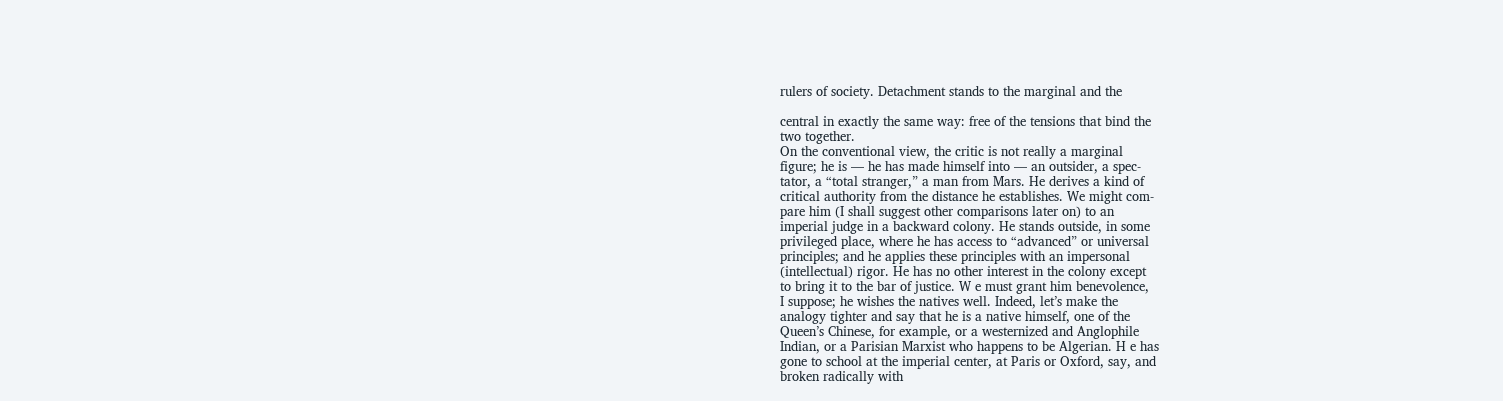rulers of society. Detachment stands to the marginal and the

central in exactly the same way: free of the tensions that bind the
two together.
On the conventional view, the critic is not really a marginal
figure; he is — he has made himself into — an outsider, a spec-
tator, a “total stranger,” a man from Mars. He derives a kind of
critical authority from the distance he establishes. We might com-
pare him (I shall suggest other comparisons later on) to an
imperial judge in a backward colony. He stands outside, in some
privileged place, where he has access to “advanced” or universal
principles; and he applies these principles with an impersonal
(intellectual) rigor. He has no other interest in the colony except
to bring it to the bar of justice. W e must grant him benevolence,
I suppose; he wishes the natives well. Indeed, let’s make the
analogy tighter and say that he is a native himself, one of the
Queen’s Chinese, for example, or a westernized and Anglophile
Indian, or a Parisian Marxist who happens to be Algerian. H e has
gone to school at the imperial center, at Paris or Oxford, say, and
broken radically with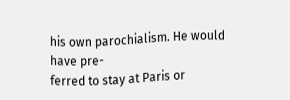his own parochialism. He would have pre-
ferred to stay at Paris or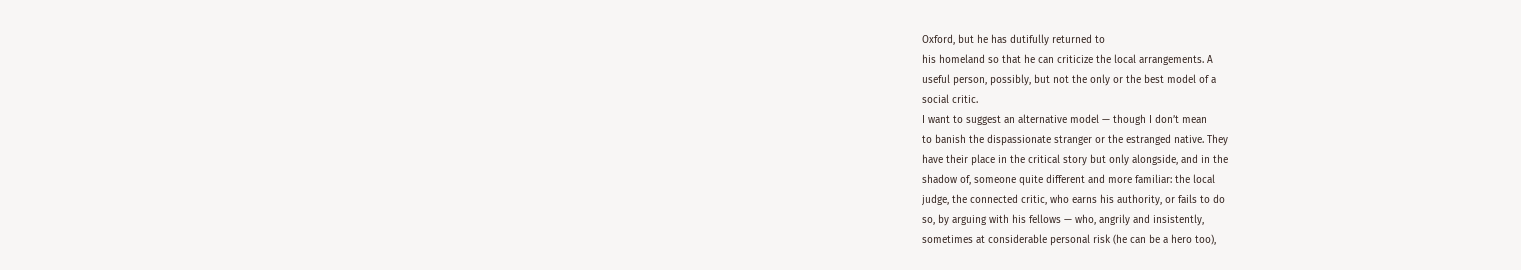Oxford, but he has dutifully returned to
his homeland so that he can criticize the local arrangements. A
useful person, possibly, but not the only or the best model of a
social critic.
I want to suggest an alternative model — though I don’t mean
to banish the dispassionate stranger or the estranged native. They
have their place in the critical story but only alongside, and in the
shadow of, someone quite different and more familiar: the local
judge, the connected critic, who earns his authority, or fails to do
so, by arguing with his fellows — who, angrily and insistently,
sometimes at considerable personal risk (he can be a hero too),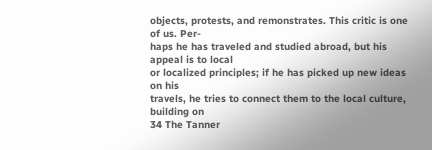objects, protests, and remonstrates. This critic is one of us. Per-
haps he has traveled and studied abroad, but his appeal is to local
or localized principles; if he has picked up new ideas on his
travels, he tries to connect them to the local culture, building on
34 The Tanner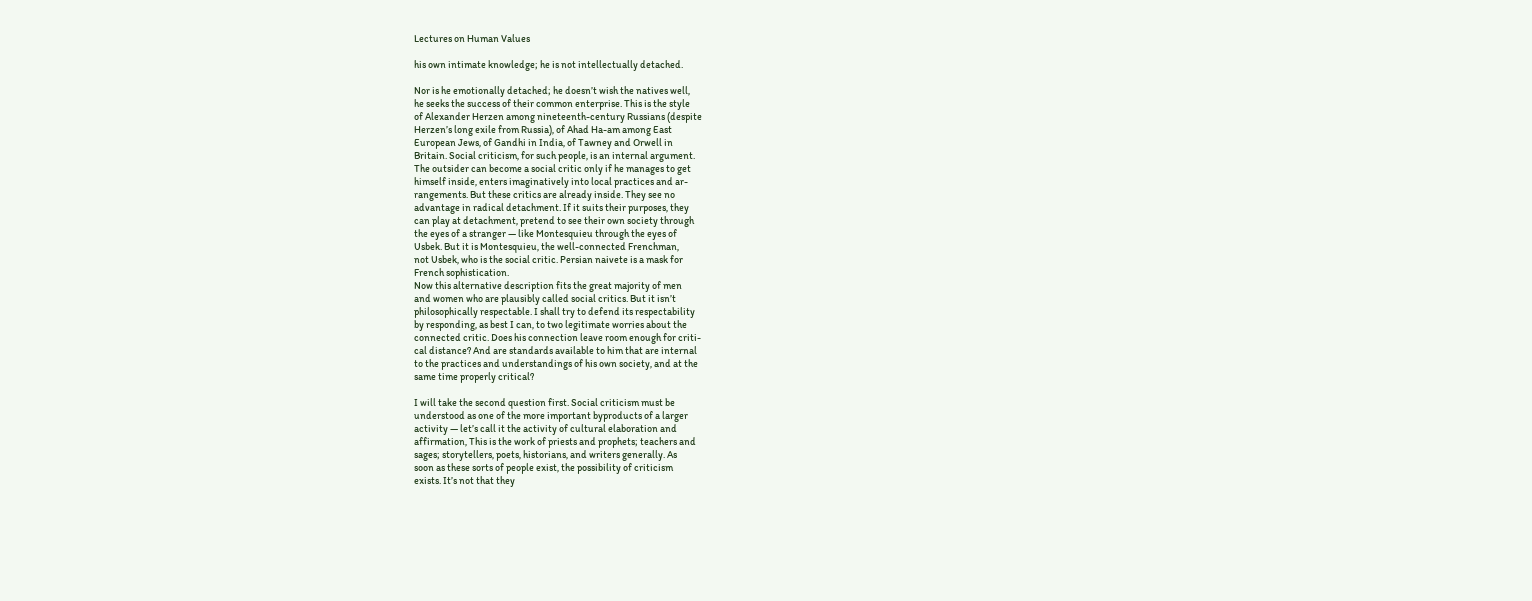Lectures on Human Values

his own intimate knowledge; he is not intellectually detached.

Nor is he emotionally detached; he doesn’t wish the natives well,
he seeks the success of their common enterprise. This is the style
of Alexander Herzen among nineteenth-century Russians (despite
Herzen’s long exile from Russia), of Ahad Ha-am among East
European Jews, of Gandhi in India, of Tawney and Orwell in
Britain. Social criticism, for such people, is an internal argument.
The outsider can become a social critic only if he manages to get
himself inside, enters imaginatively into local practices and ar-
rangements. But these critics are already inside. They see no
advantage in radical detachment. If it suits their purposes, they
can play at detachment, pretend to see their own society through
the eyes of a stranger — like Montesquieu through the eyes of
Usbek. But it is Montesquieu, the well-connected Frenchman,
not Usbek, who is the social critic. Persian naivete is a mask for
French sophistication.
Now this alternative description fits the great majority of men
and women who are plausibly called social critics. But it isn’t
philosophically respectable. I shall try to defend its respectability
by responding, as best I can, to two legitimate worries about the
connected critic. Does his connection leave room enough for criti-
cal distance? And are standards available to him that are internal
to the practices and understandings of his own society, and at the
same time properly critical?

I will take the second question first. Social criticism must be
understood as one of the more important byproducts of a larger
activity — let’s call it the activity of cultural elaboration and
affirmation, This is the work of priests and prophets; teachers and
sages; storytellers, poets, historians, and writers generally. As
soon as these sorts of people exist, the possibility of criticism
exists. It’s not that they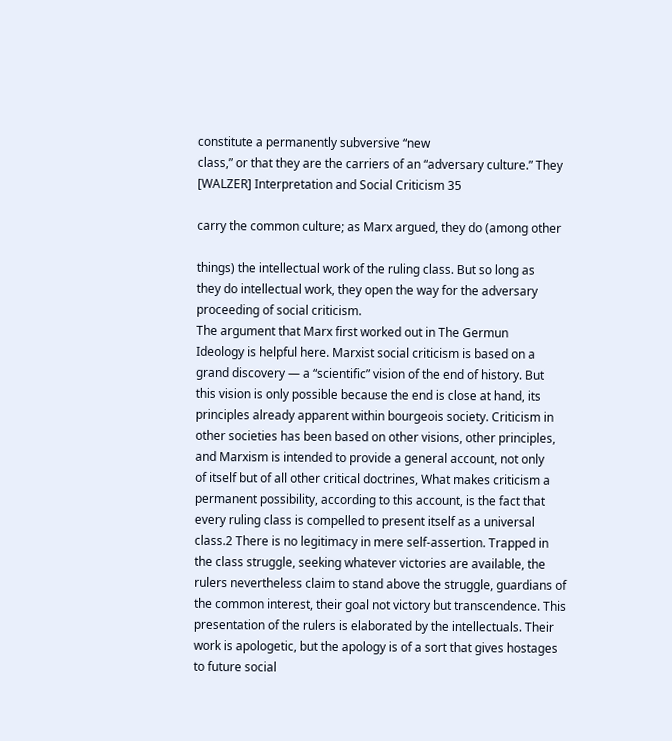constitute a permanently subversive “new
class,” or that they are the carriers of an “adversary culture.” They
[WALZER] Interpretation and Social Criticism 35

carry the common culture; as Marx argued, they do (among other

things) the intellectual work of the ruling class. But so long as
they do intellectual work, they open the way for the adversary
proceeding of social criticism.
The argument that Marx first worked out in The Germun
Ideology is helpful here. Marxist social criticism is based on a
grand discovery — a “scientific” vision of the end of history. But
this vision is only possible because the end is close at hand, its
principles already apparent within bourgeois society. Criticism in
other societies has been based on other visions, other principles,
and Marxism is intended to provide a general account, not only
of itself but of all other critical doctrines, What makes criticism a
permanent possibility, according to this account, is the fact that
every ruling class is compelled to present itself as a universal
class.2 There is no legitimacy in mere self-assertion. Trapped in
the class struggle, seeking whatever victories are available, the
rulers nevertheless claim to stand above the struggle, guardians of
the common interest, their goal not victory but transcendence. This
presentation of the rulers is elaborated by the intellectuals. Their
work is apologetic, but the apology is of a sort that gives hostages
to future social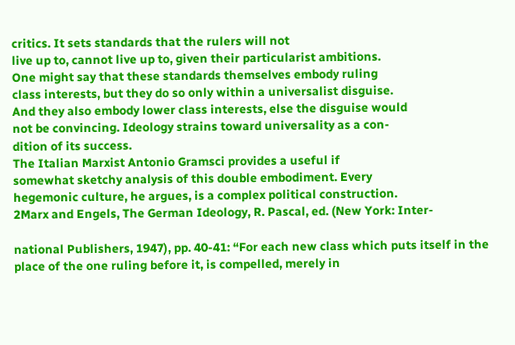critics. It sets standards that the rulers will not
live up to, cannot live up to, given their particularist ambitions.
One might say that these standards themselves embody ruling
class interests, but they do so only within a universalist disguise.
And they also embody lower class interests, else the disguise would
not be convincing. Ideology strains toward universality as a con-
dition of its success.
The Italian Marxist Antonio Gramsci provides a useful if
somewhat sketchy analysis of this double embodiment. Every
hegemonic culture, he argues, is a complex political construction.
2Marx and Engels, The German Ideology, R. Pascal, ed. (New York: Inter-

national Publishers, 1947), pp. 40-41: “For each new class which puts itself in the
place of the one ruling before it, is compelled, merely in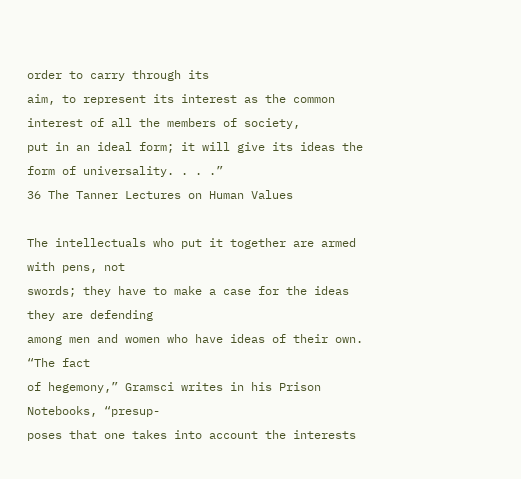order to carry through its
aim, to represent its interest as the common interest of all the members of society,
put in an ideal form; it will give its ideas the form of universality. . . .”
36 The Tanner Lectures on Human Values

The intellectuals who put it together are armed with pens, not
swords; they have to make a case for the ideas they are defending
among men and women who have ideas of their own. “The fact
of hegemony,” Gramsci writes in his Prison Notebooks, “presup-
poses that one takes into account the interests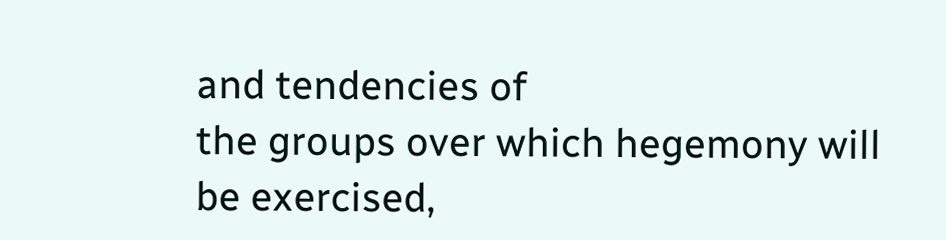and tendencies of
the groups over which hegemony will be exercised,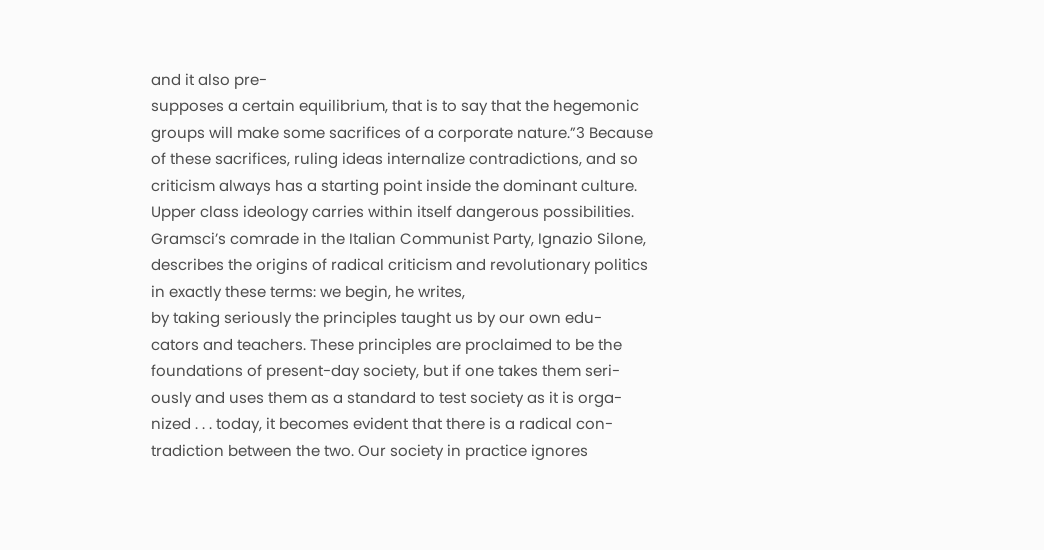and it also pre-
supposes a certain equilibrium, that is to say that the hegemonic
groups will make some sacrifices of a corporate nature.”3 Because
of these sacrifices, ruling ideas internalize contradictions, and so
criticism always has a starting point inside the dominant culture.
Upper class ideology carries within itself dangerous possibilities.
Gramsci’s comrade in the Italian Communist Party, Ignazio Silone,
describes the origins of radical criticism and revolutionary politics
in exactly these terms: we begin, he writes,
by taking seriously the principles taught us by our own edu-
cators and teachers. These principles are proclaimed to be the
foundations of present-day society, but if one takes them seri-
ously and uses them as a standard to test society as it is orga-
nized . . . today, it becomes evident that there is a radical con-
tradiction between the two. Our society in practice ignores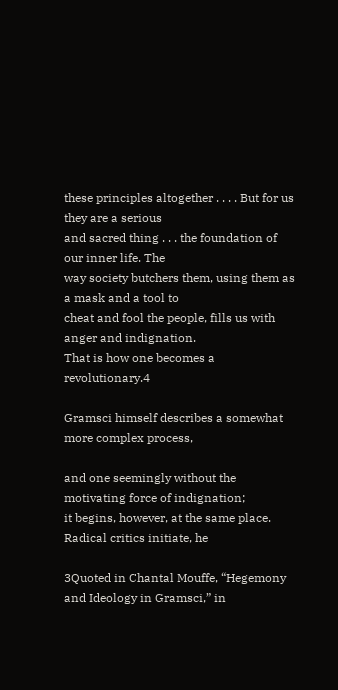these principles altogether . . . . But for us they are a serious
and sacred thing . . . the foundation of our inner life. The
way society butchers them, using them as a mask and a tool to
cheat and fool the people, fills us with anger and indignation.
That is how one becomes a revolutionary.4

Gramsci himself describes a somewhat more complex process,

and one seemingly without the motivating force of indignation;
it begins, however, at the same place. Radical critics initiate, he

3Quoted in Chantal Mouffe, “Hegemony and Ideology in Gramsci,” in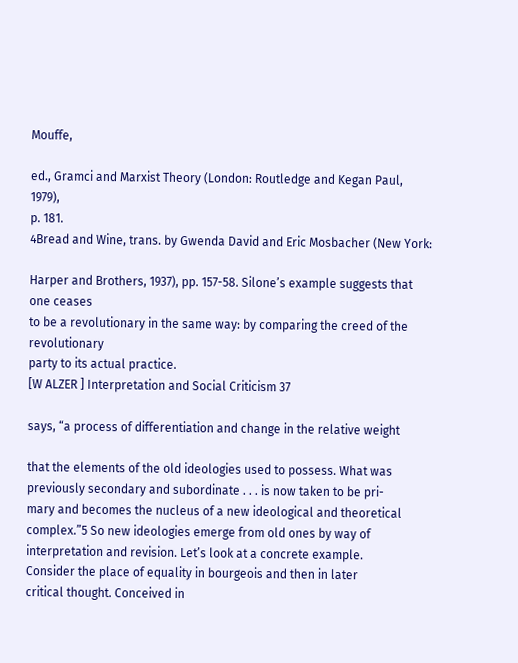Mouffe,

ed., Gramci and Marxist Theory (London: Routledge and Kegan Paul, 1979),
p. 181.
4Bread and Wine, trans. by Gwenda David and Eric Mosbacher (New York:

Harper and Brothers, 1937), pp. 157-58. Silone’s example suggests that one ceases
to be a revolutionary in the same way: by comparing the creed of the revolutionary
party to its actual practice.
[W ALZER ] Interpretation and Social Criticism 37

says, “a process of differentiation and change in the relative weight

that the elements of the old ideologies used to possess. What was
previously secondary and subordinate . . . is now taken to be pri-
mary and becomes the nucleus of a new ideological and theoretical
complex.”5 So new ideologies emerge from old ones by way of
interpretation and revision. Let’s look at a concrete example.
Consider the place of equality in bourgeois and then in later
critical thought. Conceived in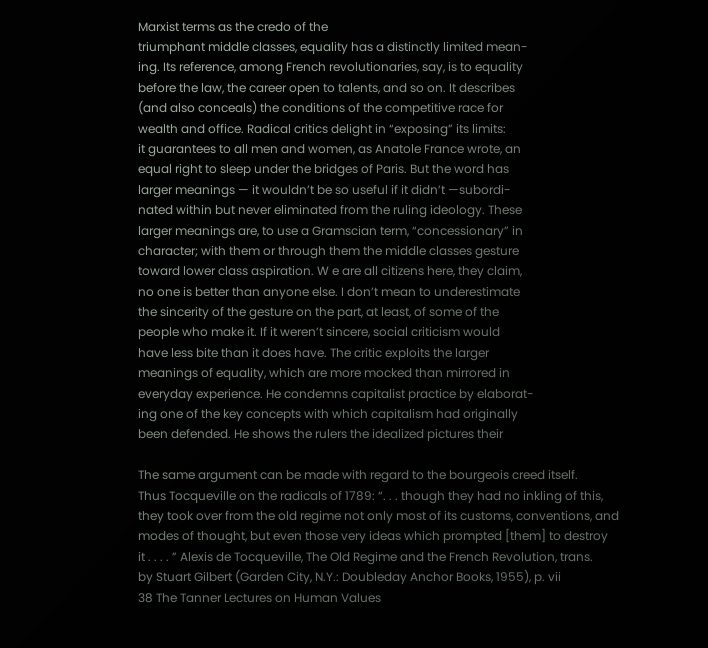Marxist terms as the credo of the
triumphant middle classes, equality has a distinctly limited mean-
ing. Its reference, among French revolutionaries, say, is to equality
before the law, the career open to talents, and so on. It describes
(and also conceals) the conditions of the competitive race for
wealth and office. Radical critics delight in “exposing” its limits:
it guarantees to all men and women, as Anatole France wrote, an
equal right to sleep under the bridges of Paris. But the word has
larger meanings — it wouldn’t be so useful if it didn’t —subordi-
nated within but never eliminated from the ruling ideology. These
larger meanings are, to use a Gramscian term, “concessionary” in
character; with them or through them the middle classes gesture
toward lower class aspiration. W e are all citizens here, they claim,
no one is better than anyone else. I don’t mean to underestimate
the sincerity of the gesture on the part, at least, of some of the
people who make it. If it weren’t sincere, social criticism would
have less bite than it does have. The critic exploits the larger
meanings of equality, which are more mocked than mirrored in
everyday experience. He condemns capitalist practice by elaborat-
ing one of the key concepts with which capitalism had originally
been defended. He shows the rulers the idealized pictures their

The same argument can be made with regard to the bourgeois creed itself.
Thus Tocqueville on the radicals of 1789: “. . . though they had no inkling of this,
they took over from the old regime not only most of its customs, conventions, and
modes of thought, but even those very ideas which prompted [them] to destroy
it . . . . ” Alexis de Tocqueville, The Old Regime and the French Revolution, trans.
by Stuart Gilbert (Garden City, N.Y.: Doubleday Anchor Books, 1955), p. vii
38 The Tanner Lectures on Human Values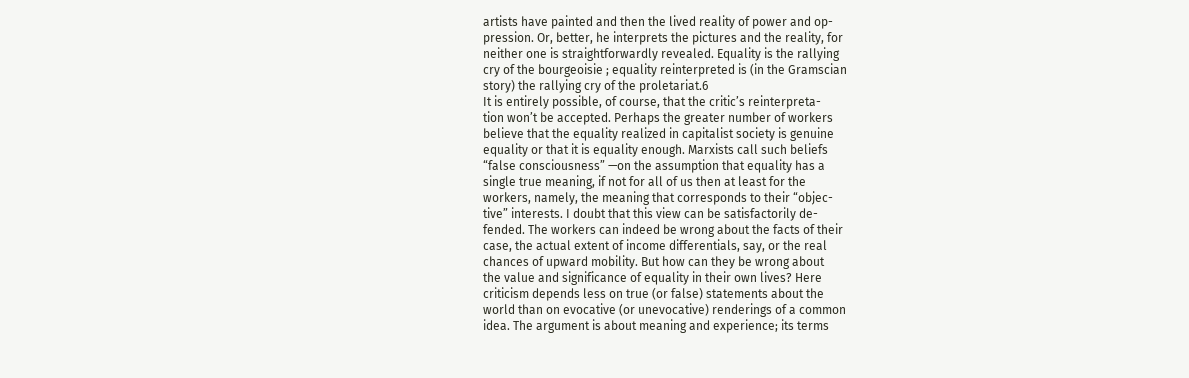artists have painted and then the lived reality of power and op-
pression. Or, better, he interprets the pictures and the reality, for
neither one is straightforwardly revealed. Equality is the rallying
cry of the bourgeoisie ; equality reinterpreted is (in the Gramscian
story) the rallying cry of the proletariat.6
It is entirely possible, of course, that the critic’s reinterpreta-
tion won’t be accepted. Perhaps the greater number of workers
believe that the equality realized in capitalist society is genuine
equality or that it is equality enough. Marxists call such beliefs
“false consciousness” —on the assumption that equality has a
single true meaning, if not for all of us then at least for the
workers, namely, the meaning that corresponds to their “objec-
tive” interests. I doubt that this view can be satisfactorily de-
fended. The workers can indeed be wrong about the facts of their
case, the actual extent of income differentials, say, or the real
chances of upward mobility. But how can they be wrong about
the value and significance of equality in their own lives? Here
criticism depends less on true (or false) statements about the
world than on evocative (or unevocative) renderings of a common
idea. The argument is about meaning and experience; its terms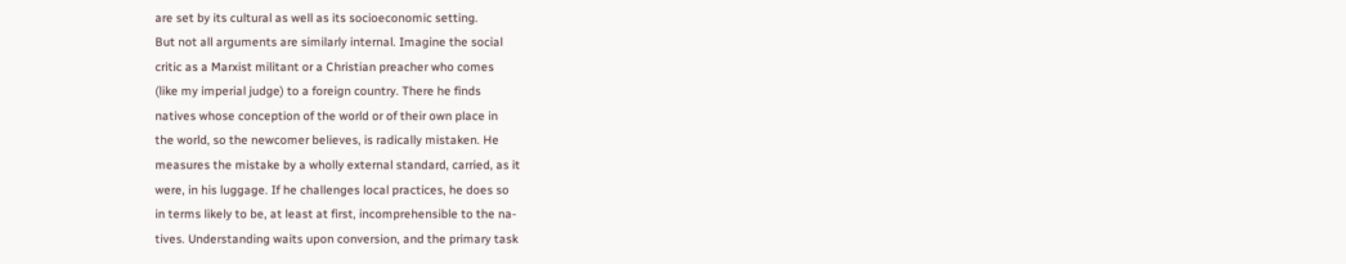are set by its cultural as well as its socioeconomic setting.
But not all arguments are similarly internal. Imagine the social
critic as a Marxist militant or a Christian preacher who comes
(like my imperial judge) to a foreign country. There he finds
natives whose conception of the world or of their own place in
the world, so the newcomer believes, is radically mistaken. He
measures the mistake by a wholly external standard, carried, as it
were, in his luggage. If he challenges local practices, he does so
in terms likely to be, at least at first, incomprehensible to the na-
tives. Understanding waits upon conversion, and the primary task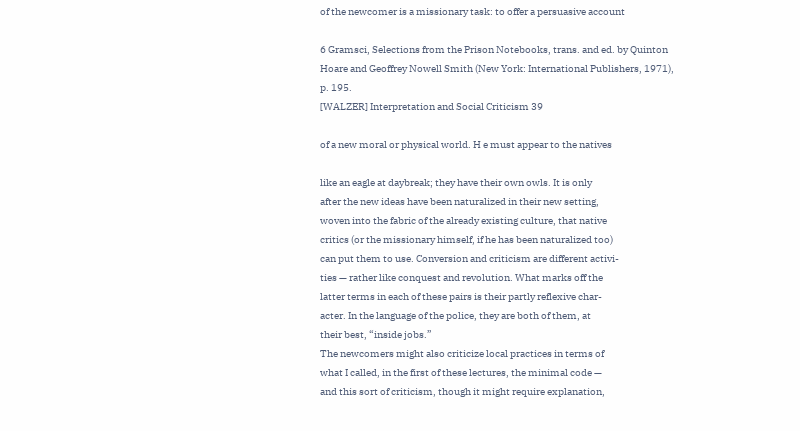of the newcomer is a missionary task: to offer a persuasive account

6 Gramsci, Selections from the Prison Notebooks, trans. and ed. by Quinton
Hoare and Geoffrey Nowell Smith (New York: International Publishers, 1971),
p. 195.
[WALZER] Interpretation and Social Criticism 39

of a new moral or physical world. H e must appear to the natives

like an eagle at daybreak; they have their own owls. It is only
after the new ideas have been naturalized in their new setting,
woven into the fabric of the already existing culture, that native
critics (or the missionary himself, if he has been naturalized too)
can put them to use. Conversion and criticism are different activi-
ties — rather like conquest and revolution. What marks off the
latter terms in each of these pairs is their partly reflexive char-
acter. In the language of the police, they are both of them, at
their best, “inside jobs.”
The newcomers might also criticize local practices in terms of
what I called, in the first of these lectures, the minimal code —
and this sort of criticism, though it might require explanation,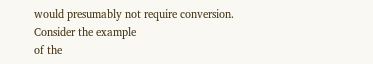would presumably not require conversion. Consider the example
of the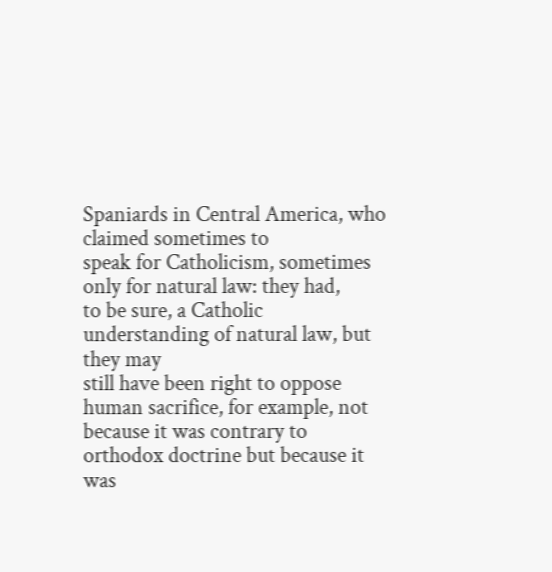Spaniards in Central America, who claimed sometimes to
speak for Catholicism, sometimes only for natural law: they had,
to be sure, a Catholic understanding of natural law, but they may
still have been right to oppose human sacrifice, for example, not
because it was contrary to orthodox doctrine but because it was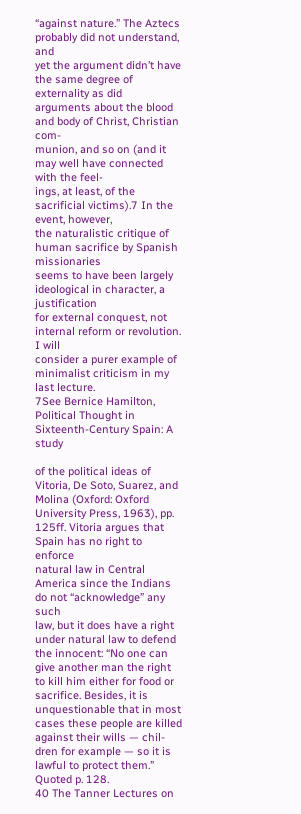“against nature.” The Aztecs probably did not understand, and
yet the argument didn’t have the same degree of externality as did
arguments about the blood and body of Christ, Christian com-
munion, and so on (and it may well have connected with the feel-
ings, at least, of the sacrificial victims).7 In the event, however,
the naturalistic critique of human sacrifice by Spanish missionaries
seems to have been largely ideological in character, a justification
for external conquest, not internal reform or revolution. I will
consider a purer example of minimalist criticism in my last lecture.
7See Bernice Hamilton, Political Thought in Sixteenth-Century Spain: A study

of the political ideas of Vitoria, De Soto, Suarez, and Molina (Oxford: Oxford
University Press, 1963), pp. 125ff. Vitoria argues that Spain has no right to enforce
natural law in Central America since the Indians do not “acknowledge” any such
law, but it does have a right under natural law to defend the innocent: “No one can
give another man the right to kill him either for food or sacrifice. Besides, it is
unquestionable that in most cases these people are killed against their wills — chil-
dren for example — so it is lawful to protect them.” Quoted p. 128.
40 The Tanner Lectures on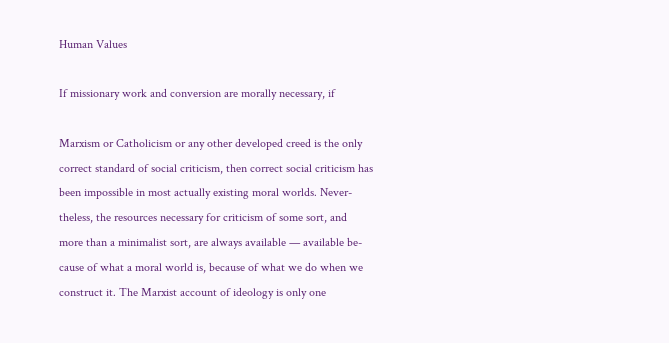Human Values

If missionary work and conversion are morally necessary, if

Marxism or Catholicism or any other developed creed is the only
correct standard of social criticism, then correct social criticism has
been impossible in most actually existing moral worlds. Never-
theless, the resources necessary for criticism of some sort, and
more than a minimalist sort, are always available — available be-
cause of what a moral world is, because of what we do when we
construct it. The Marxist account of ideology is only one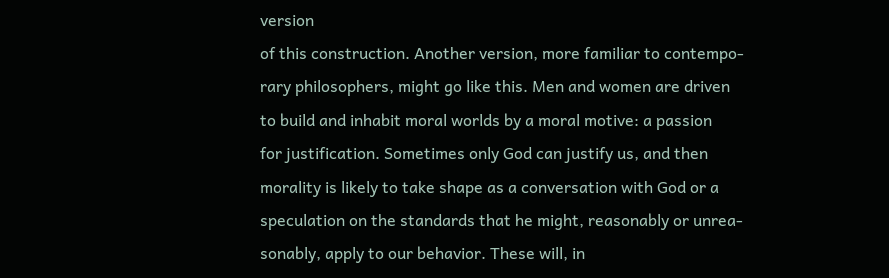version
of this construction. Another version, more familiar to contempo-
rary philosophers, might go like this. Men and women are driven
to build and inhabit moral worlds by a moral motive: a passion
for justification. Sometimes only God can justify us, and then
morality is likely to take shape as a conversation with God or a
speculation on the standards that he might, reasonably or unrea-
sonably, apply to our behavior. These will, in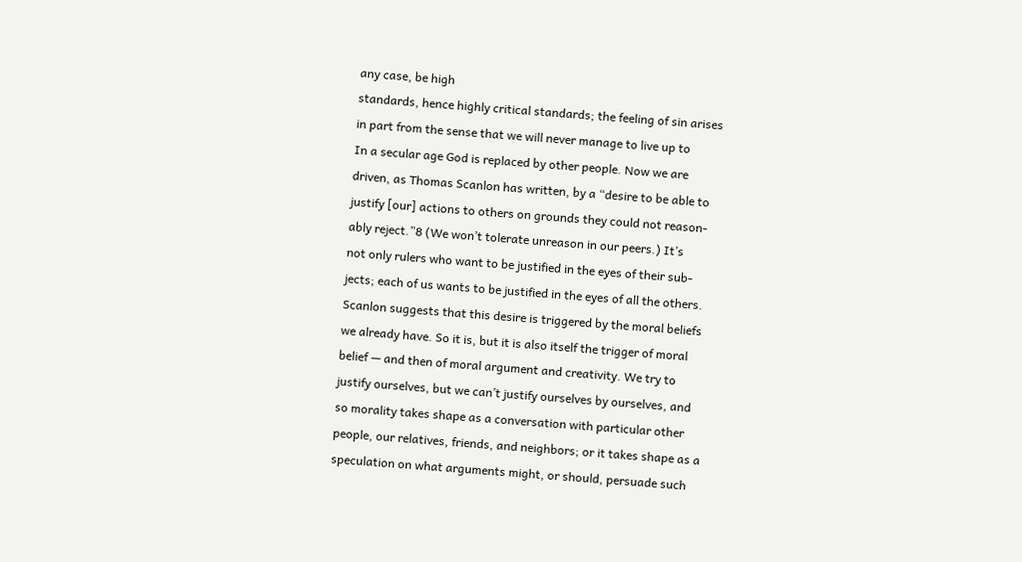any case, be high
standards, hence highly critical standards; the feeling of sin arises
in part from the sense that we will never manage to live up to
In a secular age God is replaced by other people. Now we are
driven, as Thomas Scanlon has written, by a “desire to be able to
justify [our] actions to others on grounds they could not reason-
ably reject.”8 (We won’t tolerate unreason in our peers.) It’s
not only rulers who want to be justified in the eyes of their sub-
jects; each of us wants to be justified in the eyes of all the others.
Scanlon suggests that this desire is triggered by the moral beliefs
we already have. So it is, but it is also itself the trigger of moral
belief — and then of moral argument and creativity. We try to
justify ourselves, but we can’t justify ourselves by ourselves, and
so morality takes shape as a conversation with particular other
people, our relatives, friends, and neighbors; or it takes shape as a
speculation on what arguments might, or should, persuade such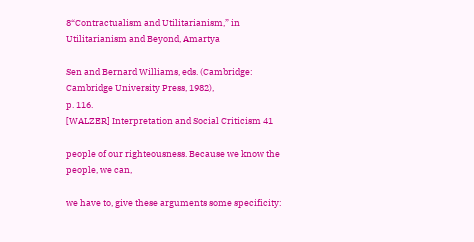8“Contractualism and Utilitarianism,” in Utilitarianism and Beyond, Amartya

Sen and Bernard Williams, eds. (Cambridge: Cambridge University Press, 1982),
p. 116.
[WALZER] Interpretation and Social Criticism 41

people of our righteousness. Because we know the people, we can,

we have to, give these arguments some specificity: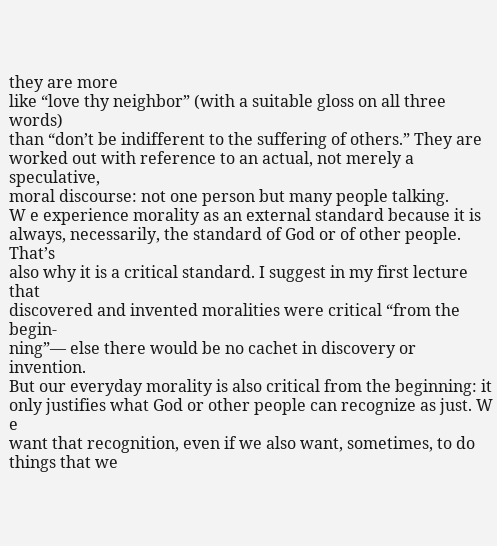they are more
like “love thy neighbor” (with a suitable gloss on all three words)
than “don’t be indifferent to the suffering of others.” They are
worked out with reference to an actual, not merely a speculative,
moral discourse: not one person but many people talking.
W e experience morality as an external standard because it is
always, necessarily, the standard of God or of other people. That’s
also why it is a critical standard. I suggest in my first lecture that
discovered and invented moralities were critical “from the begin-
ning”— else there would be no cachet in discovery or invention.
But our everyday morality is also critical from the beginning: it
only justifies what God or other people can recognize as just. W e
want that recognition, even if we also want, sometimes, to do
things that we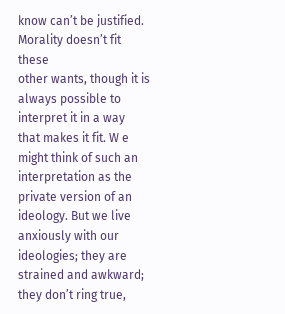know can’t be justified. Morality doesn’t fit these
other wants, though it is always possible to interpret it in a way
that makes it fit. W e might think of such an interpretation as the
private version of an ideology. But we live anxiously with our
ideologies; they are strained and awkward; they don’t ring true,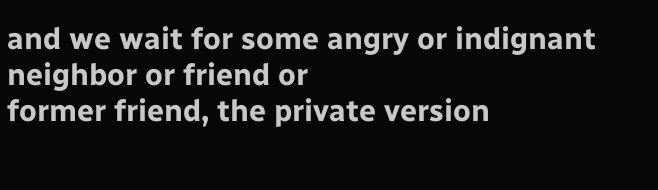and we wait for some angry or indignant neighbor or friend or
former friend, the private version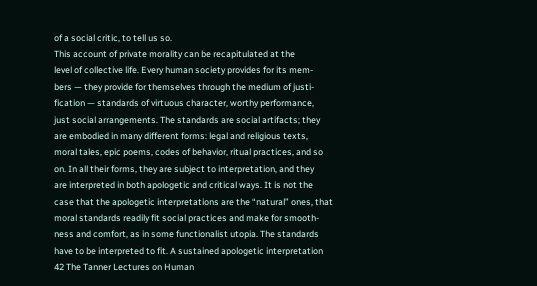of a social critic, to tell us so.
This account of private morality can be recapitulated at the
level of collective life. Every human society provides for its mem-
bers — they provide for themselves through the medium of justi-
fication — standards of virtuous character, worthy performance,
just social arrangements. The standards are social artifacts; they
are embodied in many different forms: legal and religious texts,
moral tales, epic poems, codes of behavior, ritual practices, and so
on. In all their forms, they are subject to interpretation, and they
are interpreted in both apologetic and critical ways. It is not the
case that the apologetic interpretations are the “natural” ones, that
moral standards readily fit social practices and make for smooth-
ness and comfort, as in some functionalist utopia. The standards
have to be interpreted to fit. A sustained apologetic interpretation
42 The Tanner Lectures on Human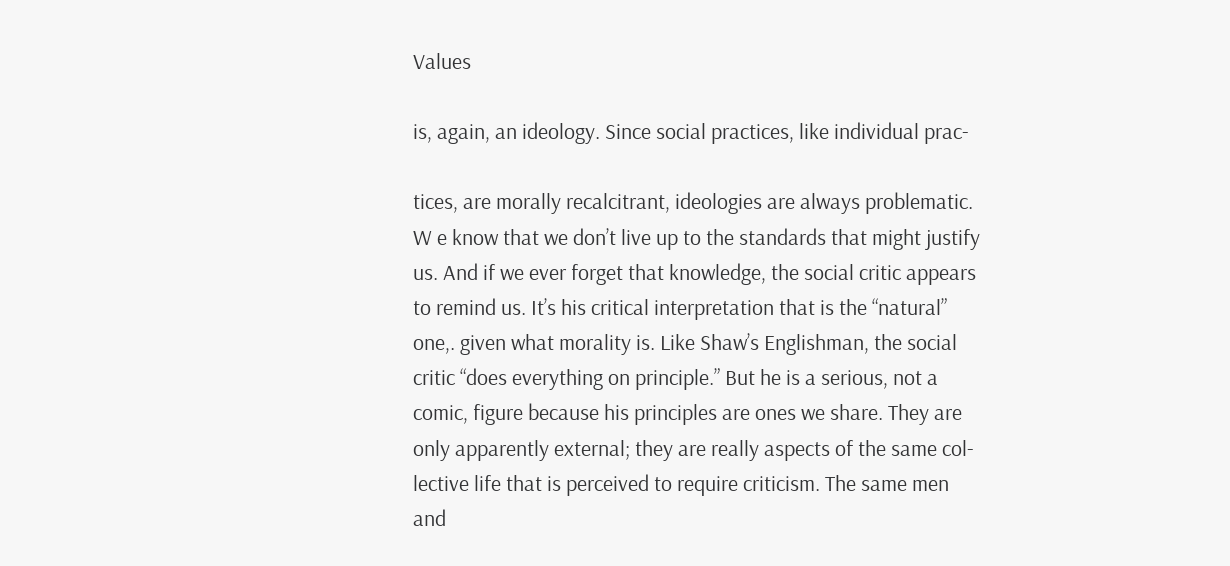Values

is, again, an ideology. Since social practices, like individual prac-

tices, are morally recalcitrant, ideologies are always problematic.
W e know that we don’t live up to the standards that might justify
us. And if we ever forget that knowledge, the social critic appears
to remind us. It’s his critical interpretation that is the “natural”
one,. given what morality is. Like Shaw’s Englishman, the social
critic “does everything on principle.” But he is a serious, not a
comic, figure because his principles are ones we share. They are
only apparently external; they are really aspects of the same col-
lective life that is perceived to require criticism. The same men
and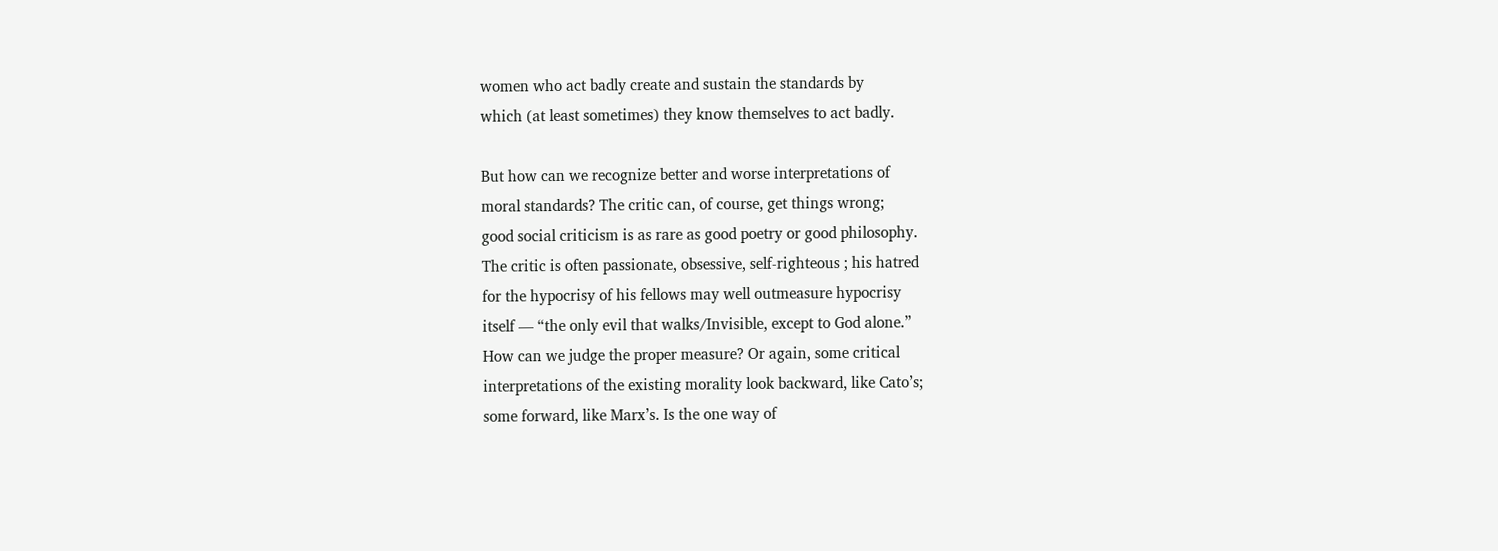women who act badly create and sustain the standards by
which (at least sometimes) they know themselves to act badly.

But how can we recognize better and worse interpretations of
moral standards? The critic can, of course, get things wrong;
good social criticism is as rare as good poetry or good philosophy.
The critic is often passionate, obsessive, self-righteous ; his hatred
for the hypocrisy of his fellows may well outmeasure hypocrisy
itself — “the only evil that walks/Invisible, except to God alone.”
How can we judge the proper measure? Or again, some critical
interpretations of the existing morality look backward, like Cato’s;
some forward, like Marx’s. Is the one way of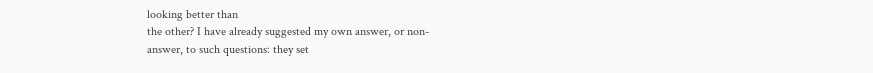looking better than
the other? I have already suggested my own answer, or non-
answer, to such questions: they set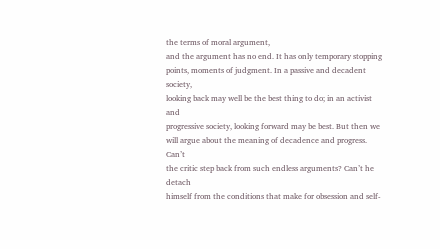the terms of moral argument,
and the argument has no end. It has only temporary stopping
points, moments of judgment. In a passive and decadent society,
looking back may well be the best thing to do; in an activist and
progressive society, looking forward may be best. But then we
will argue about the meaning of decadence and progress. Can’t
the critic step back from such endless arguments? Can’t he detach
himself from the conditions that make for obsession and self-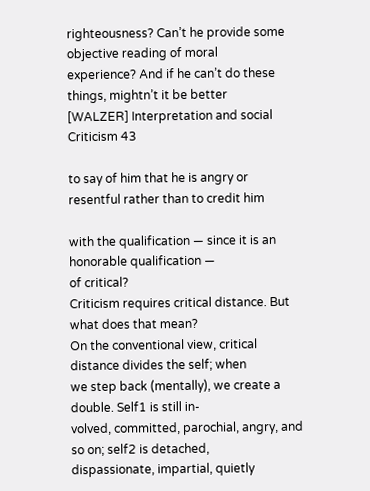righteousness? Can’t he provide some objective reading of moral
experience? And if he can’t do these things, mightn’t it be better
[WALZER] Interpretation and social Criticism 43

to say of him that he is angry or resentful rather than to credit him

with the qualification — since it is an honorable qualification —
of critical?
Criticism requires critical distance. But what does that mean?
On the conventional view, critical distance divides the self; when
we step back (mentally), we create a double. Self1 is still in-
volved, committed, parochial, angry, and so on; self2 is detached,
dispassionate, impartial, quietly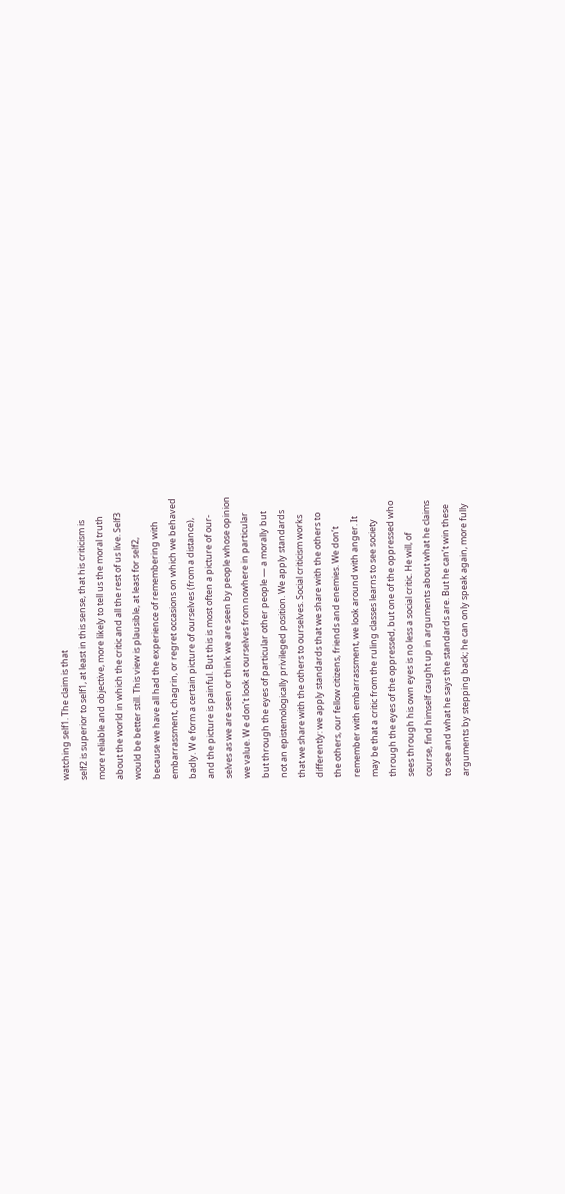watching self1. The claim is that
self2 is superior to self1, at least in this sense, that his criticism is
more reliable and objective, more likely to tell us the moral truth
about the world in which the critic and all the rest of us live. Self3
would be better still. This view is plausible, at least for self2,
because we have all had the experience of remembering with
embarrassment, chagrin, or regret occasions on which we behaved
badly. W e form a certain picture of ourselves (from a distance),
and the picture is painful. But this is most often a picture of our-
selves as we are seen or think we are seen by people whose opinion
we value. W e don’t look at ourselves from nowhere in particular
but through the eyes of particular other people — a morally but
not an epistemologically privileged position. We apply standards
that we share with the others to ourselves. Social criticism works
differently: we apply standards that we share with the others to
the others, our fellow citizens, friends and enemies. We don’t
remember with embarrassment, we look around with anger. It
may be that a critic from the ruling classes learns to see society
through the eyes of the oppressed, but one of the oppressed who
sees through his own eyes is no less a social critic. He will, of
course, find himself caught up in arguments about what he claims
to see and what he says the standards are. But he can’t win these
arguments by stepping back; he can only speak again, more fully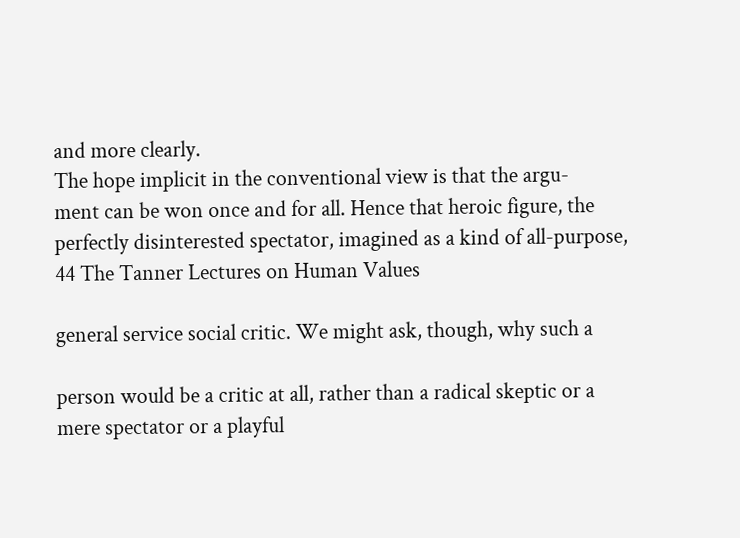and more clearly.
The hope implicit in the conventional view is that the argu-
ment can be won once and for all. Hence that heroic figure, the
perfectly disinterested spectator, imagined as a kind of all-purpose,
44 The Tanner Lectures on Human Values

general service social critic. We might ask, though, why such a

person would be a critic at all, rather than a radical skeptic or a
mere spectator or a playful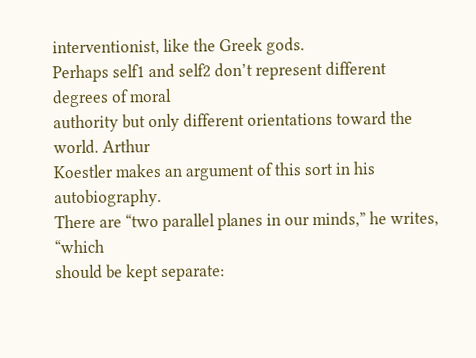interventionist, like the Greek gods.
Perhaps self1 and self2 don’t represent different degrees of moral
authority but only different orientations toward the world. Arthur
Koestler makes an argument of this sort in his autobiography.
There are “two parallel planes in our minds,” he writes, “which
should be kept separate: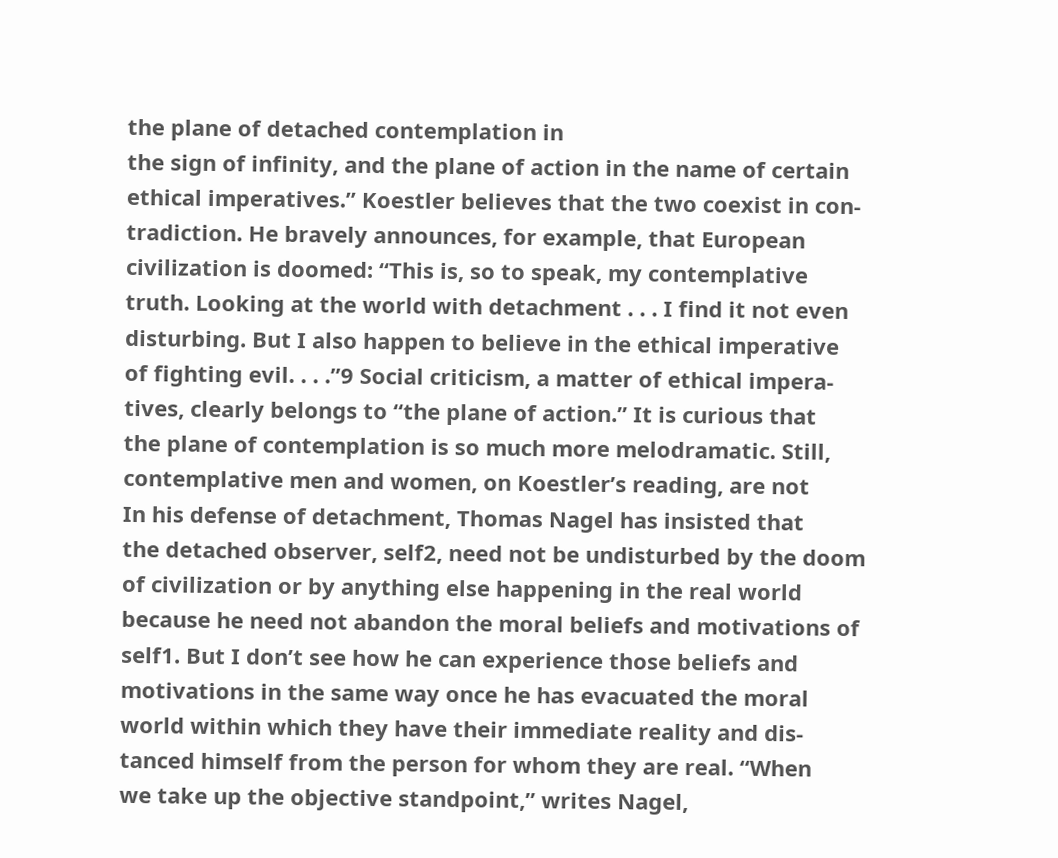the plane of detached contemplation in
the sign of infinity, and the plane of action in the name of certain
ethical imperatives.” Koestler believes that the two coexist in con-
tradiction. He bravely announces, for example, that European
civilization is doomed: “This is, so to speak, my contemplative
truth. Looking at the world with detachment . . . I find it not even
disturbing. But I also happen to believe in the ethical imperative
of fighting evil. . . .”9 Social criticism, a matter of ethical impera-
tives, clearly belongs to “the plane of action.” It is curious that
the plane of contemplation is so much more melodramatic. Still,
contemplative men and women, on Koestler’s reading, are not
In his defense of detachment, Thomas Nagel has insisted that
the detached observer, self2, need not be undisturbed by the doom
of civilization or by anything else happening in the real world
because he need not abandon the moral beliefs and motivations of
self1. But I don’t see how he can experience those beliefs and
motivations in the same way once he has evacuated the moral
world within which they have their immediate reality and dis-
tanced himself from the person for whom they are real. “When
we take up the objective standpoint,” writes Nagel,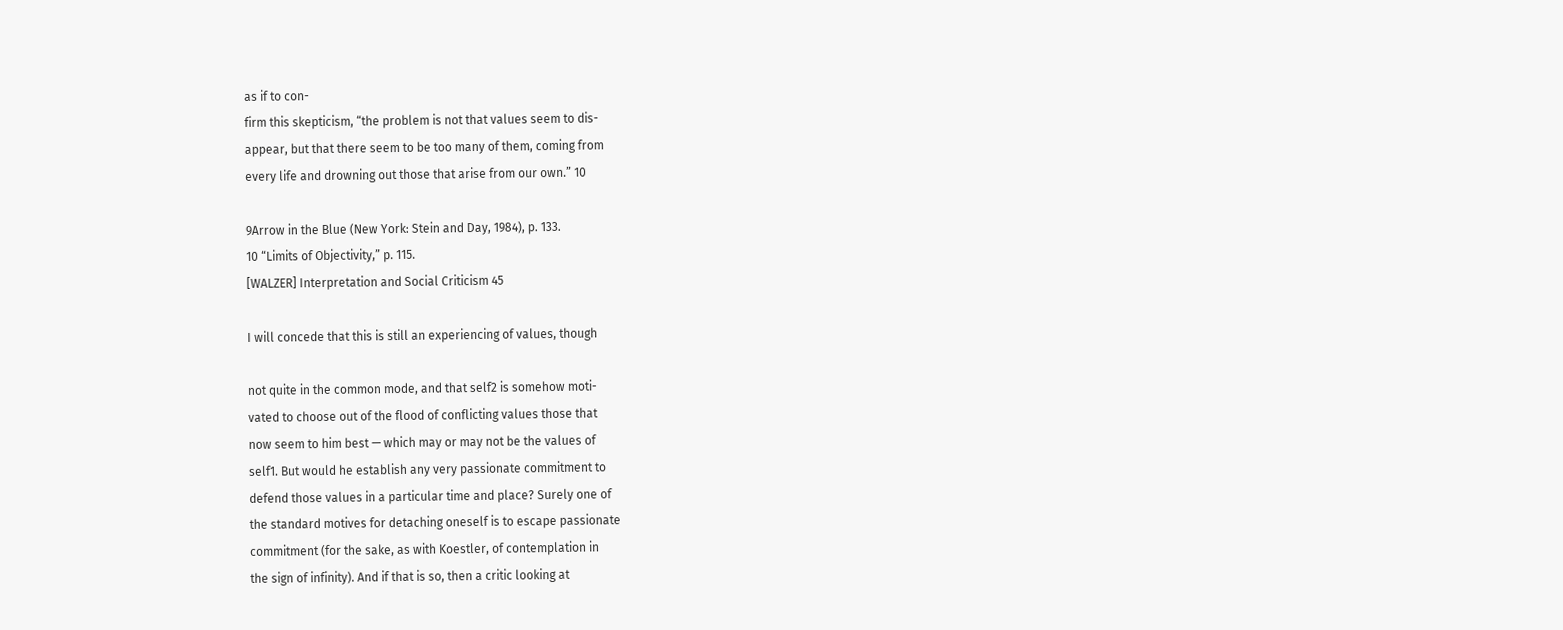as if to con-
firm this skepticism, “the problem is not that values seem to dis-
appear, but that there seem to be too many of them, coming from
every life and drowning out those that arise from our own.” 10

9Arrow in the Blue (New York: Stein and Day, 1984), p. 133.
10 “Limits of Objectivity,” p. 115.
[WALZER] Interpretation and Social Criticism 45

I will concede that this is still an experiencing of values, though

not quite in the common mode, and that self2 is somehow moti-
vated to choose out of the flood of conflicting values those that
now seem to him best — which may or may not be the values of
self1. But would he establish any very passionate commitment to
defend those values in a particular time and place? Surely one of
the standard motives for detaching oneself is to escape passionate
commitment (for the sake, as with Koestler, of contemplation in
the sign of infinity). And if that is so, then a critic looking at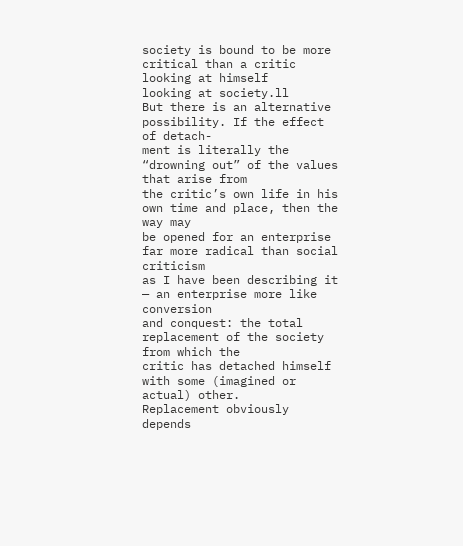society is bound to be more critical than a critic looking at himself
looking at society.ll
But there is an alternative possibility. If the effect of detach-
ment is literally the “drowning out” of the values that arise from
the critic’s own life in his own time and place, then the way may
be opened for an enterprise far more radical than social criticism
as I have been describing it — an enterprise more like conversion
and conquest: the total replacement of the society from which the
critic has detached himself with some (imagined or actual) other.
Replacement obviously depends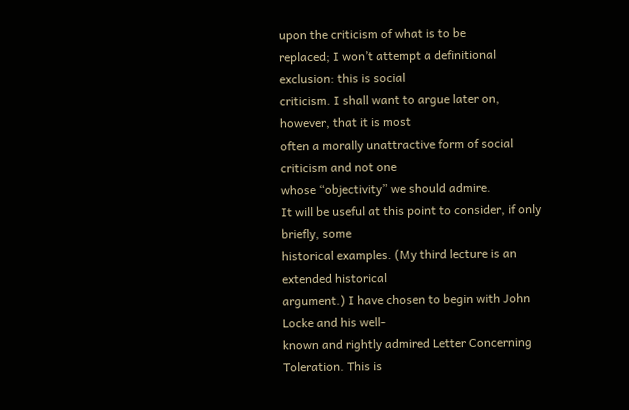upon the criticism of what is to be
replaced; I won’t attempt a definitional exclusion: this is social
criticism. I shall want to argue later on, however, that it is most
often a morally unattractive form of social criticism and not one
whose “objectivity” we should admire.
It will be useful at this point to consider, if only briefly, some
historical examples. (My third lecture is an extended historical
argument.) I have chosen to begin with John Locke and his well-
known and rightly admired Letter Concerning Toleration. This is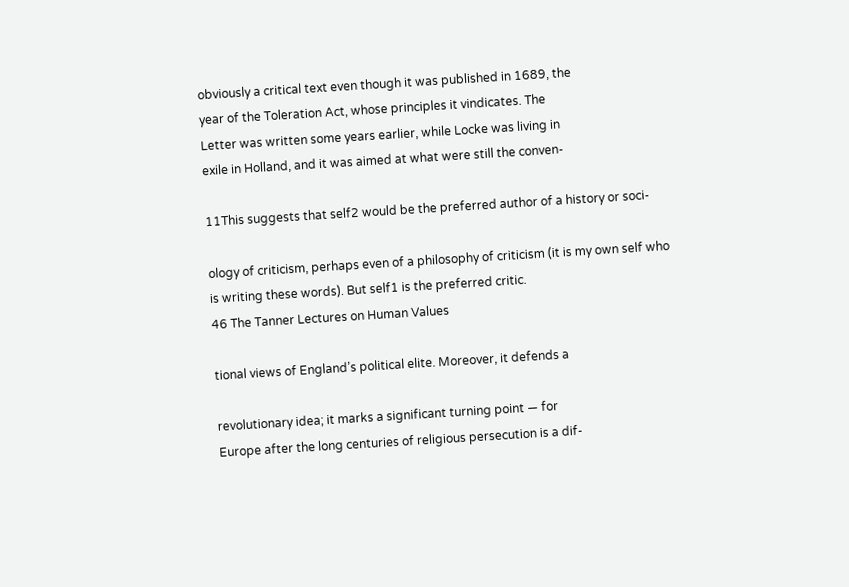obviously a critical text even though it was published in 1689, the
year of the Toleration Act, whose principles it vindicates. The
Letter was written some years earlier, while Locke was living in
exile in Holland, and it was aimed at what were still the conven-

11This suggests that self2 would be the preferred author of a history or soci-

ology of criticism, perhaps even of a philosophy of criticism (it is my own self who
is writing these words). But self1 is the preferred critic.
46 The Tanner Lectures on Human Values

tional views of England’s political elite. Moreover, it defends a

revolutionary idea; it marks a significant turning point — for
Europe after the long centuries of religious persecution is a dif-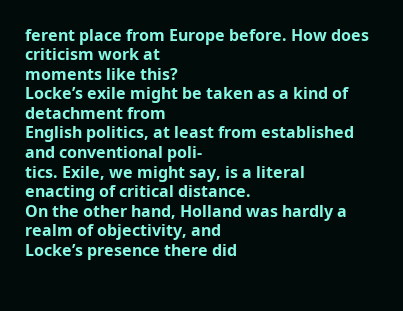ferent place from Europe before. How does criticism work at
moments like this?
Locke’s exile might be taken as a kind of detachment from
English politics, at least from established and conventional poli-
tics. Exile, we might say, is a literal enacting of critical distance.
On the other hand, Holland was hardly a realm of objectivity, and
Locke’s presence there did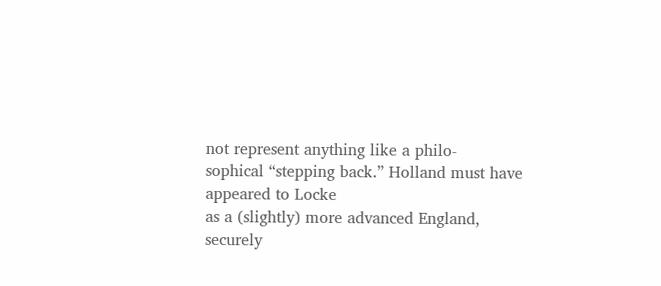not represent anything like a philo-
sophical “stepping back.” Holland must have appeared to Locke
as a (slightly) more advanced England, securely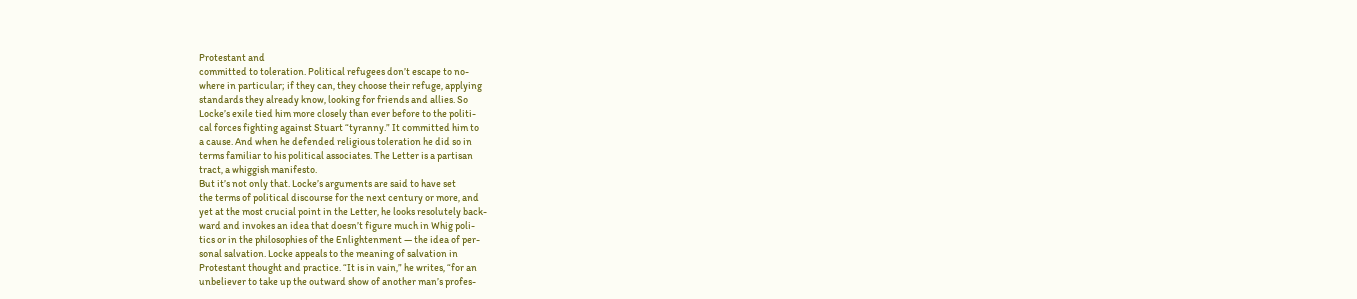Protestant and
committed to toleration. Political refugees don’t escape to no-
where in particular; if they can, they choose their refuge, applying
standards they already know, looking for friends and allies. So
Locke’s exile tied him more closely than ever before to the politi-
cal forces fighting against Stuart “tyranny.” It committed him to
a cause. And when he defended religious toleration he did so in
terms familiar to his political associates. The Letter is a partisan
tract, a whiggish manifesto.
But it’s not only that. Locke’s arguments are said to have set
the terms of political discourse for the next century or more, and
yet at the most crucial point in the Letter, he looks resolutely back-
ward and invokes an idea that doesn’t figure much in Whig poli-
tics or in the philosophies of the Enlightenment — the idea of per-
sonal salvation. Locke appeals to the meaning of salvation in
Protestant thought and practice. “It is in vain,” he writes, “for an
unbeliever to take up the outward show of another man’s profes-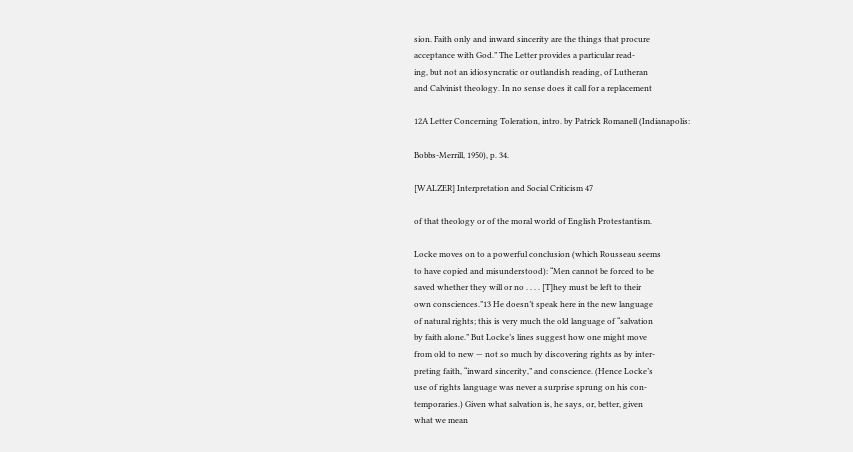sion. Faith only and inward sincerity are the things that procure
acceptance with God.” The Letter provides a particular read-
ing, but not an idiosyncratic or outlandish reading, of Lutheran
and Calvinist theology. In no sense does it call for a replacement

12A Letter Concerning Toleration, intro. by Patrick Romanell (Indianapolis:

Bobbs-Merrill, 1950), p. 34.

[WALZER] Interpretation and Social Criticism 47

of that theology or of the moral world of English Protestantism.

Locke moves on to a powerful conclusion (which Rousseau seems
to have copied and misunderstood): “Men cannot be forced to be
saved whether they will or no . . . . [T]hey must be left to their
own consciences.”13 He doesn’t speak here in the new language
of natural rights; this is very much the old language of “salvation
by faith alone.” But Locke’s lines suggest how one might move
from old to new — not so much by discovering rights as by inter-
preting faith, “inward sincerity,” and conscience. (Hence Locke’s
use of rights language was never a surprise sprung on his con-
temporaries.) Given what salvation is, he says, or, better, given
what we mean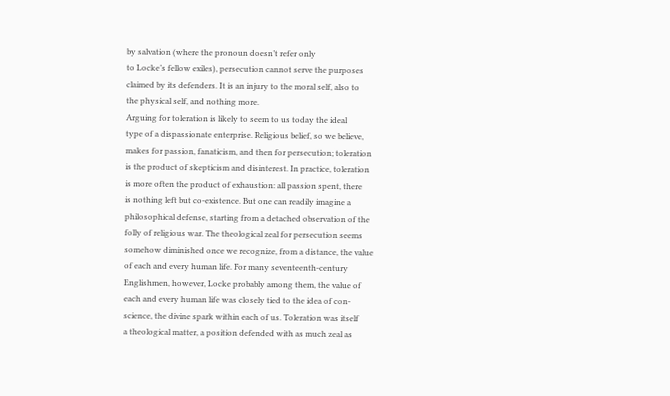by salvation (where the pronoun doesn’t refer only
to Locke’s fellow exiles), persecution cannot serve the purposes
claimed by its defenders. It is an injury to the moral self, also to
the physical self, and nothing more.
Arguing for toleration is likely to seem to us today the ideal
type of a dispassionate enterprise. Religious belief, so we believe,
makes for passion, fanaticism, and then for persecution; toleration
is the product of skepticism and disinterest. In practice, toleration
is more often the product of exhaustion: all passion spent, there
is nothing left but co-existence. But one can readily imagine a
philosophical defense, starting from a detached observation of the
folly of religious war. The theological zeal for persecution seems
somehow diminished once we recognize, from a distance, the value
of each and every human life. For many seventeenth-century
Englishmen, however, Locke probably among them, the value of
each and every human life was closely tied to the idea of con-
science, the divine spark within each of us. Toleration was itself
a theological matter, a position defended with as much zeal as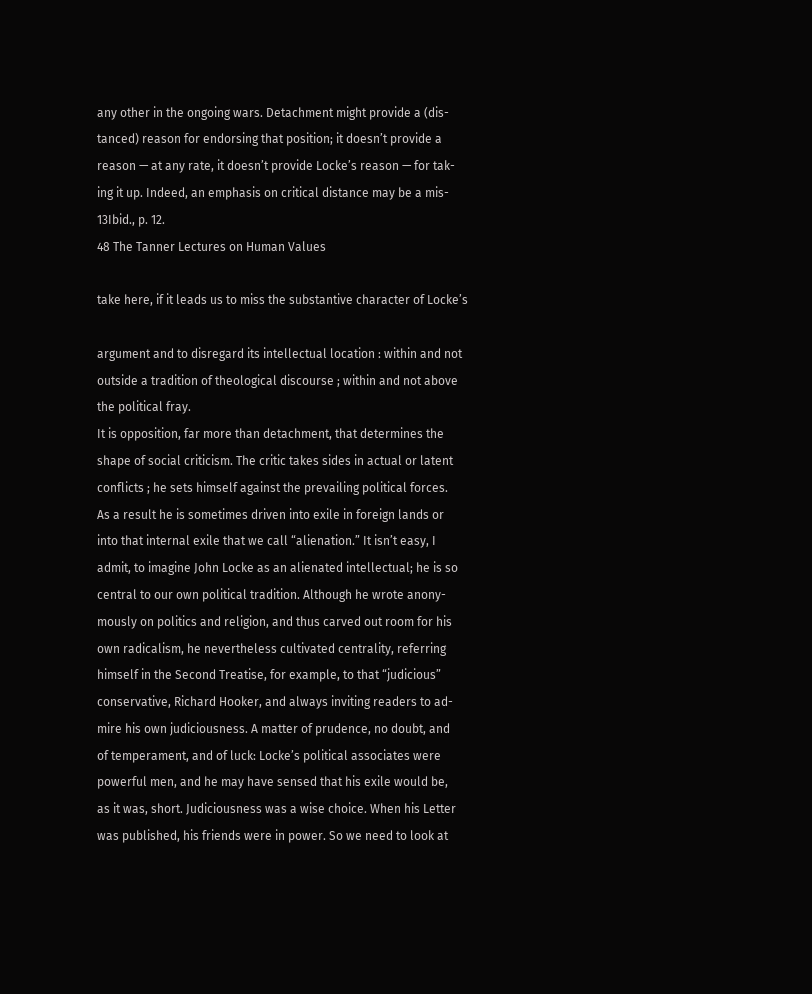any other in the ongoing wars. Detachment might provide a (dis-
tanced) reason for endorsing that position; it doesn’t provide a
reason — at any rate, it doesn’t provide Locke’s reason — for tak-
ing it up. Indeed, an emphasis on critical distance may be a mis-
13Ibid., p. 12.
48 The Tanner Lectures on Human Values

take here, if it leads us to miss the substantive character of Locke’s

argument and to disregard its intellectual location : within and not
outside a tradition of theological discourse ; within and not above
the political fray.
It is opposition, far more than detachment, that determines the
shape of social criticism. The critic takes sides in actual or latent
conflicts ; he sets himself against the prevailing political forces.
As a result he is sometimes driven into exile in foreign lands or
into that internal exile that we call “alienation.” It isn’t easy, I
admit, to imagine John Locke as an alienated intellectual; he is so
central to our own political tradition. Although he wrote anony-
mously on politics and religion, and thus carved out room for his
own radicalism, he nevertheless cultivated centrality, referring
himself in the Second Treatise, for example, to that “judicious”
conservative, Richard Hooker, and always inviting readers to ad-
mire his own judiciousness. A matter of prudence, no doubt, and
of temperament, and of luck: Locke’s political associates were
powerful men, and he may have sensed that his exile would be,
as it was, short. Judiciousness was a wise choice. When his Letter
was published, his friends were in power. So we need to look at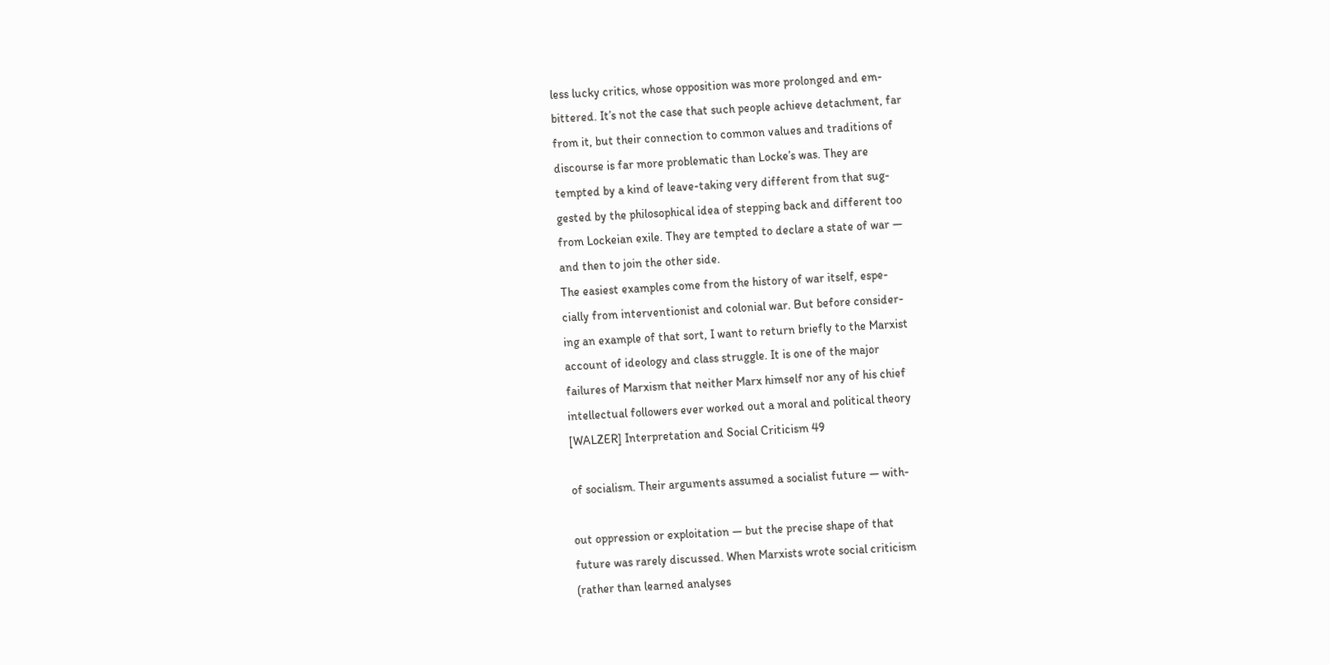less lucky critics, whose opposition was more prolonged and em-
bittered. It’s not the case that such people achieve detachment, far
from it, but their connection to common values and traditions of
discourse is far more problematic than Locke’s was. They are
tempted by a kind of leave-taking very different from that sug-
gested by the philosophical idea of stepping back and different too
from Lockeian exile. They are tempted to declare a state of war —
and then to join the other side.
The easiest examples come from the history of war itself, espe-
cially from interventionist and colonial war. But before consider-
ing an example of that sort, I want to return briefly to the Marxist
account of ideology and class struggle. It is one of the major
failures of Marxism that neither Marx himself nor any of his chief
intellectual followers ever worked out a moral and political theory
[WALZER] Interpretation and Social Criticism 49

of socialism. Their arguments assumed a socialist future — with-

out oppression or exploitation — but the precise shape of that
future was rarely discussed. When Marxists wrote social criticism
(rather than learned analyses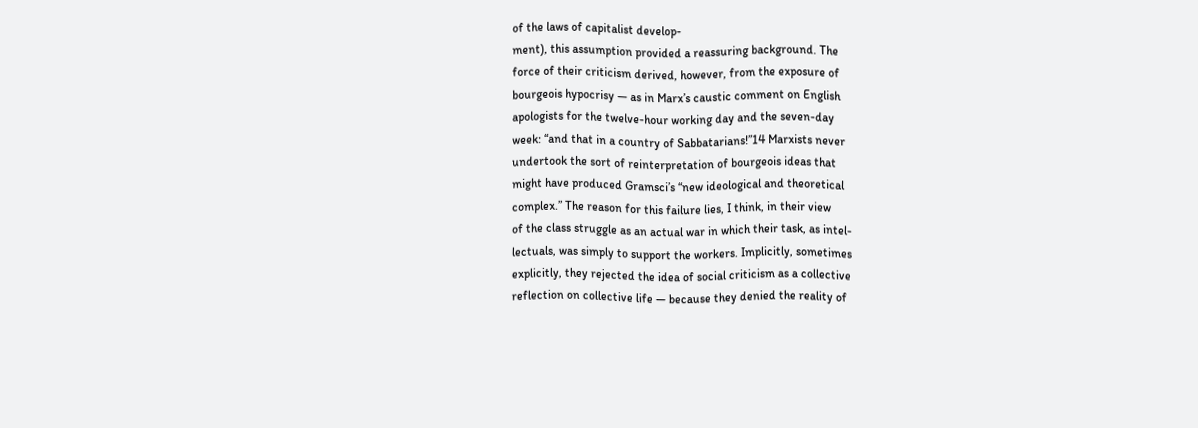of the laws of capitalist develop-
ment), this assumption provided a reassuring background. The
force of their criticism derived, however, from the exposure of
bourgeois hypocrisy — as in Marx’s caustic comment on English
apologists for the twelve-hour working day and the seven-day
week: “and that in a country of Sabbatarians!”14 Marxists never
undertook the sort of reinterpretation of bourgeois ideas that
might have produced Gramsci’s “new ideological and theoretical
complex.” The reason for this failure lies, I think, in their view
of the class struggle as an actual war in which their task, as intel-
lectuals, was simply to support the workers. Implicitly, sometimes
explicitly, they rejected the idea of social criticism as a collective
reflection on collective life — because they denied the reality of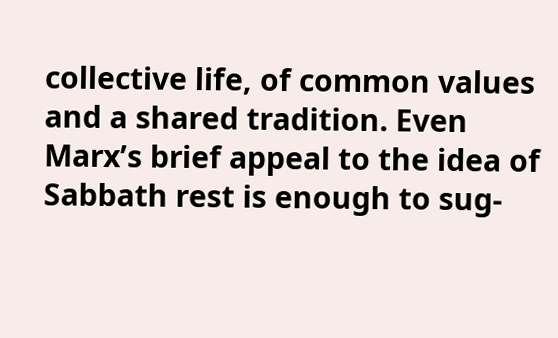collective life, of common values and a shared tradition. Even
Marx’s brief appeal to the idea of Sabbath rest is enough to sug-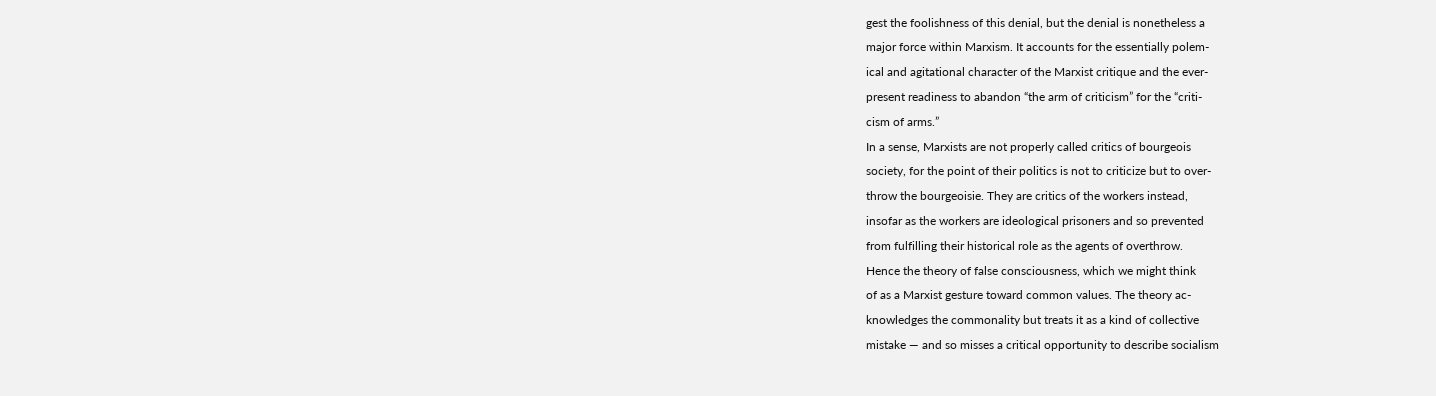gest the foolishness of this denial, but the denial is nonetheless a
major force within Marxism. It accounts for the essentially polem-
ical and agitational character of the Marxist critique and the ever-
present readiness to abandon “the arm of criticism” for the “criti-
cism of arms.”
In a sense, Marxists are not properly called critics of bourgeois
society, for the point of their politics is not to criticize but to over-
throw the bourgeoisie. They are critics of the workers instead,
insofar as the workers are ideological prisoners and so prevented
from fulfilling their historical role as the agents of overthrow.
Hence the theory of false consciousness, which we might think
of as a Marxist gesture toward common values. The theory ac-
knowledges the commonality but treats it as a kind of collective
mistake — and so misses a critical opportunity to describe socialism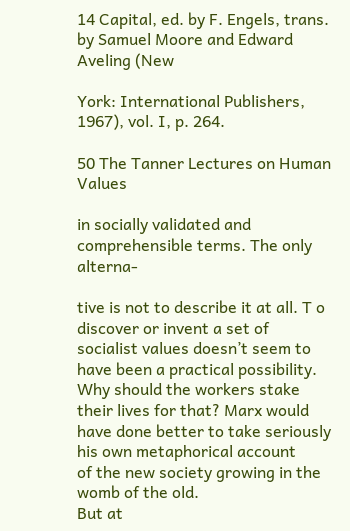14 Capital, ed. by F. Engels, trans. by Samuel Moore and Edward Aveling (New

York: International Publishers, 1967), vol. I, p. 264.

50 The Tanner Lectures on Human Values

in socially validated and comprehensible terms. The only alterna-

tive is not to describe it at all. T o discover or invent a set of
socialist values doesn’t seem to have been a practical possibility.
Why should the workers stake their lives for that? Marx would
have done better to take seriously his own metaphorical account
of the new society growing in the womb of the old.
But at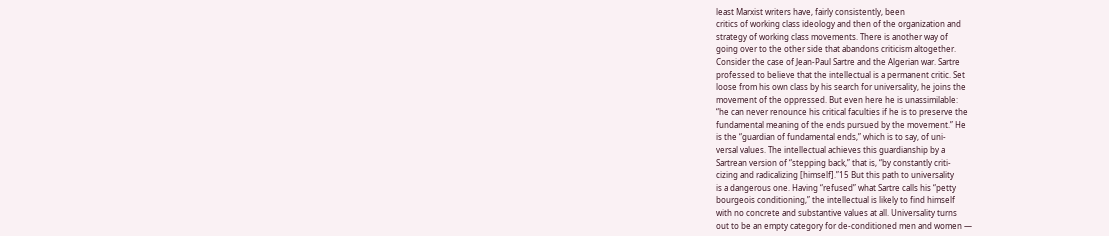least Marxist writers have, fairly consistently, been
critics of working class ideology and then of the organization and
strategy of working class movements. There is another way of
going over to the other side that abandons criticism altogether.
Consider the case of Jean-Paul Sartre and the Algerian war. Sartre
professed to believe that the intellectual is a permanent critic. Set
loose from his own class by his search for universality, he joins the
movement of the oppressed. But even here he is unassimilable:
“he can never renounce his critical faculties if he is to preserve the
fundamental meaning of the ends pursued by the movement.” He
is the “guardian of fundamental ends,” which is to say, of uni-
versal values. The intellectual achieves this guardianship by a
Sartrean version of “stepping back,” that is, “by constantly criti-
cizing and radicalizing [himself].”15 But this path to universality
is a dangerous one. Having “refused” what Sartre calls his “petty
bourgeois conditioning,” the intellectual is likely to find himself
with no concrete and substantive values at all. Universality turns
out to be an empty category for de-conditioned men and women —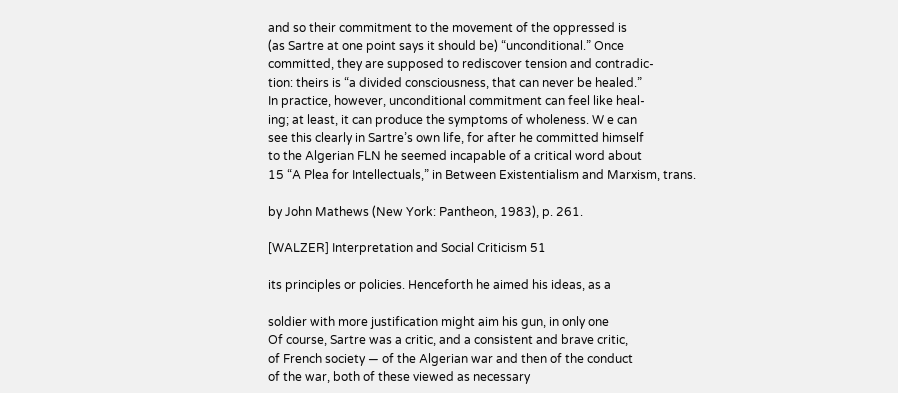and so their commitment to the movement of the oppressed is
(as Sartre at one point says it should be) “unconditional.” Once
committed, they are supposed to rediscover tension and contradic-
tion: theirs is “a divided consciousness, that can never be healed.”
In practice, however, unconditional commitment can feel like heal-
ing; at least, it can produce the symptoms of wholeness. W e can
see this clearly in Sartre’s own life, for after he committed himself
to the Algerian FLN he seemed incapable of a critical word about
15 “A Plea for Intellectuals,” in Between Existentialism and Marxism, trans.

by John Mathews (New York: Pantheon, 1983), p. 261.

[WALZER] Interpretation and Social Criticism 51

its principles or policies. Henceforth he aimed his ideas, as a

soldier with more justification might aim his gun, in only one
Of course, Sartre was a critic, and a consistent and brave critic,
of French society — of the Algerian war and then of the conduct
of the war, both of these viewed as necessary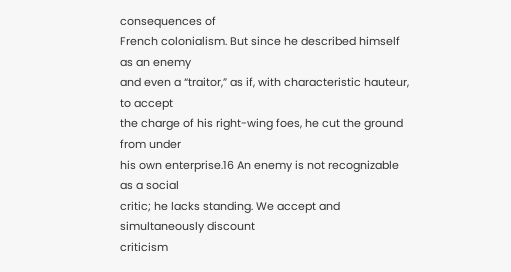consequences of
French colonialism. But since he described himself as an enemy
and even a “traitor,” as if, with characteristic hauteur, to accept
the charge of his right-wing foes, he cut the ground from under
his own enterprise.16 An enemy is not recognizable as a social
critic; he lacks standing. We accept and simultaneously discount
criticism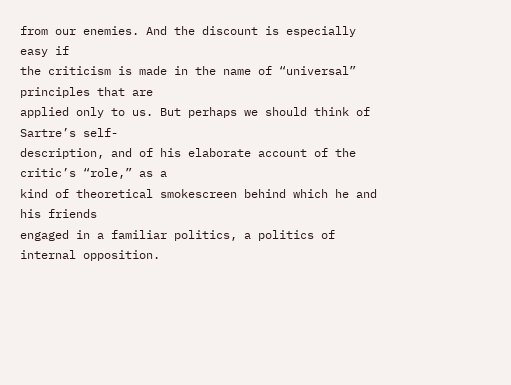from our enemies. And the discount is especially easy if
the criticism is made in the name of “universal” principles that are
applied only to us. But perhaps we should think of Sartre’s self-
description, and of his elaborate account of the critic’s “role,” as a
kind of theoretical smokescreen behind which he and his friends
engaged in a familiar politics, a politics of internal opposition.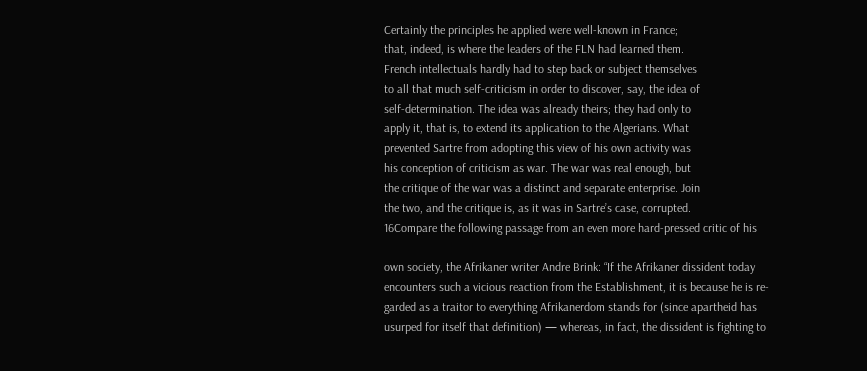Certainly the principles he applied were well-known in France;
that, indeed, is where the leaders of the FLN had learned them.
French intellectuals hardly had to step back or subject themselves
to all that much self-criticism in order to discover, say, the idea of
self-determination. The idea was already theirs; they had only to
apply it, that is, to extend its application to the Algerians. What
prevented Sartre from adopting this view of his own activity was
his conception of criticism as war. The war was real enough, but
the critique of the war was a distinct and separate enterprise. Join
the two, and the critique is, as it was in Sartre’s case, corrupted.
16Compare the following passage from an even more hard-pressed critic of his

own society, the Afrikaner writer Andre Brink: “If the Afrikaner dissident today
encounters such a vicious reaction from the Establishment, it is because he is re-
garded as a traitor to everything Afrikanerdom stands for (since apartheid has
usurped for itself that definition) — whereas, in fact, the dissident is fighting to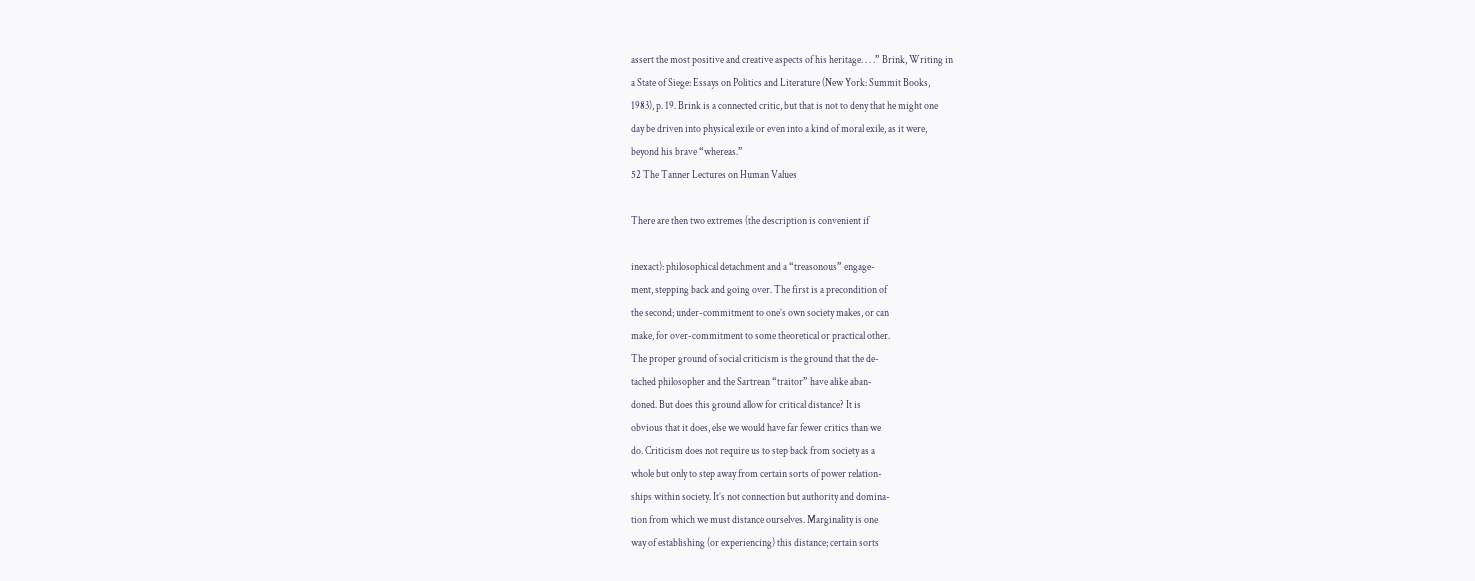assert the most positive and creative aspects of his heritage. . . .” Brink, Writing in
a State of Siege: Essays on Politics and Literature (New York: Summit Books,
1983), p. 19. Brink is a connected critic, but that is not to deny that he might one
day be driven into physical exile or even into a kind of moral exile, as it were,
beyond his brave “whereas.”
52 The Tanner Lectures on Human Values

There are then two extremes (the description is convenient if

inexact): philosophical detachment and a “treasonous” engage-
ment, stepping back and going over. The first is a precondition of
the second; under-commitment to one’s own society makes, or can
make, for over-commitment to some theoretical or practical other.
The proper ground of social criticism is the ground that the de-
tached philosopher and the Sartrean “traitor” have alike aban-
doned. But does this ground allow for critical distance? It is
obvious that it does, else we would have far fewer critics than we
do. Criticism does not require us to step back from society as a
whole but only to step away from certain sorts of power relation-
ships within society. It’s not connection but authority and domina-
tion from which we must distance ourselves. Marginality is one
way of establishing (or experiencing) this distance; certain sorts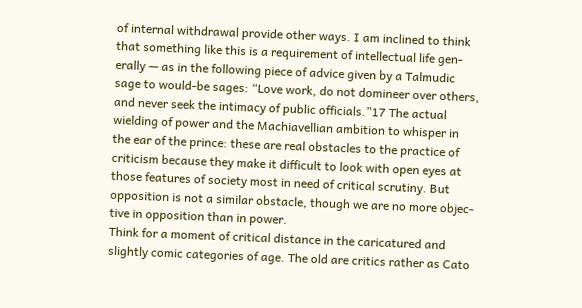of internal withdrawal provide other ways. I am inclined to think
that something like this is a requirement of intellectual life gen-
erally — as in the following piece of advice given by a Talmudic
sage to would-be sages: “Love work, do not domineer over others,
and never seek the intimacy of public officials.”17 The actual
wielding of power and the Machiavellian ambition to whisper in
the ear of the prince: these are real obstacles to the practice of
criticism because they make it difficult to look with open eyes at
those features of society most in need of critical scrutiny. But
opposition is not a similar obstacle, though we are no more objec-
tive in opposition than in power.
Think for a moment of critical distance in the caricatured and
slightly comic categories of age. The old are critics rather as Cato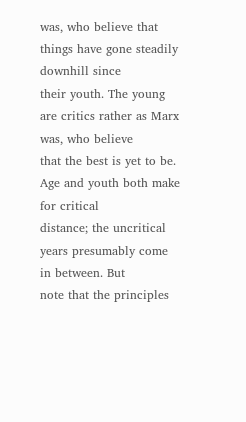was, who believe that things have gone steadily downhill since
their youth. The young are critics rather as Marx was, who believe
that the best is yet to be. Age and youth both make for critical
distance; the uncritical years presumably come in between. But
note that the principles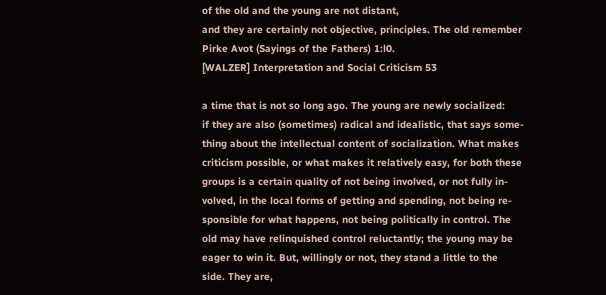of the old and the young are not distant,
and they are certainly not objective, principles. The old remember
Pirke Avot (Sayings of the Fathers) 1:l0.
[WALZER] Interpretation and Social Criticism 53

a time that is not so long ago. The young are newly socialized:
if they are also (sometimes) radical and idealistic, that says some-
thing about the intellectual content of socialization. What makes
criticism possible, or what makes it relatively easy, for both these
groups is a certain quality of not being involved, or not fully in-
volved, in the local forms of getting and spending, not being re-
sponsible for what happens, not being politically in control. The
old may have relinquished control reluctantly; the young may be
eager to win it. But, willingly or not, they stand a little to the
side. They are,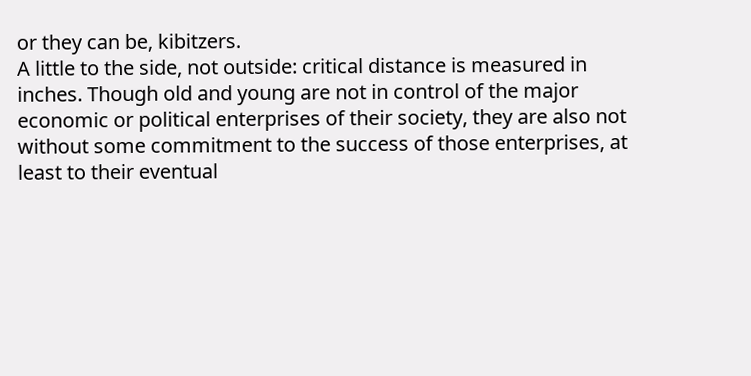or they can be, kibitzers.
A little to the side, not outside: critical distance is measured in
inches. Though old and young are not in control of the major
economic or political enterprises of their society, they are also not
without some commitment to the success of those enterprises, at
least to their eventual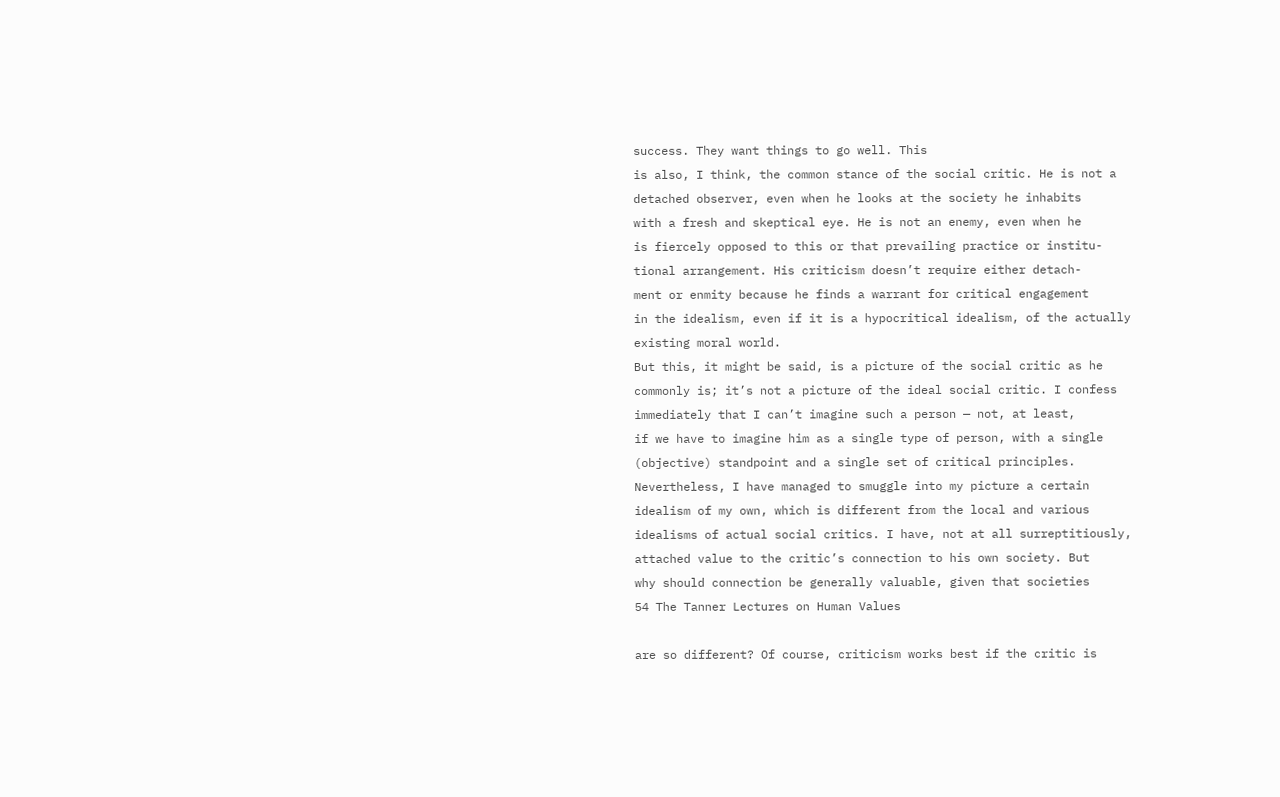success. They want things to go well. This
is also, I think, the common stance of the social critic. He is not a
detached observer, even when he looks at the society he inhabits
with a fresh and skeptical eye. He is not an enemy, even when he
is fiercely opposed to this or that prevailing practice or institu-
tional arrangement. His criticism doesn’t require either detach-
ment or enmity because he finds a warrant for critical engagement
in the idealism, even if it is a hypocritical idealism, of the actually
existing moral world.
But this, it might be said, is a picture of the social critic as he
commonly is; it’s not a picture of the ideal social critic. I confess
immediately that I can’t imagine such a person — not, at least,
if we have to imagine him as a single type of person, with a single
(objective) standpoint and a single set of critical principles.
Nevertheless, I have managed to smuggle into my picture a certain
idealism of my own, which is different from the local and various
idealisms of actual social critics. I have, not at all surreptitiously,
attached value to the critic’s connection to his own society. But
why should connection be generally valuable, given that societies
54 The Tanner Lectures on Human Values

are so different? Of course, criticism works best if the critic is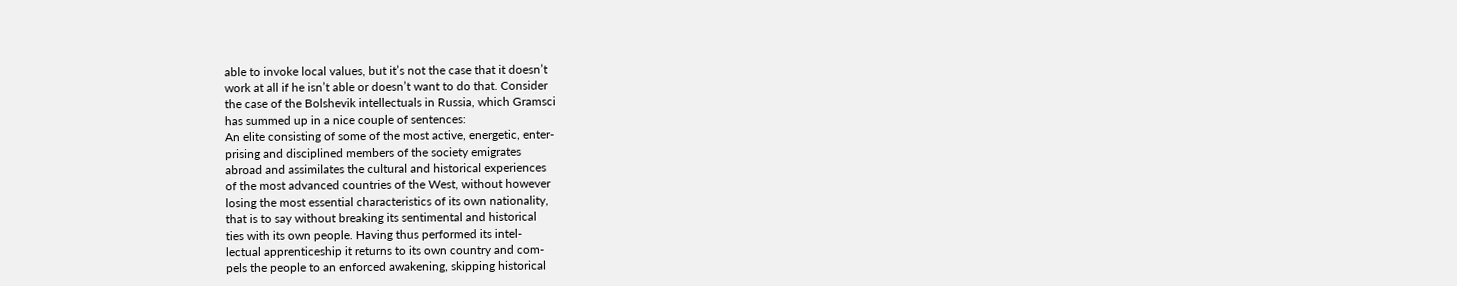able to invoke local values, but it’s not the case that it doesn’t
work at all if he isn’t able or doesn’t want to do that. Consider
the case of the Bolshevik intellectuals in Russia, which Gramsci
has summed up in a nice couple of sentences:
An elite consisting of some of the most active, energetic, enter-
prising and disciplined members of the society emigrates
abroad and assimilates the cultural and historical experiences
of the most advanced countries of the West, without however
losing the most essential characteristics of its own nationality,
that is to say without breaking its sentimental and historical
ties with its own people. Having thus performed its intel-
lectual apprenticeship it returns to its own country and com-
pels the people to an enforced awakening, skipping historical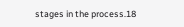stages in the process.18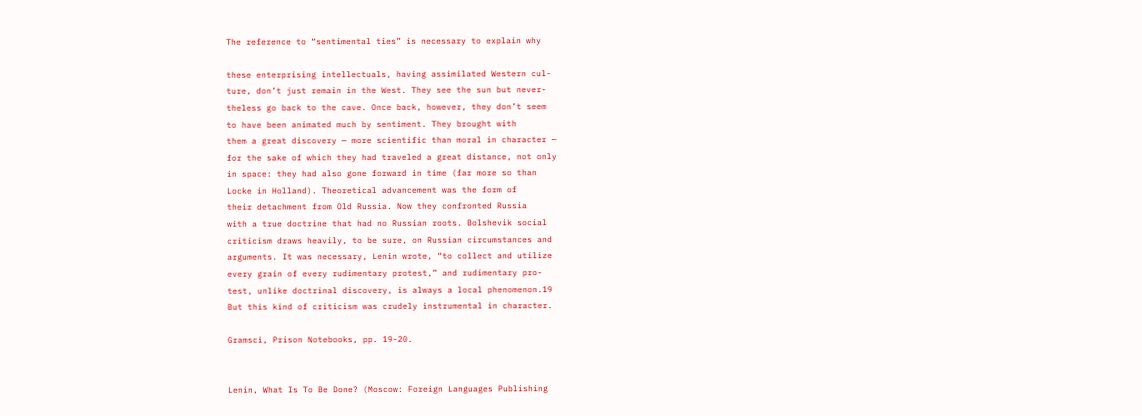The reference to “sentimental ties” is necessary to explain why

these enterprising intellectuals, having assimilated Western cul-
ture, don’t just remain in the West. They see the sun but never-
theless go back to the cave. Once back, however, they don’t seem
to have been animated much by sentiment. They brought with
them a great discovery — more scientific than moral in character —
for the sake of which they had traveled a great distance, not only
in space: they had also gone forward in time (far more so than
Locke in Holland). Theoretical advancement was the form of
their detachment from Old Russia. Now they confronted Russia
with a true doctrine that had no Russian roots. Bolshevik social
criticism draws heavily, to be sure, on Russian circumstances and
arguments. It was necessary, Lenin wrote, “to collect and utilize
every grain of every rudimentary protest,” and rudimentary pro-
test, unlike doctrinal discovery, is always a local phenomenon.19
But this kind of criticism was crudely instrumental in character.

Gramsci, Prison Notebooks, pp. 19-20.


Lenin, What Is To Be Done? (Moscow: Foreign Languages Publishing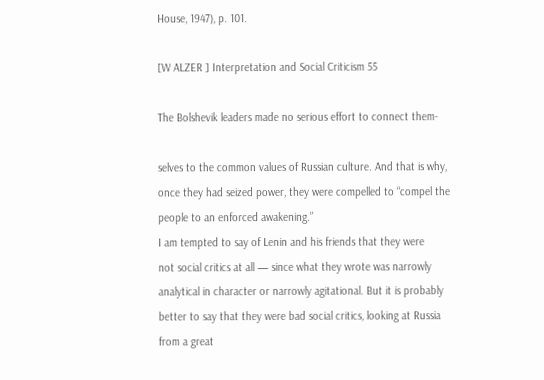House, 1947), p. 101.

[W ALZER ] Interpretation and Social Criticism 55

The Bolshevik leaders made no serious effort to connect them-

selves to the common values of Russian culture. And that is why,
once they had seized power, they were compelled to “compel the
people to an enforced awakening.”
I am tempted to say of Lenin and his friends that they were
not social critics at all — since what they wrote was narrowly
analytical in character or narrowly agitational. But it is probably
better to say that they were bad social critics, looking at Russia
from a great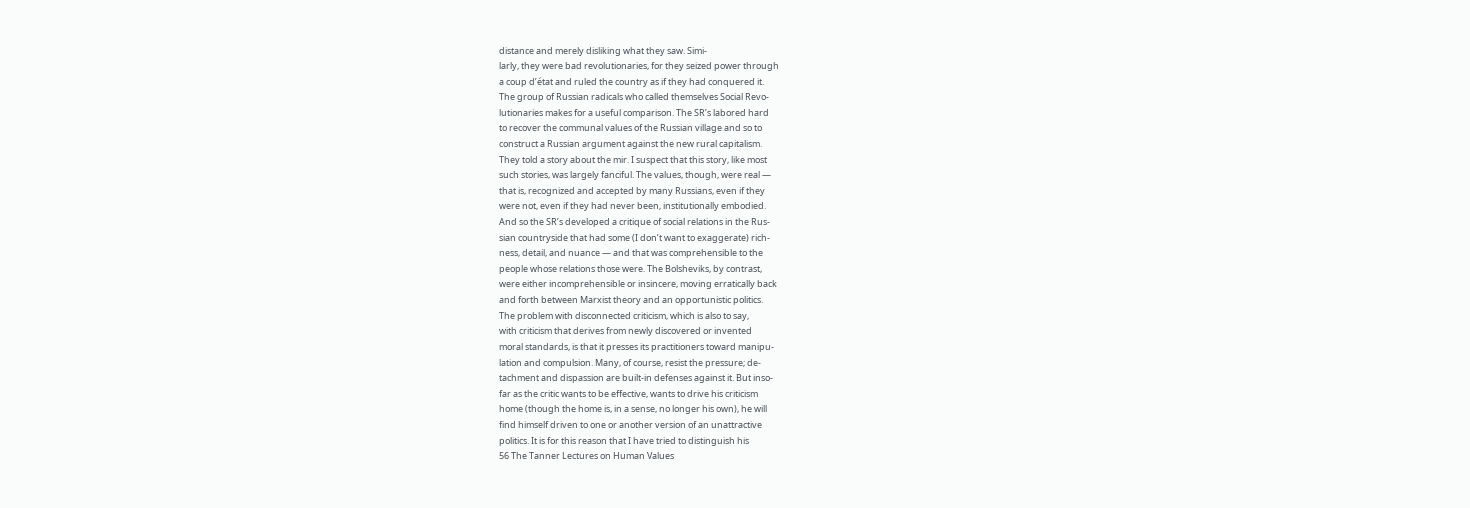distance and merely disliking what they saw. Simi-
larly, they were bad revolutionaries, for they seized power through
a coup d’état and ruled the country as if they had conquered it.
The group of Russian radicals who called themselves Social Revo-
lutionaries makes for a useful comparison. The SR’s labored hard
to recover the communal values of the Russian village and so to
construct a Russian argument against the new rural capitalism.
They told a story about the mir. I suspect that this story, like most
such stories, was largely fanciful. The values, though, were real —
that is, recognized and accepted by many Russians, even if they
were not, even if they had never been, institutionally embodied.
And so the SR’s developed a critique of social relations in the Rus-
sian countryside that had some (I don’t want to exaggerate) rich-
ness, detail, and nuance — and that was comprehensible to the
people whose relations those were. The Bolsheviks, by contrast,
were either incomprehensible or insincere, moving erratically back
and forth between Marxist theory and an opportunistic politics.
The problem with disconnected criticism, which is also to say,
with criticism that derives from newly discovered or invented
moral standards, is that it presses its practitioners toward manipu-
lation and compulsion. Many, of course, resist the pressure; de-
tachment and dispassion are built-in defenses against it. But inso-
far as the critic wants to be effective, wants to drive his criticism
home (though the home is, in a sense, no longer his own), he will
find himself driven to one or another version of an unattractive
politics. It is for this reason that I have tried to distinguish his
56 The Tanner Lectures on Human Values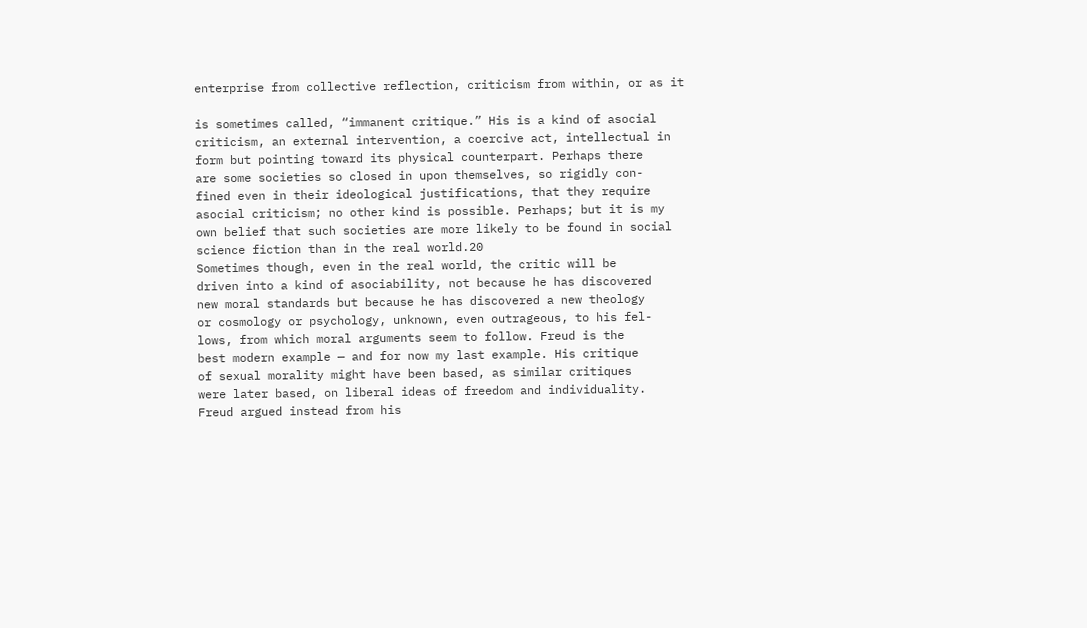enterprise from collective reflection, criticism from within, or as it

is sometimes called, “immanent critique.” His is a kind of asocial
criticism, an external intervention, a coercive act, intellectual in
form but pointing toward its physical counterpart. Perhaps there
are some societies so closed in upon themselves, so rigidly con-
fined even in their ideological justifications, that they require
asocial criticism; no other kind is possible. Perhaps; but it is my
own belief that such societies are more likely to be found in social
science fiction than in the real world.20
Sometimes though, even in the real world, the critic will be
driven into a kind of asociability, not because he has discovered
new moral standards but because he has discovered a new theology
or cosmology or psychology, unknown, even outrageous, to his fel-
lows, from which moral arguments seem to follow. Freud is the
best modern example — and for now my last example. His critique
of sexual morality might have been based, as similar critiques
were later based, on liberal ideas of freedom and individuality.
Freud argued instead from his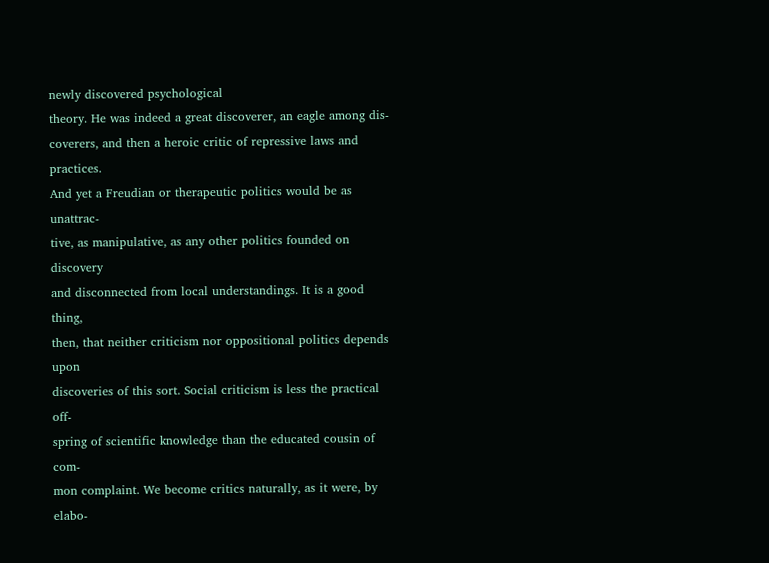newly discovered psychological
theory. He was indeed a great discoverer, an eagle among dis-
coverers, and then a heroic critic of repressive laws and practices.
And yet a Freudian or therapeutic politics would be as unattrac-
tive, as manipulative, as any other politics founded on discovery
and disconnected from local understandings. It is a good thing,
then, that neither criticism nor oppositional politics depends upon
discoveries of this sort. Social criticism is less the practical off-
spring of scientific knowledge than the educated cousin of com-
mon complaint. We become critics naturally, as it were, by elabo-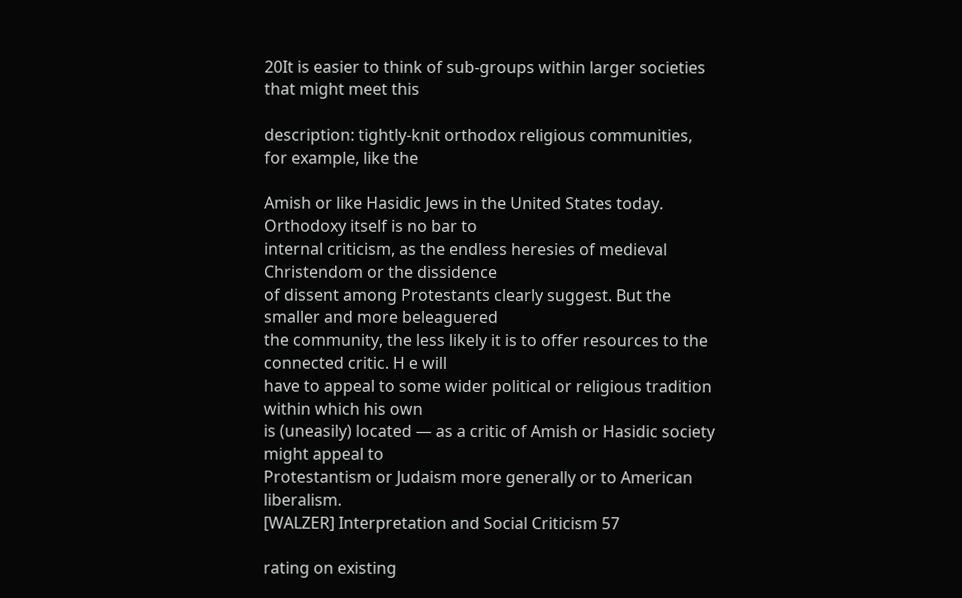20It is easier to think of sub-groups within larger societies that might meet this

description: tightly-knit orthodox religious communities, for example, like the

Amish or like Hasidic Jews in the United States today. Orthodoxy itself is no bar to
internal criticism, as the endless heresies of medieval Christendom or the dissidence
of dissent among Protestants clearly suggest. But the smaller and more beleaguered
the community, the less likely it is to offer resources to the connected critic. H e will
have to appeal to some wider political or religious tradition within which his own
is (uneasily) located — as a critic of Amish or Hasidic society might appeal to
Protestantism or Judaism more generally or to American liberalism.
[WALZER] Interpretation and Social Criticism 57

rating on existing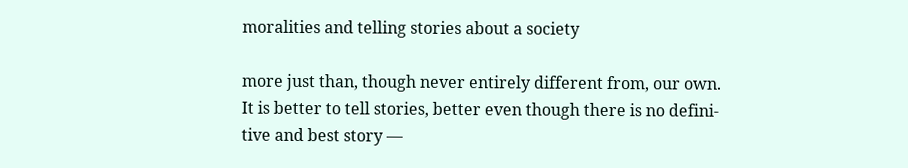moralities and telling stories about a society

more just than, though never entirely different from, our own.
It is better to tell stories, better even though there is no defini-
tive and best story —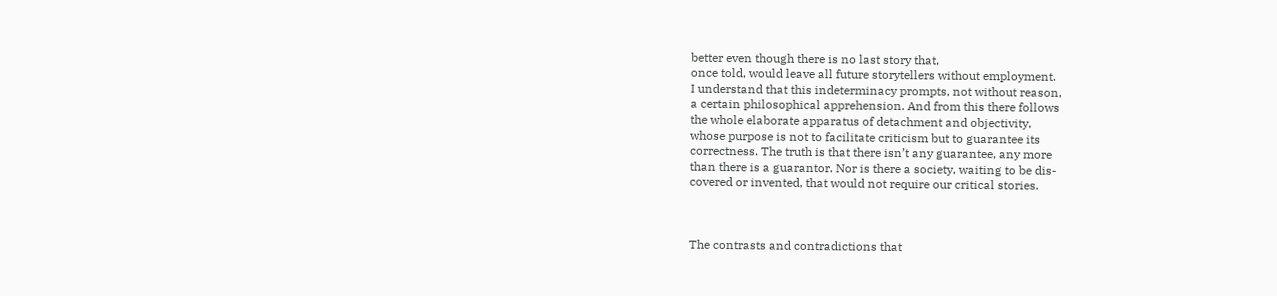better even though there is no last story that,
once told, would leave all future storytellers without employment.
I understand that this indeterminacy prompts, not without reason,
a certain philosophical apprehension. And from this there follows
the whole elaborate apparatus of detachment and objectivity,
whose purpose is not to facilitate criticism but to guarantee its
correctness. The truth is that there isn’t any guarantee, any more
than there is a guarantor. Nor is there a society, waiting to be dis-
covered or invented, that would not require our critical stories.



The contrasts and contradictions that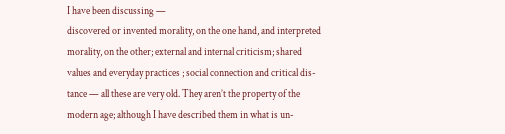I have been discussing —
discovered or invented morality, on the one hand, and interpreted
morality, on the other; external and internal criticism; shared
values and everyday practices ; social connection and critical dis-
tance — all these are very old. They aren’t the property of the
modern age; although I have described them in what is un-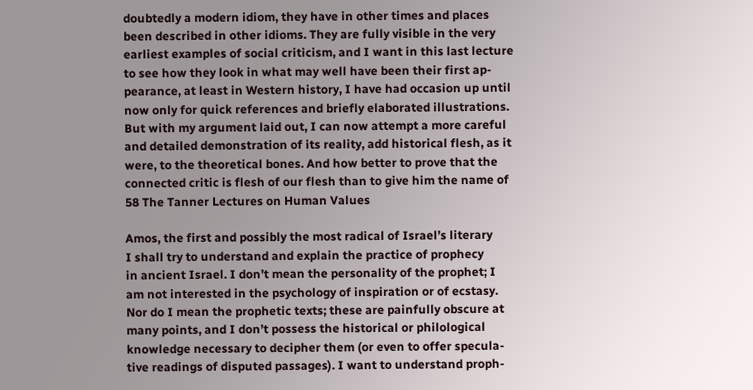doubtedly a modern idiom, they have in other times and places
been described in other idioms. They are fully visible in the very
earliest examples of social criticism, and I want in this last lecture
to see how they look in what may well have been their first ap-
pearance, at least in Western history, I have had occasion up until
now only for quick references and briefly elaborated illustrations.
But with my argument laid out, I can now attempt a more careful
and detailed demonstration of its reality, add historical flesh, as it
were, to the theoretical bones. And how better to prove that the
connected critic is flesh of our flesh than to give him the name of
58 The Tanner Lectures on Human Values

Amos, the first and possibly the most radical of Israel’s literary
I shall try to understand and explain the practice of prophecy
in ancient Israel. I don’t mean the personality of the prophet; I
am not interested in the psychology of inspiration or of ecstasy.
Nor do I mean the prophetic texts; these are painfully obscure at
many points, and I don’t possess the historical or philological
knowledge necessary to decipher them (or even to offer specula-
tive readings of disputed passages). I want to understand proph-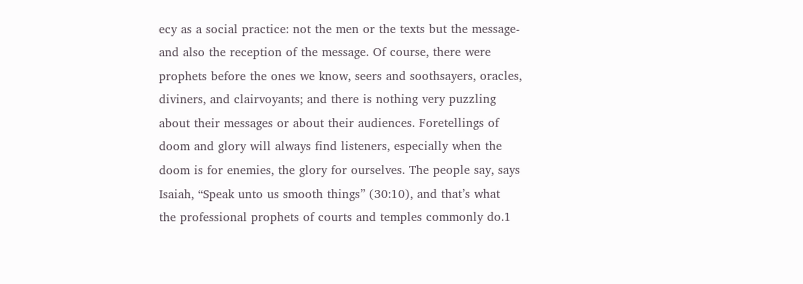ecy as a social practice: not the men or the texts but the message-
and also the reception of the message. Of course, there were
prophets before the ones we know, seers and soothsayers, oracles,
diviners, and clairvoyants; and there is nothing very puzzling
about their messages or about their audiences. Foretellings of
doom and glory will always find listeners, especially when the
doom is for enemies, the glory for ourselves. The people say, says
Isaiah, “Speak unto us smooth things” (30:10), and that’s what
the professional prophets of courts and temples commonly do.1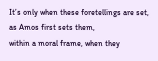It’s only when these foretellings are set, as Amos first sets them,
within a moral frame, when they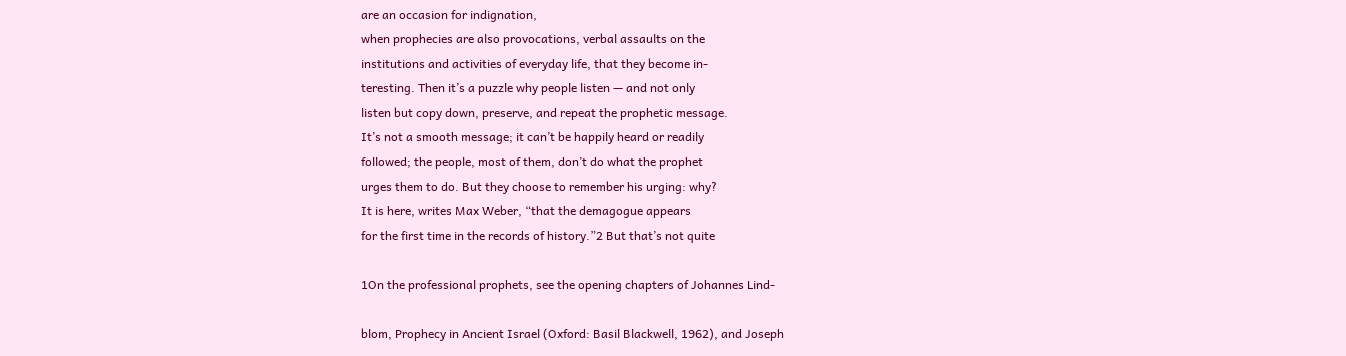are an occasion for indignation,
when prophecies are also provocations, verbal assaults on the
institutions and activities of everyday life, that they become in-
teresting. Then it’s a puzzle why people listen — and not only
listen but copy down, preserve, and repeat the prophetic message.
It’s not a smooth message; it can’t be happily heard or readily
followed; the people, most of them, don’t do what the prophet
urges them to do. But they choose to remember his urging: why?
It is here, writes Max Weber, “that the demagogue appears
for the first time in the records of history.”2 But that’s not quite

1On the professional prophets, see the opening chapters of Johannes Lind-

blom, Prophecy in Ancient Israel (Oxford: Basil Blackwell, 1962), and Joseph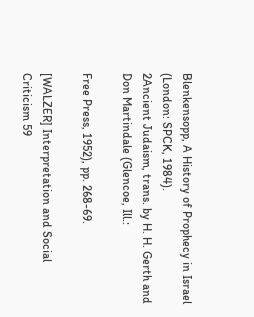Blenkensopp, A History of Prophecy in Israel (London: SPCK, 1984).
2Ancient Judaism, trans. by H. H. Gerth and Don Martindale (Glencoe, Ill.:

Free Press, 1952), pp. 268-69.

[WALZER] Interpretation and Social Criticism 59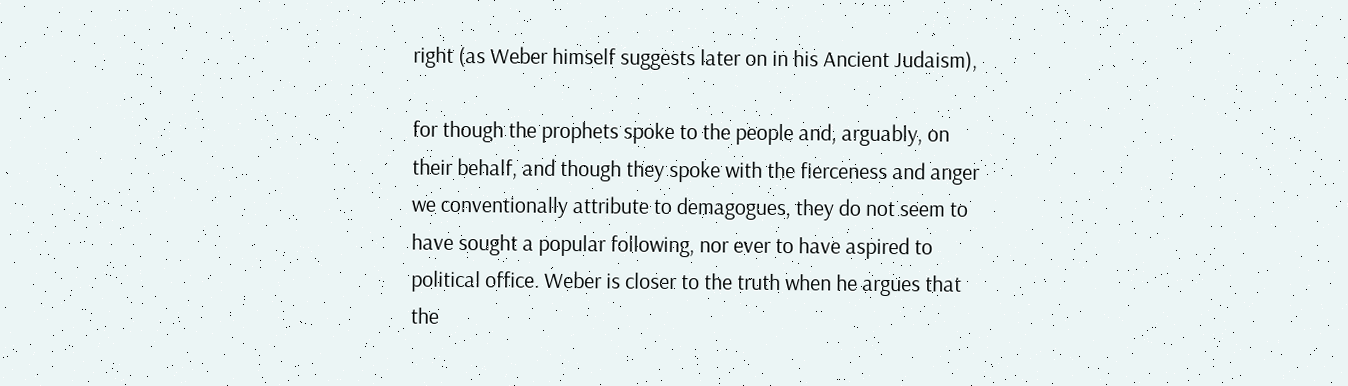right (as Weber himself suggests later on in his Ancient Judaism),

for though the prophets spoke to the people and, arguably, on
their behalf, and though they spoke with the fierceness and anger
we conventionally attribute to demagogues, they do not seem to
have sought a popular following, nor ever to have aspired to
political office. Weber is closer to the truth when he argues that
the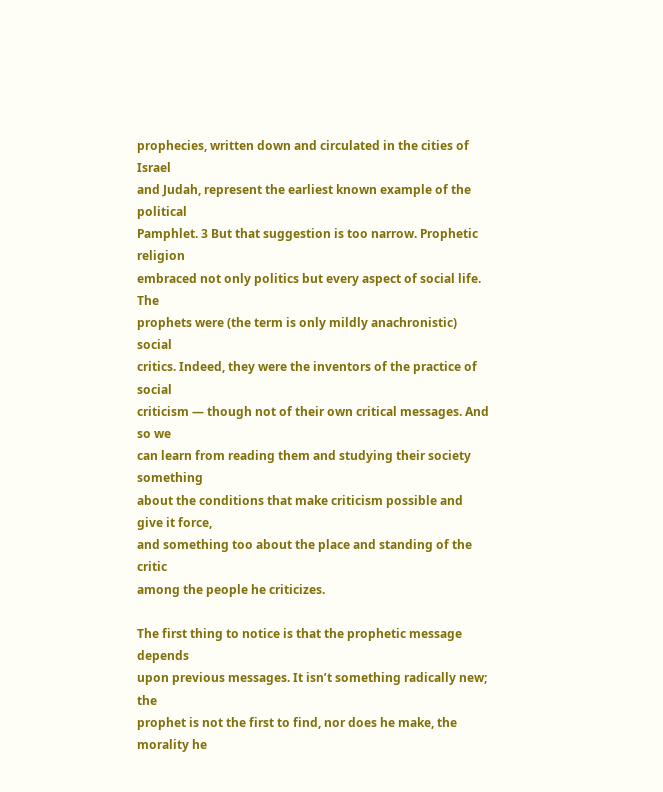prophecies, written down and circulated in the cities of Israel
and Judah, represent the earliest known example of the political
Pamphlet. 3 But that suggestion is too narrow. Prophetic religion
embraced not only politics but every aspect of social life. The
prophets were (the term is only mildly anachronistic) social
critics. Indeed, they were the inventors of the practice of social
criticism — though not of their own critical messages. And so we
can learn from reading them and studying their society something
about the conditions that make criticism possible and give it force,
and something too about the place and standing of the critic
among the people he criticizes.

The first thing to notice is that the prophetic message depends
upon previous messages. It isn’t something radically new; the
prophet is not the first to find, nor does he make, the morality he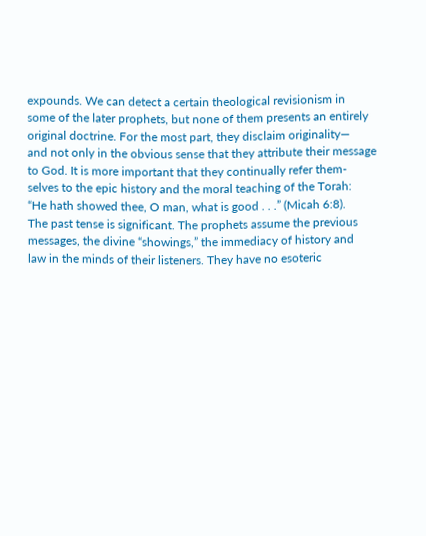expounds. We can detect a certain theological revisionism in
some of the later prophets, but none of them presents an entirely
original doctrine. For the most part, they disclaim originality—
and not only in the obvious sense that they attribute their message
to God. It is more important that they continually refer them-
selves to the epic history and the moral teaching of the Torah:
“He hath showed thee, O man, what is good . . .” (Micah 6:8).
The past tense is significant. The prophets assume the previous
messages, the divine “showings,” the immediacy of history and
law in the minds of their listeners. They have no esoteric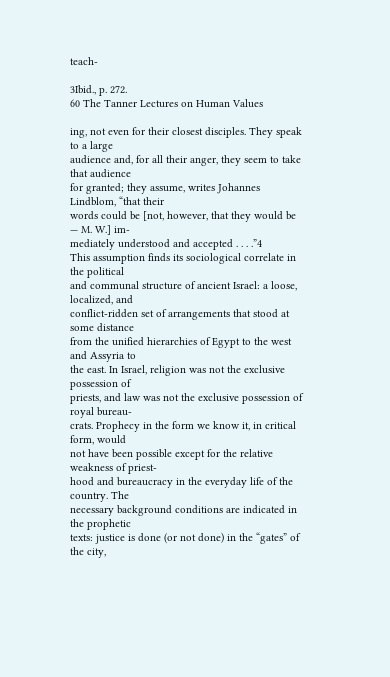teach-

3Ibid., p. 272.
60 The Tanner Lectures on Human Values

ing, not even for their closest disciples. They speak to a large
audience and, for all their anger, they seem to take that audience
for granted; they assume, writes Johannes Lindblom, “that their
words could be [not, however, that they would be — M. W.] im-
mediately understood and accepted . . . .”4
This assumption finds its sociological correlate in the political
and communal structure of ancient Israel: a loose, localized, and
conflict-ridden set of arrangements that stood at some distance
from the unified hierarchies of Egypt to the west and Assyria to
the east. In Israel, religion was not the exclusive possession of
priests, and law was not the exclusive possession of royal bureau-
crats. Prophecy in the form we know it, in critical form, would
not have been possible except for the relative weakness of priest-
hood and bureaucracy in the everyday life of the country. The
necessary background conditions are indicated in the prophetic
texts: justice is done (or not done) in the “gates” of the city,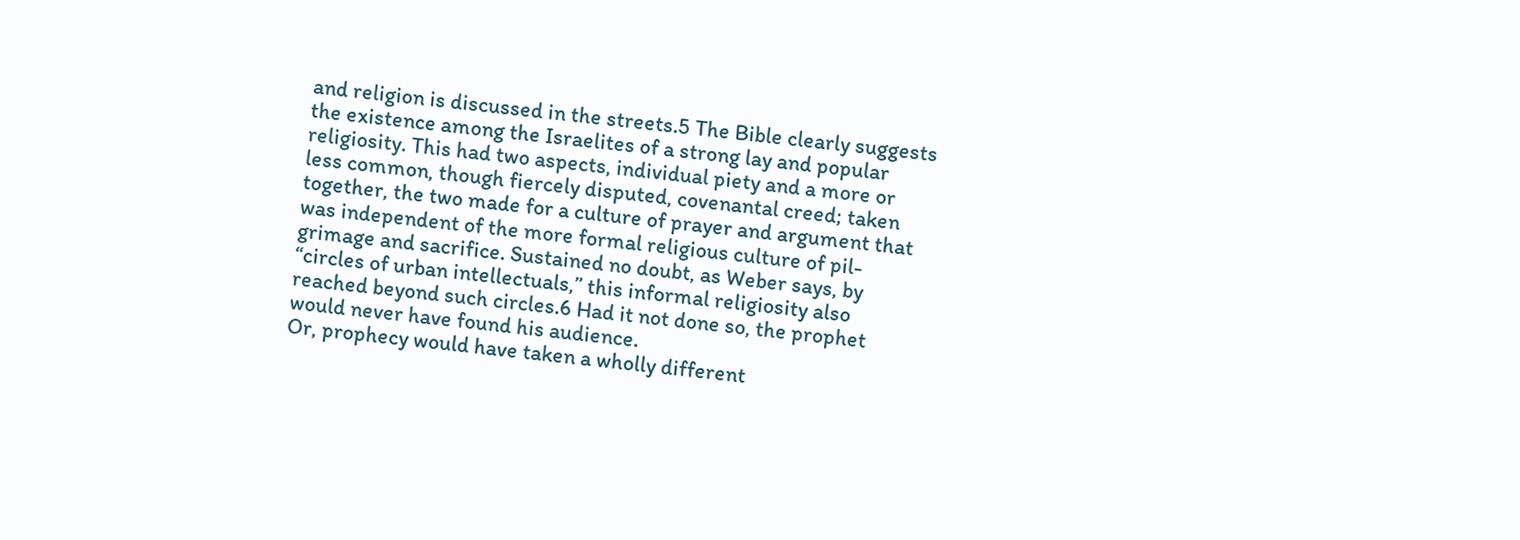and religion is discussed in the streets.5 The Bible clearly suggests
the existence among the Israelites of a strong lay and popular
religiosity. This had two aspects, individual piety and a more or
less common, though fiercely disputed, covenantal creed; taken
together, the two made for a culture of prayer and argument that
was independent of the more formal religious culture of pil-
grimage and sacrifice. Sustained no doubt, as Weber says, by
“circles of urban intellectuals,” this informal religiosity also
reached beyond such circles.6 Had it not done so, the prophet
would never have found his audience.
Or, prophecy would have taken a wholly different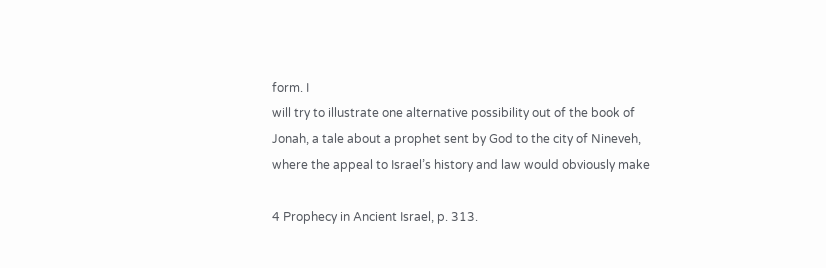form. I
will try to illustrate one alternative possibility out of the book of
Jonah, a tale about a prophet sent by God to the city of Nineveh,
where the appeal to Israel’s history and law would obviously make

4 Prophecy in Ancient Israel, p. 313.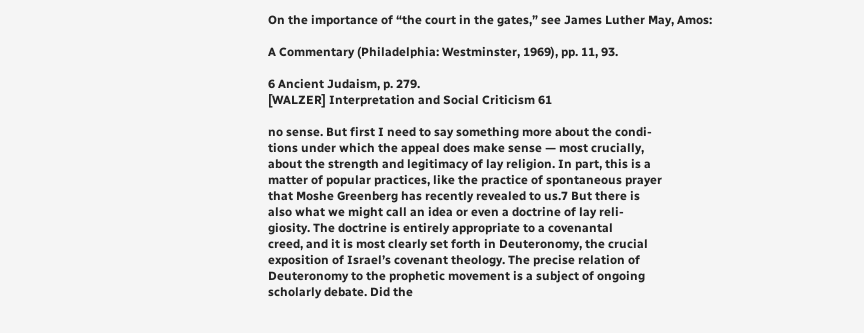On the importance of “the court in the gates,” see James Luther May, Amos:

A Commentary (Philadelphia: Westminster, 1969), pp. 11, 93.

6 Ancient Judaism, p. 279.
[WALZER] Interpretation and Social Criticism 61

no sense. But first I need to say something more about the condi-
tions under which the appeal does make sense — most crucially,
about the strength and legitimacy of lay religion. In part, this is a
matter of popular practices, like the practice of spontaneous prayer
that Moshe Greenberg has recently revealed to us.7 But there is
also what we might call an idea or even a doctrine of lay reli-
giosity. The doctrine is entirely appropriate to a covenantal
creed, and it is most clearly set forth in Deuteronomy, the crucial
exposition of Israel’s covenant theology. The precise relation of
Deuteronomy to the prophetic movement is a subject of ongoing
scholarly debate. Did the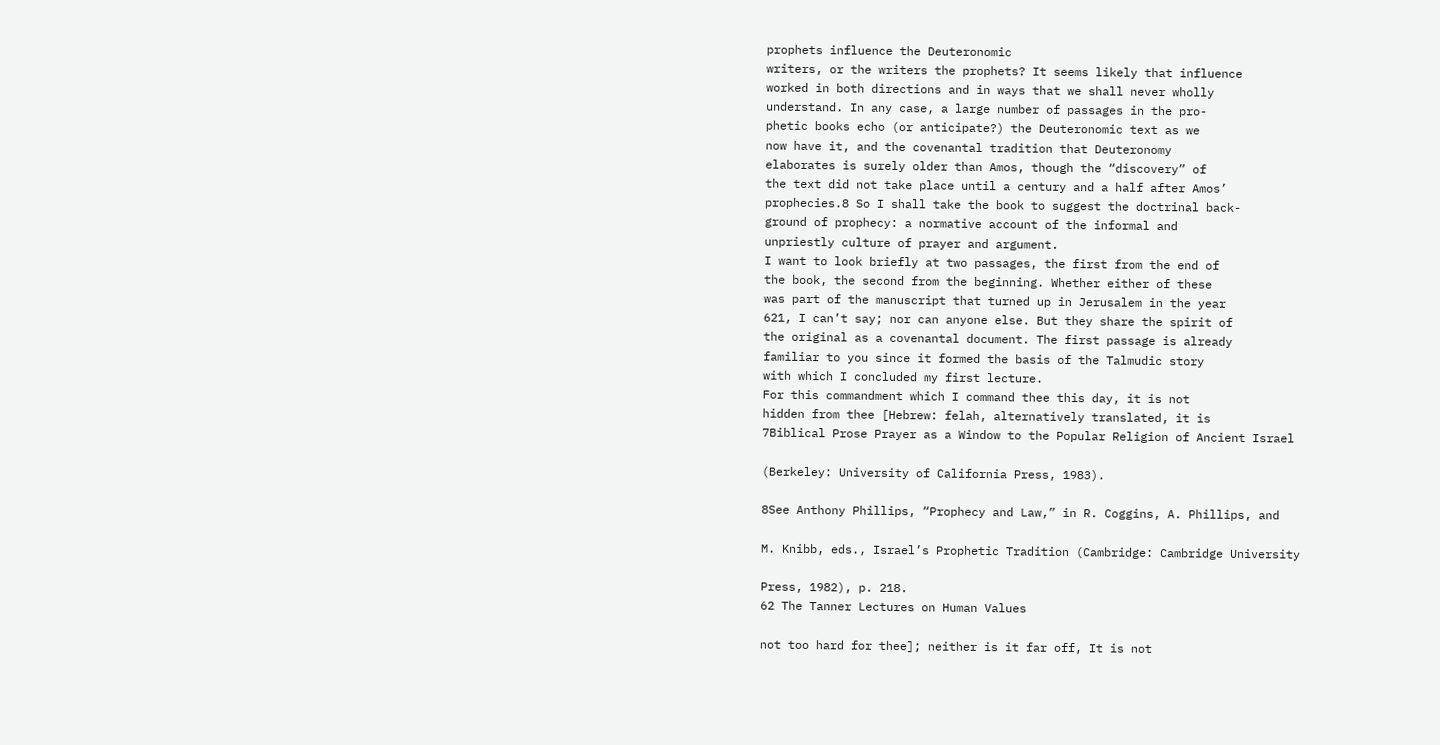prophets influence the Deuteronomic
writers, or the writers the prophets? It seems likely that influence
worked in both directions and in ways that we shall never wholly
understand. In any case, a large number of passages in the pro-
phetic books echo (or anticipate?) the Deuteronomic text as we
now have it, and the covenantal tradition that Deuteronomy
elaborates is surely older than Amos, though the “discovery” of
the text did not take place until a century and a half after Amos’
prophecies.8 So I shall take the book to suggest the doctrinal back-
ground of prophecy: a normative account of the informal and
unpriestly culture of prayer and argument.
I want to look briefly at two passages, the first from the end of
the book, the second from the beginning. Whether either of these
was part of the manuscript that turned up in Jerusalem in the year
621, I can’t say; nor can anyone else. But they share the spirit of
the original as a covenantal document. The first passage is already
familiar to you since it formed the basis of the Talmudic story
with which I concluded my first lecture.
For this commandment which I command thee this day, it is not
hidden from thee [Hebrew: felah, alternatively translated, it is
7Biblical Prose Prayer as a Window to the Popular Religion of Ancient Israel

(Berkeley: University of California Press, 1983).

8See Anthony Phillips, “Prophecy and Law,” in R. Coggins, A. Phillips, and

M. Knibb, eds., Israel’s Prophetic Tradition (Cambridge: Cambridge University

Press, 1982), p. 218.
62 The Tanner Lectures on Human Values

not too hard for thee]; neither is it far off, It is not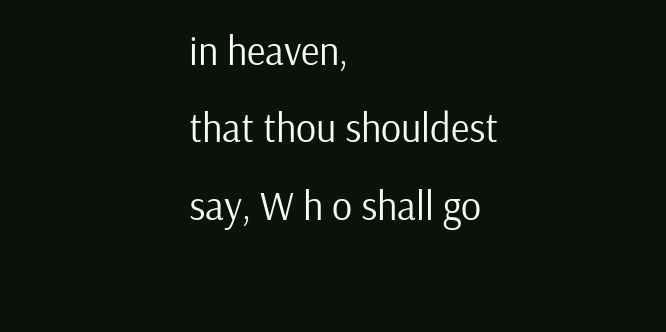in heaven,
that thou shouldest say, W h o shall go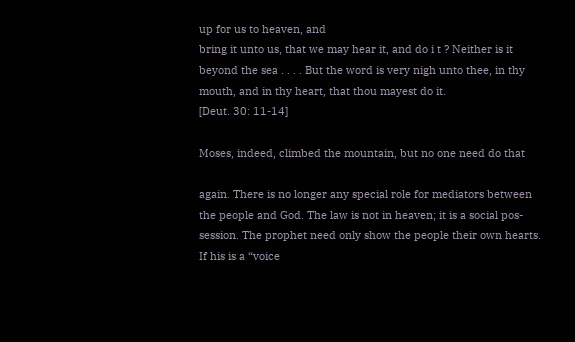up for us to heaven, and
bring it unto us, that we may hear it, and do i t ? Neither is it
beyond the sea . . . . But the word is very nigh unto thee, in thy
mouth, and in thy heart, that thou mayest do it.
[Deut. 30: 11-14]

Moses, indeed, climbed the mountain, but no one need do that

again. There is no longer any special role for mediators between
the people and God. The law is not in heaven; it is a social pos-
session. The prophet need only show the people their own hearts.
If his is a “voice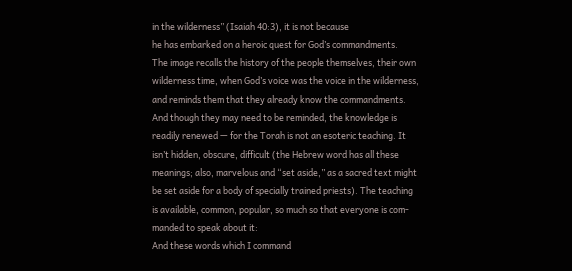in the wilderness” (Isaiah 40:3), it is not because
he has embarked on a heroic quest for God’s commandments.
The image recalls the history of the people themselves, their own
wilderness time, when God’s voice was the voice in the wilderness,
and reminds them that they already know the commandments.
And though they may need to be reminded, the knowledge is
readily renewed — for the Torah is not an esoteric teaching. It
isn’t hidden, obscure, difficult (the Hebrew word has all these
meanings; also, marvelous and “set aside,” as a sacred text might
be set aside for a body of specially trained priests). The teaching
is available, common, popular, so much so that everyone is com-
manded to speak about it:
And these words which I command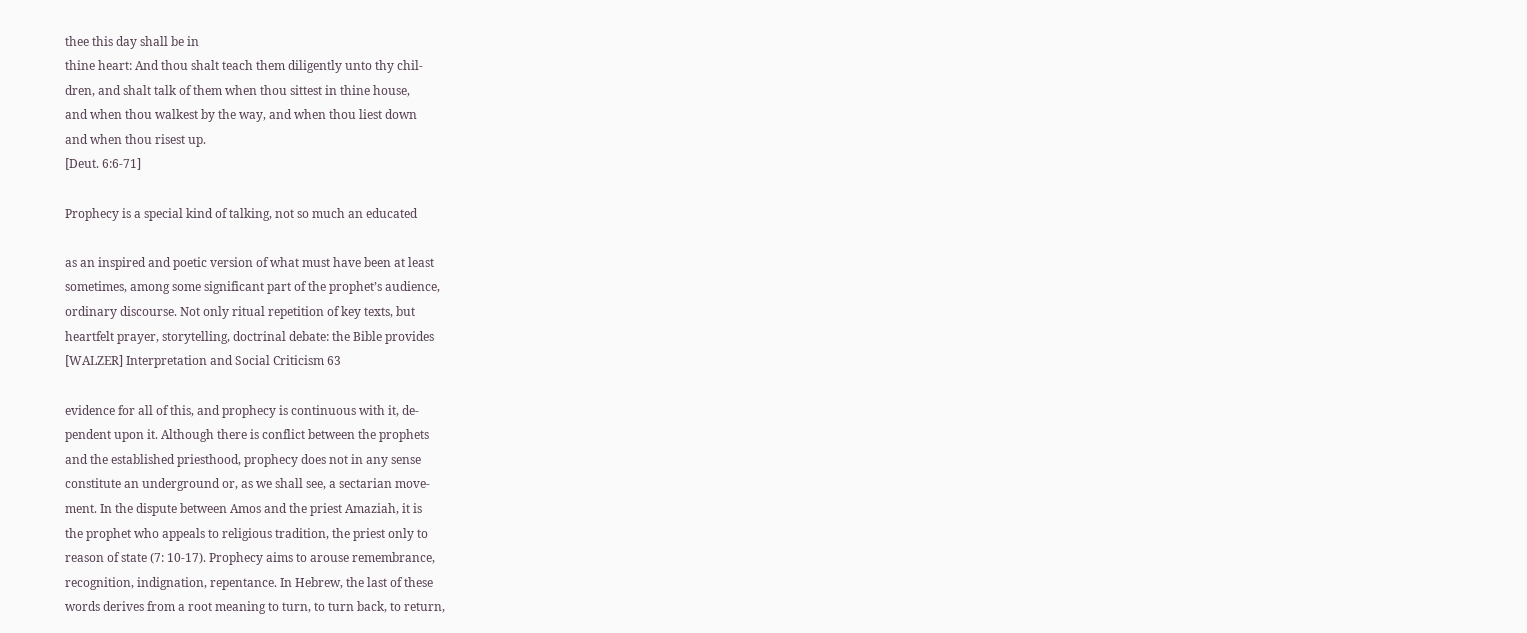thee this day shall be in
thine heart: And thou shalt teach them diligently unto thy chil-
dren, and shalt talk of them when thou sittest in thine house,
and when thou walkest by the way, and when thou liest down
and when thou risest up.
[Deut. 6:6-71]

Prophecy is a special kind of talking, not so much an educated

as an inspired and poetic version of what must have been at least
sometimes, among some significant part of the prophet’s audience,
ordinary discourse. Not only ritual repetition of key texts, but
heartfelt prayer, storytelling, doctrinal debate: the Bible provides
[WALZER] Interpretation and Social Criticism 63

evidence for all of this, and prophecy is continuous with it, de-
pendent upon it. Although there is conflict between the prophets
and the established priesthood, prophecy does not in any sense
constitute an underground or, as we shall see, a sectarian move-
ment. In the dispute between Amos and the priest Amaziah, it is
the prophet who appeals to religious tradition, the priest only to
reason of state (7: 10-17). Prophecy aims to arouse remembrance,
recognition, indignation, repentance. In Hebrew, the last of these
words derives from a root meaning to turn, to turn back, to return,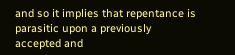and so it implies that repentance is parasitic upon a previously
accepted and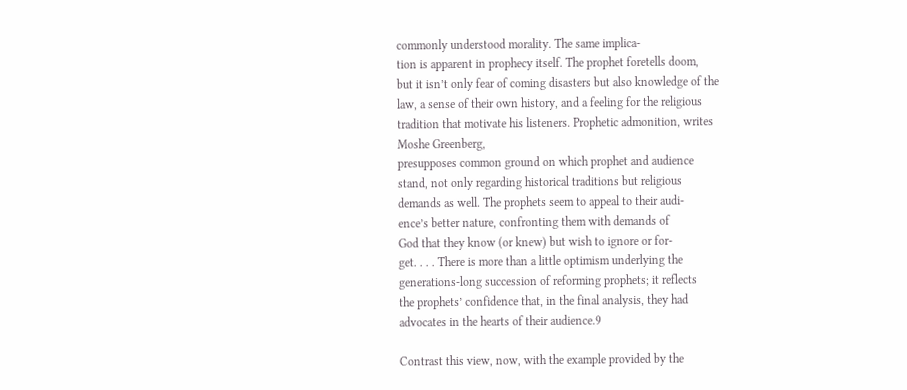commonly understood morality. The same implica-
tion is apparent in prophecy itself. The prophet foretells doom,
but it isn’t only fear of coming disasters but also knowledge of the
law, a sense of their own history, and a feeling for the religious
tradition that motivate his listeners. Prophetic admonition, writes
Moshe Greenberg,
presupposes common ground on which prophet and audience
stand, not only regarding historical traditions but religious
demands as well. The prophets seem to appeal to their audi-
ence’s better nature, confronting them with demands of
God that they know (or knew) but wish to ignore or for-
get. . . . There is more than a little optimism underlying the
generations-long succession of reforming prophets; it reflects
the prophets’ confidence that, in the final analysis, they had
advocates in the hearts of their audience.9

Contrast this view, now, with the example provided by the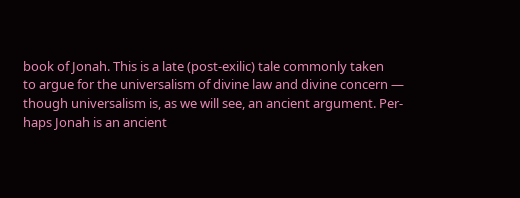book of Jonah. This is a late (post-exilic) tale commonly taken
to argue for the universalism of divine law and divine concern —
though universalism is, as we will see, an ancient argument. Per-
haps Jonah is an ancient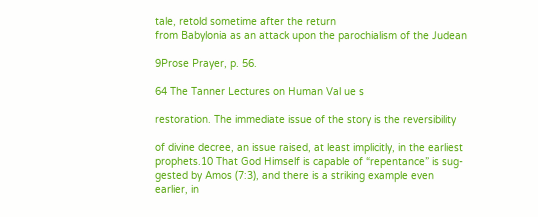tale, retold sometime after the return
from Babylonia as an attack upon the parochialism of the Judean

9Prose Prayer, p. 56.

64 The Tanner Lectures on Human Val ue s

restoration. The immediate issue of the story is the reversibility

of divine decree, an issue raised, at least implicitly, in the earliest
prophets.10 That God Himself is capable of “repentance” is sug-
gested by Amos (7:3), and there is a striking example even
earlier, in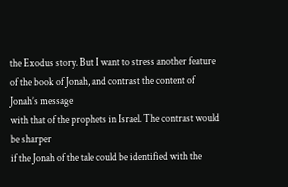the Exodus story. But I want to stress another feature
of the book of Jonah, and contrast the content of Jonah’s message
with that of the prophets in Israel. The contrast would be sharper
if the Jonah of the tale could be identified with the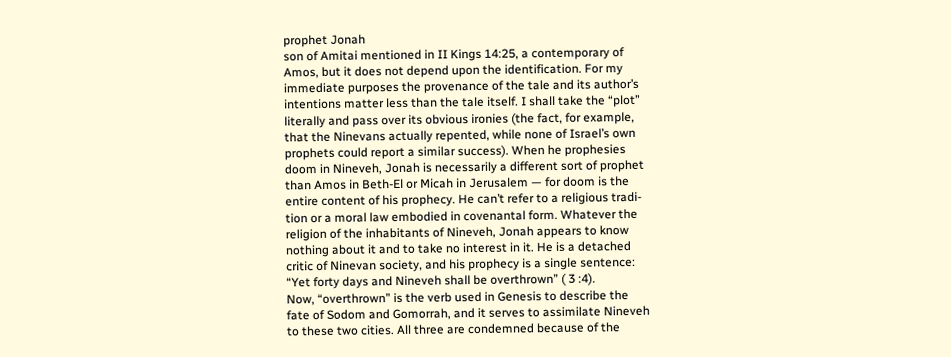prophet Jonah
son of Amitai mentioned in II Kings 14:25, a contemporary of
Amos, but it does not depend upon the identification. For my
immediate purposes the provenance of the tale and its author’s
intentions matter less than the tale itself. I shall take the “plot”
literally and pass over its obvious ironies (the fact, for example,
that the Ninevans actually repented, while none of Israel’s own
prophets could report a similar success). When he prophesies
doom in Nineveh, Jonah is necessarily a different sort of prophet
than Amos in Beth-El or Micah in Jerusalem — for doom is the
entire content of his prophecy. He can’t refer to a religious tradi-
tion or a moral law embodied in covenantal form. Whatever the
religion of the inhabitants of Nineveh, Jonah appears to know
nothing about it and to take no interest in it. He is a detached
critic of Ninevan society, and his prophecy is a single sentence:
“Yet forty days and Nineveh shall be overthrown” ( 3 :4).
Now, “overthrown” is the verb used in Genesis to describe the
fate of Sodom and Gomorrah, and it serves to assimilate Nineveh
to these two cities. All three are condemned because of the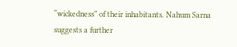“wickedness” of their inhabitants. Nahum Sarna suggests a further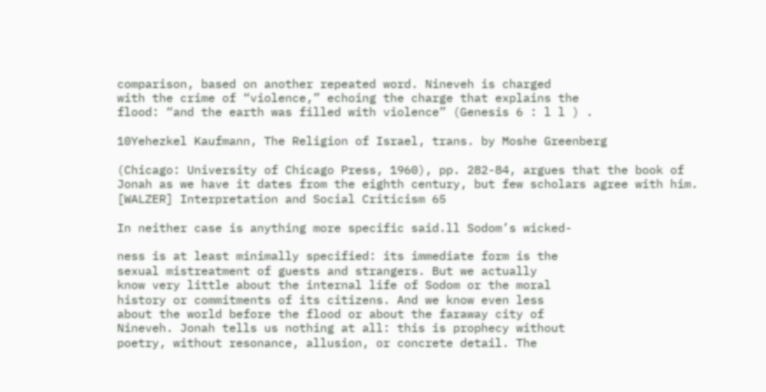comparison, based on another repeated word. Nineveh is charged
with the crime of “violence,” echoing the charge that explains the
flood: “and the earth was filled with violence” (Genesis 6 : l l ) .

10Yehezkel Kaufmann, The Religion of Israel, trans. by Moshe Greenberg

(Chicago: University of Chicago Press, 1960), pp. 282-84, argues that the book of
Jonah as we have it dates from the eighth century, but few scholars agree with him.
[WALZER] Interpretation and Social Criticism 65

In neither case is anything more specific said.ll Sodom’s wicked-

ness is at least minimally specified: its immediate form is the
sexual mistreatment of guests and strangers. But we actually
know very little about the internal life of Sodom or the moral
history or commitments of its citizens. And we know even less
about the world before the flood or about the faraway city of
Nineveh. Jonah tells us nothing at all: this is prophecy without
poetry, without resonance, allusion, or concrete detail. The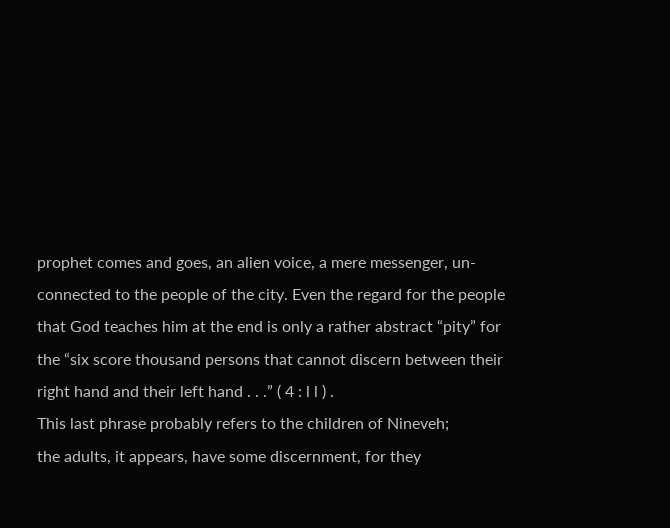prophet comes and goes, an alien voice, a mere messenger, un-
connected to the people of the city. Even the regard for the people
that God teaches him at the end is only a rather abstract “pity” for
the “six score thousand persons that cannot discern between their
right hand and their left hand . . .” ( 4 : l l ) .
This last phrase probably refers to the children of Nineveh;
the adults, it appears, have some discernment, for they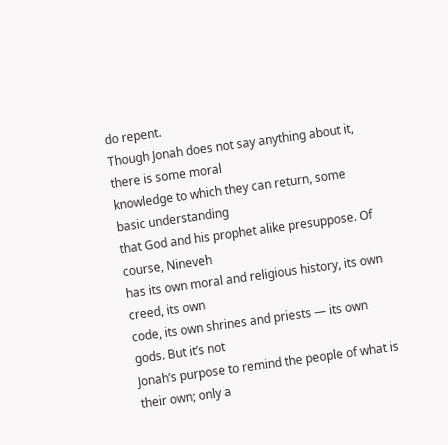do repent.
Though Jonah does not say anything about it, there is some moral
knowledge to which they can return, some basic understanding
that God and his prophet alike presuppose. Of course, Nineveh
has its own moral and religious history, its own creed, its own
code, its own shrines and priests — its own gods. But it’s not
Jonah’s purpose to remind the people of what is their own; only a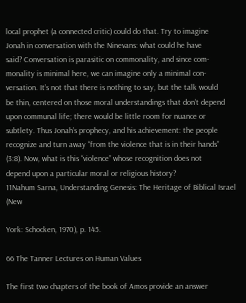local prophet (a connected critic) could do that. Try to imagine
Jonah in conversation with the Ninevans: what could he have
said? Conversation is parasitic on commonality, and since com-
monality is minimal here, we can imagine only a minimal con-
versation. It’s not that there is nothing to say, but the talk would
be thin, centered on those moral understandings that don’t depend
upon communal life; there would be little room for nuance or
subtlety. Thus Jonah’s prophecy, and his achievement: the people
recognize and turn away “from the violence that is in their hands”
(3:8). Now, what is this “violence” whose recognition does not
depend upon a particular moral or religious history?
11Nahum Sarna, Understanding Genesis: The Heritage of Biblical Israel (New

York: Schocken, 1970), p. 145.

66 The Tanner Lectures on Human Values

The first two chapters of the book of Amos provide an answer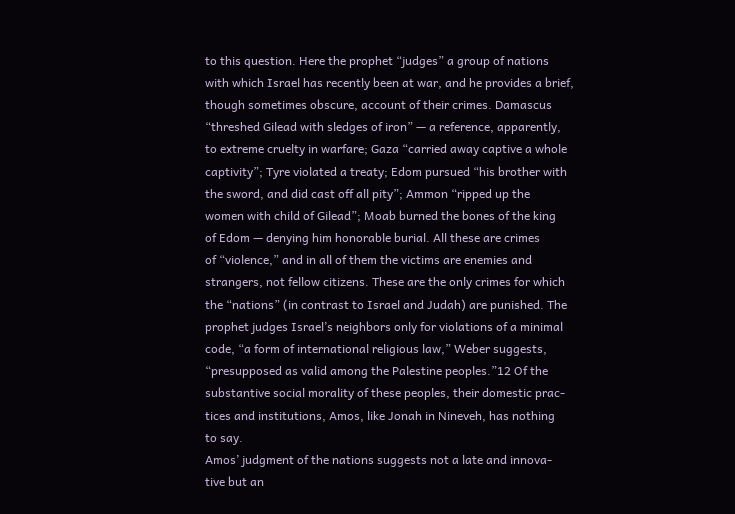to this question. Here the prophet “judges” a group of nations
with which Israel has recently been at war, and he provides a brief,
though sometimes obscure, account of their crimes. Damascus
“threshed Gilead with sledges of iron” — a reference, apparently,
to extreme cruelty in warfare; Gaza “carried away captive a whole
captivity”; Tyre violated a treaty; Edom pursued “his brother with
the sword, and did cast off all pity”; Ammon “ripped up the
women with child of Gilead”; Moab burned the bones of the king
of Edom — denying him honorable burial. All these are crimes
of “violence,” and in all of them the victims are enemies and
strangers, not fellow citizens. These are the only crimes for which
the “nations” (in contrast to Israel and Judah) are punished. The
prophet judges Israel’s neighbors only for violations of a minimal
code, “a form of international religious law,” Weber suggests,
“presupposed as valid among the Palestine peoples.”12 Of the
substantive social morality of these peoples, their domestic prac-
tices and institutions, Amos, like Jonah in Nineveh, has nothing
to say.
Amos’ judgment of the nations suggests not a late and innova-
tive but an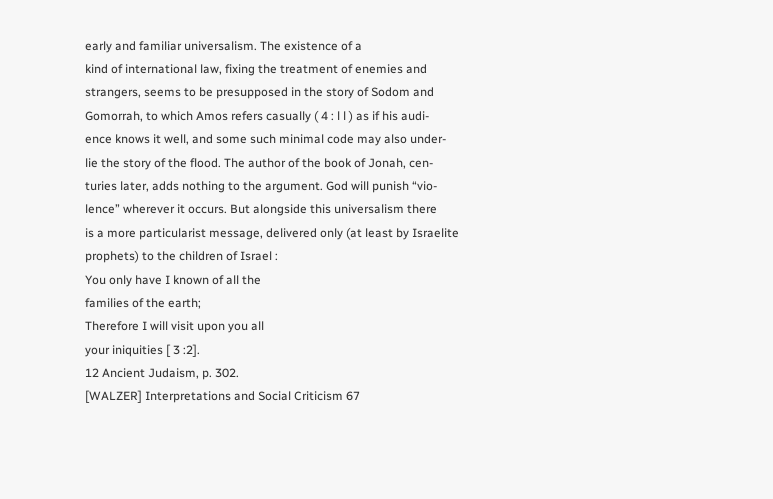early and familiar universalism. The existence of a
kind of international law, fixing the treatment of enemies and
strangers, seems to be presupposed in the story of Sodom and
Gomorrah, to which Amos refers casually ( 4 : l l ) as if his audi-
ence knows it well, and some such minimal code may also under-
lie the story of the flood. The author of the book of Jonah, cen-
turies later, adds nothing to the argument. God will punish “vio-
lence” wherever it occurs. But alongside this universalism there
is a more particularist message, delivered only (at least by Israelite
prophets) to the children of Israel :
You only have I known of all the
families of the earth;
Therefore I will visit upon you all
your iniquities [ 3 :2].
12 Ancient Judaism, p. 302.
[WALZER] Interpretations and Social Criticism 67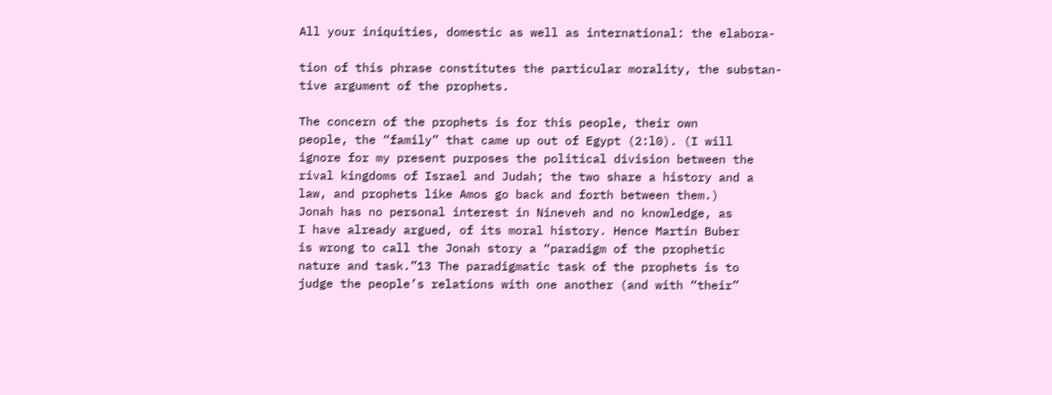All your iniquities, domestic as well as international: the elabora-

tion of this phrase constitutes the particular morality, the substan-
tive argument of the prophets.

The concern of the prophets is for this people, their own
people, the “family” that came up out of Egypt (2:l0). (I will
ignore for my present purposes the political division between the
rival kingdoms of Israel and Judah; the two share a history and a
law, and prophets like Amos go back and forth between them.)
Jonah has no personal interest in Nineveh and no knowledge, as
I have already argued, of its moral history. Hence Martin Buber
is wrong to call the Jonah story a “paradigm of the prophetic
nature and task.”13 The paradigmatic task of the prophets is to
judge the people’s relations with one another (and with “their”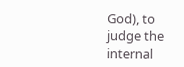God), to judge the internal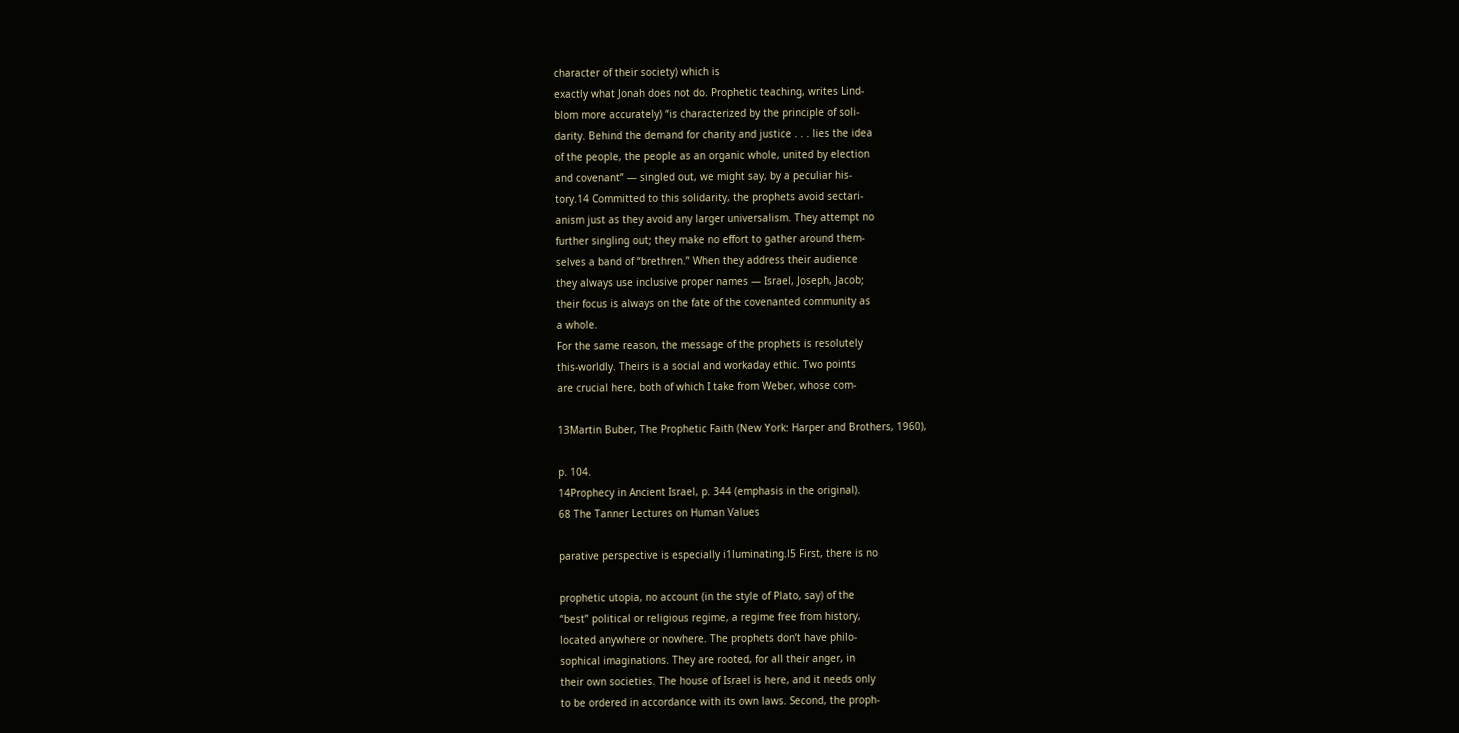character of their society) which is
exactly what Jonah does not do. Prophetic teaching, writes Lind-
blom more accurately) “is characterized by the principle of soli-
darity. Behind the demand for charity and justice . . . lies the idea
of the people, the people as an organic whole, united by election
and covenant” — singled out, we might say, by a peculiar his-
tory.14 Committed to this solidarity, the prophets avoid sectari-
anism just as they avoid any larger universalism. They attempt no
further singling out; they make no effort to gather around them-
selves a band of “brethren.” When they address their audience
they always use inclusive proper names — Israel, Joseph, Jacob;
their focus is always on the fate of the covenanted community as
a whole.
For the same reason, the message of the prophets is resolutely
this-worldly. Theirs is a social and workaday ethic. Two points
are crucial here, both of which I take from Weber, whose com-

13Martin Buber, The Prophetic Faith (New York: Harper and Brothers, 1960),

p. 104.
14Prophecy in Ancient Israel, p. 344 (emphasis in the original).
68 The Tanner Lectures on Human Values

parative perspective is especially i1luminating.l5 First, there is no

prophetic utopia, no account (in the style of Plato, say) of the
“best” political or religious regime, a regime free from history,
located anywhere or nowhere. The prophets don’t have philo-
sophical imaginations. They are rooted, for all their anger, in
their own societies. The house of Israel is here, and it needs only
to be ordered in accordance with its own laws. Second, the proph-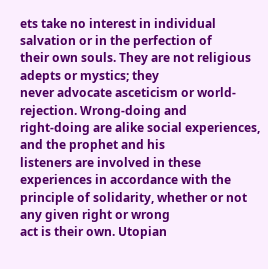ets take no interest in individual salvation or in the perfection of
their own souls. They are not religious adepts or mystics; they
never advocate asceticism or world-rejection. Wrong-doing and
right-doing are alike social experiences, and the prophet and his
listeners are involved in these experiences in accordance with the
principle of solidarity, whether or not any given right or wrong
act is their own. Utopian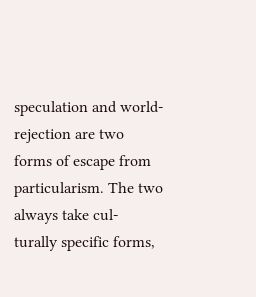speculation and world-rejection are two
forms of escape from particularism. The two always take cul-
turally specific forms,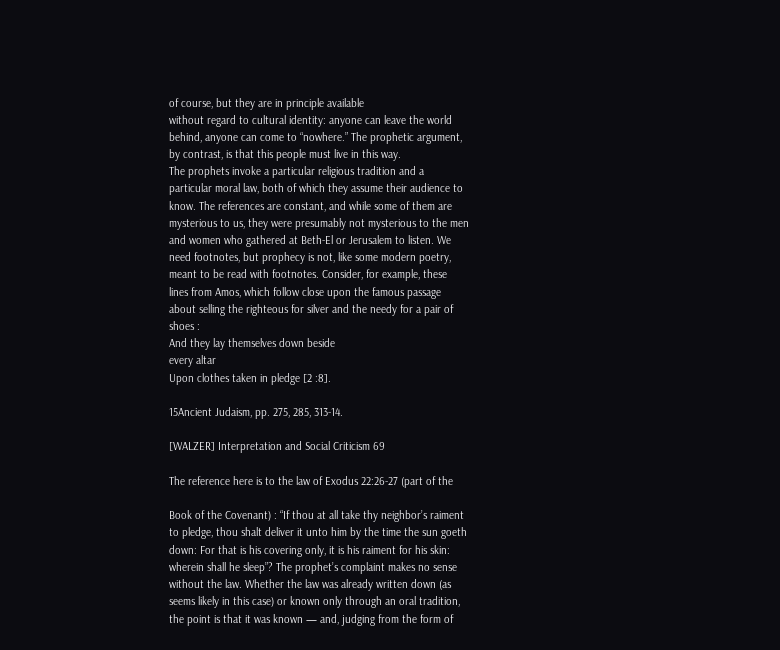of course, but they are in principle available
without regard to cultural identity: anyone can leave the world
behind, anyone can come to “nowhere.” The prophetic argument,
by contrast, is that this people must live in this way.
The prophets invoke a particular religious tradition and a
particular moral law, both of which they assume their audience to
know. The references are constant, and while some of them are
mysterious to us, they were presumably not mysterious to the men
and women who gathered at Beth-El or Jerusalem to listen. We
need footnotes, but prophecy is not, like some modern poetry,
meant to be read with footnotes. Consider, for example, these
lines from Amos, which follow close upon the famous passage
about selling the righteous for silver and the needy for a pair of
shoes :
And they lay themselves down beside
every altar
Upon clothes taken in pledge [2 :8].

15Ancient Judaism, pp. 275, 285, 313-14.

[WALZER] Interpretation and Social Criticism 69

The reference here is to the law of Exodus 22:26-27 (part of the

Book of the Covenant) : “If thou at all take thy neighbor’s raiment
to pledge, thou shalt deliver it unto him by the time the sun goeth
down: For that is his covering only, it is his raiment for his skin:
wherein shall he sleep”? The prophet’s complaint makes no sense
without the law. Whether the law was already written down (as
seems likely in this case) or known only through an oral tradition,
the point is that it was known — and, judging from the form of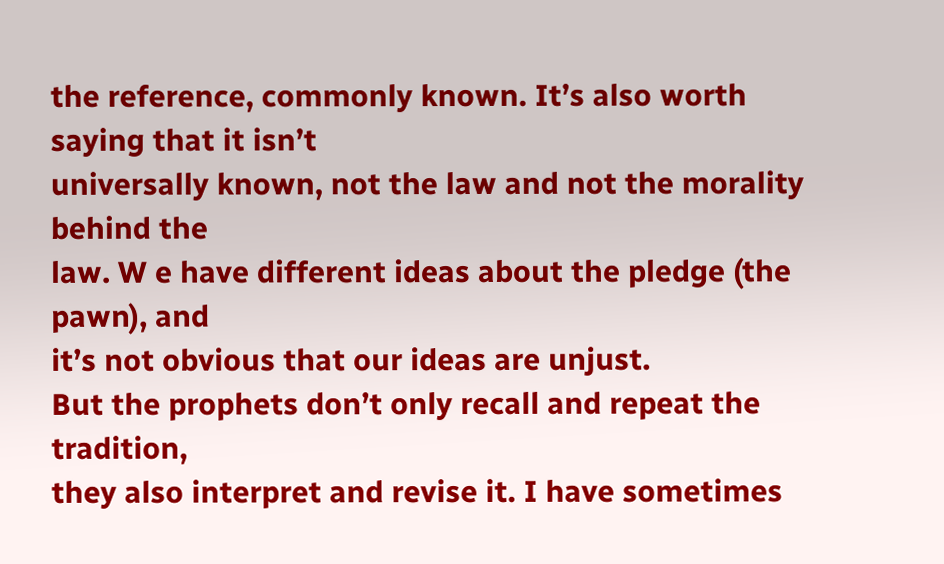the reference, commonly known. It’s also worth saying that it isn’t
universally known, not the law and not the morality behind the
law. W e have different ideas about the pledge (the pawn), and
it’s not obvious that our ideas are unjust.
But the prophets don’t only recall and repeat the tradition,
they also interpret and revise it. I have sometimes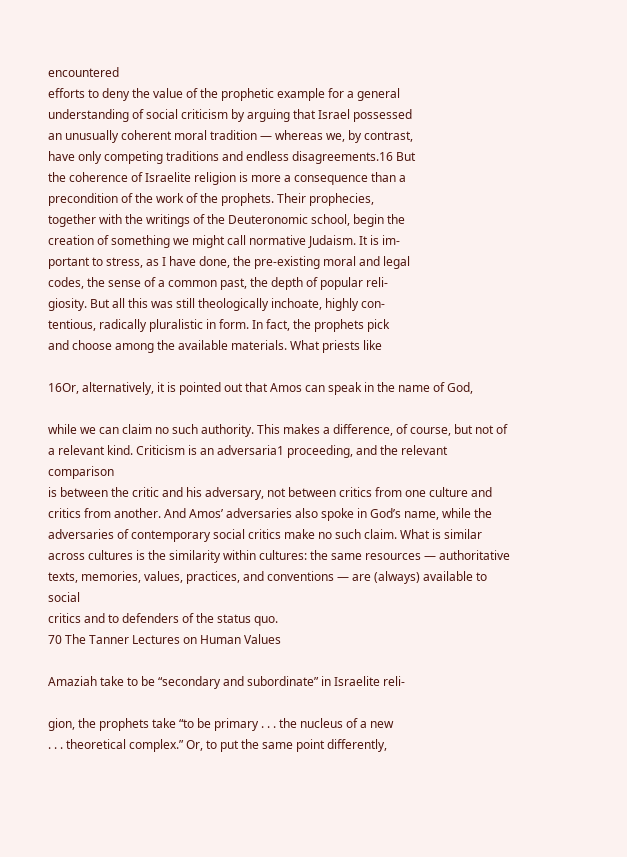encountered
efforts to deny the value of the prophetic example for a general
understanding of social criticism by arguing that Israel possessed
an unusually coherent moral tradition — whereas we, by contrast,
have only competing traditions and endless disagreements.16 But
the coherence of Israelite religion is more a consequence than a
precondition of the work of the prophets. Their prophecies,
together with the writings of the Deuteronomic school, begin the
creation of something we might call normative Judaism. It is im-
portant to stress, as I have done, the pre-existing moral and legal
codes, the sense of a common past, the depth of popular reli-
giosity. But all this was still theologically inchoate, highly con-
tentious, radically pluralistic in form. In fact, the prophets pick
and choose among the available materials. What priests like

16Or, alternatively, it is pointed out that Amos can speak in the name of God,

while we can claim no such authority. This makes a difference, of course, but not of
a relevant kind. Criticism is an adversaria1 proceeding, and the relevant comparison
is between the critic and his adversary, not between critics from one culture and
critics from another. And Amos’ adversaries also spoke in God’s name, while the
adversaries of contemporary social critics make no such claim. What is similar
across cultures is the similarity within cultures: the same resources — authoritative
texts, memories, values, practices, and conventions — are (always) available to social
critics and to defenders of the status quo.
70 The Tanner Lectures on Human Values

Amaziah take to be “secondary and subordinate” in Israelite reli-

gion, the prophets take “to be primary . . . the nucleus of a new
. . . theoretical complex.” Or, to put the same point differently,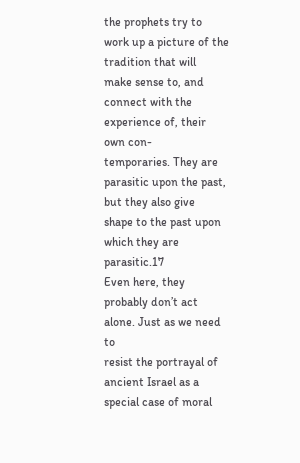the prophets try to work up a picture of the tradition that will
make sense to, and connect with the experience of, their own con-
temporaries. They are parasitic upon the past, but they also give
shape to the past upon which they are parasitic.17
Even here, they probably don’t act alone. Just as we need to
resist the portrayal of ancient Israel as a special case of moral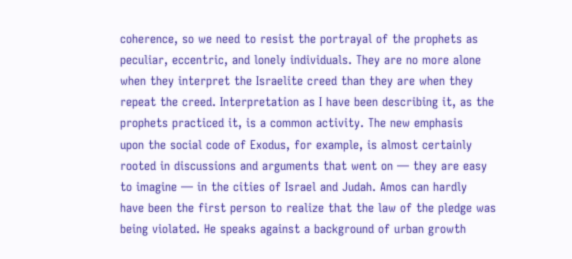coherence, so we need to resist the portrayal of the prophets as
peculiar, eccentric, and lonely individuals. They are no more alone
when they interpret the Israelite creed than they are when they
repeat the creed. Interpretation as I have been describing it, as the
prophets practiced it, is a common activity. The new emphasis
upon the social code of Exodus, for example, is almost certainly
rooted in discussions and arguments that went on — they are easy
to imagine — in the cities of Israel and Judah. Amos can hardly
have been the first person to realize that the law of the pledge was
being violated. He speaks against a background of urban growth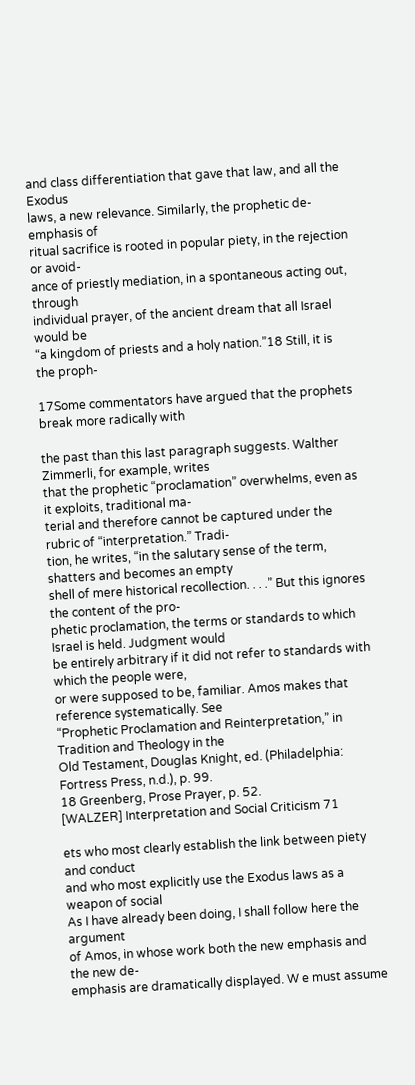and class differentiation that gave that law, and all the Exodus
laws, a new relevance. Similarly, the prophetic de-emphasis of
ritual sacrifice is rooted in popular piety, in the rejection or avoid-
ance of priestly mediation, in a spontaneous acting out, through
individual prayer, of the ancient dream that all Israel would be
“a kingdom of priests and a holy nation.”18 Still, it is the proph-

17Some commentators have argued that the prophets break more radically with

the past than this last paragraph suggests. Walther Zimmerli, for example, writes
that the prophetic “proclamation” overwhelms, even as it exploits, traditional ma-
terial and therefore cannot be captured under the rubric of “interpretation.” Tradi-
tion, he writes, “in the salutary sense of the term, shatters and becomes an empty
shell of mere historical recollection. . . .” But this ignores the content of the pro-
phetic proclamation, the terms or standards to which Israel is held. Judgment would
be entirely arbitrary if it did not refer to standards with which the people were,
or were supposed to be, familiar. Amos makes that reference systematically. See
“Prophetic Proclamation and Reinterpretation,” in Tradition and Theology in the
Old Testament, Douglas Knight, ed. (Philadelphia: Fortress Press, n.d.), p. 99.
18 Greenberg, Prose Prayer, p. 52.
[WALZER] Interpretation and Social Criticism 71

ets who most clearly establish the link between piety and conduct
and who most explicitly use the Exodus laws as a weapon of social
As I have already been doing, I shall follow here the argument
of Amos, in whose work both the new emphasis and the new de-
emphasis are dramatically displayed. W e must assume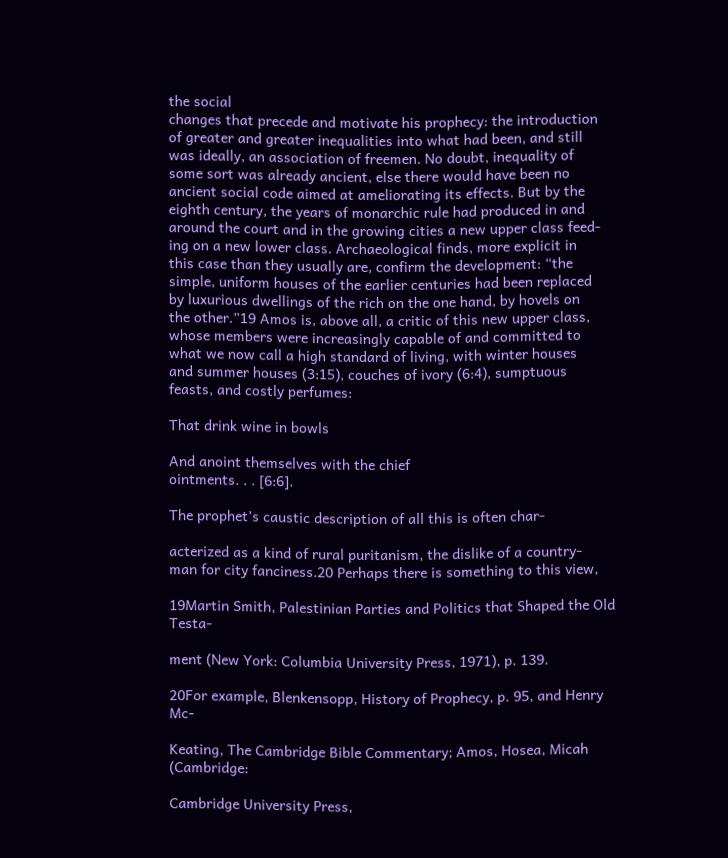the social
changes that precede and motivate his prophecy: the introduction
of greater and greater inequalities into what had been, and still
was ideally, an association of freemen. No doubt, inequality of
some sort was already ancient, else there would have been no
ancient social code aimed at ameliorating its effects. But by the
eighth century, the years of monarchic rule had produced in and
around the court and in the growing cities a new upper class feed-
ing on a new lower class. Archaeological finds, more explicit in
this case than they usually are, confirm the development: “the
simple, uniform houses of the earlier centuries had been replaced
by luxurious dwellings of the rich on the one hand, by hovels on
the other.”19 Amos is, above all, a critic of this new upper class,
whose members were increasingly capable of and committed to
what we now call a high standard of living, with winter houses
and summer houses (3:15), couches of ivory (6:4), sumptuous
feasts, and costly perfumes:

That drink wine in bowls

And anoint themselves with the chief
ointments. . . [6:6].

The prophet’s caustic description of all this is often char-

acterized as a kind of rural puritanism, the dislike of a country-
man for city fanciness.20 Perhaps there is something to this view,

19Martin Smith, Palestinian Parties and Politics that Shaped the Old Testa-

ment (New York: Columbia University Press, 1971), p. 139.

20For example, Blenkensopp, History of Prophecy, p. 95, and Henry Mc-

Keating, The Cambridge Bible Commentary; Amos, Hosea, Micah (Cambridge:

Cambridge University Press,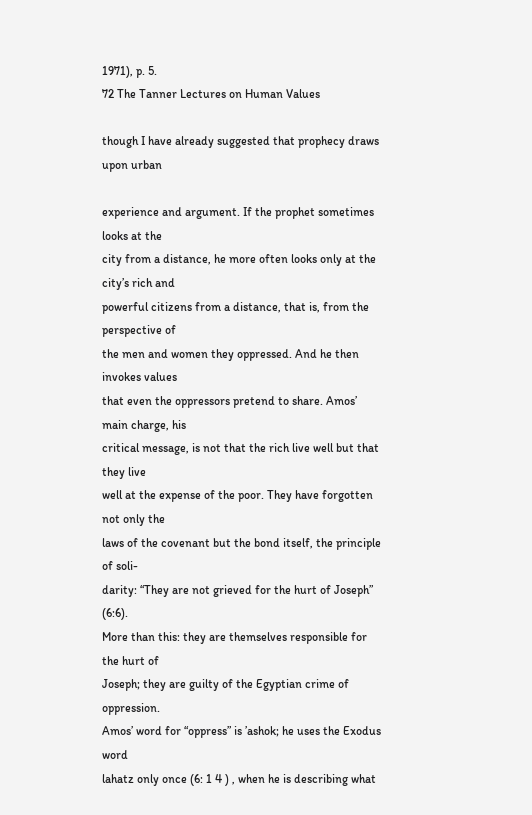1971), p. 5.
72 The Tanner Lectures on Human Values

though I have already suggested that prophecy draws upon urban

experience and argument. If the prophet sometimes looks at the
city from a distance, he more often looks only at the city’s rich and
powerful citizens from a distance, that is, from the perspective of
the men and women they oppressed. And he then invokes values
that even the oppressors pretend to share. Amos’ main charge, his
critical message, is not that the rich live well but that they live
well at the expense of the poor. They have forgotten not only the
laws of the covenant but the bond itself, the principle of soli-
darity: “They are not grieved for the hurt of Joseph” (6:6).
More than this: they are themselves responsible for the hurt of
Joseph; they are guilty of the Egyptian crime of oppression.
Amos’ word for “oppress” is ’ashok; he uses the Exodus word
lahatz only once (6: 1 4 ) , when he is describing what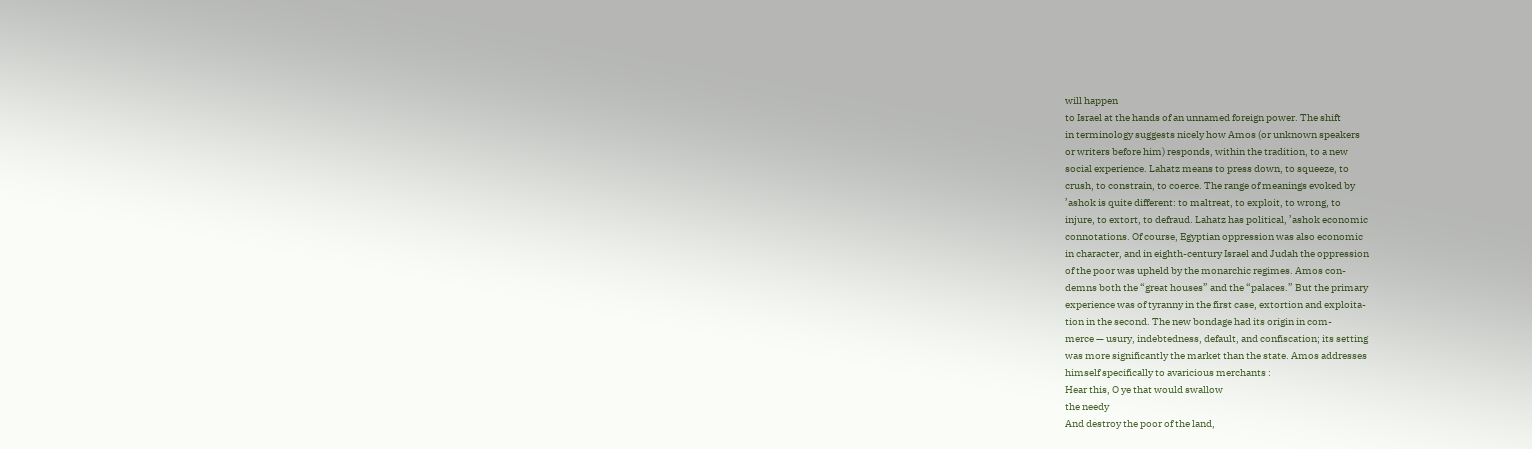will happen
to Israel at the hands of an unnamed foreign power. The shift
in terminology suggests nicely how Amos (or unknown speakers
or writers before him) responds, within the tradition, to a new
social experience. Lahatz means to press down, to squeeze, to
crush, to constrain, to coerce. The range of meanings evoked by
’ashok is quite different: to maltreat, to exploit, to wrong, to
injure, to extort, to defraud. Lahatz has political, ’ashok economic
connotations. Of course, Egyptian oppression was also economic
in character, and in eighth-century Israel and Judah the oppression
of the poor was upheld by the monarchic regimes. Amos con-
demns both the “great houses” and the “palaces.” But the primary
experience was of tyranny in the first case, extortion and exploita-
tion in the second. The new bondage had its origin in com-
merce — usury, indebtedness, default, and confiscation; its setting
was more significantly the market than the state. Amos addresses
himself specifically to avaricious merchants :
Hear this, O ye that would swallow
the needy
And destroy the poor of the land,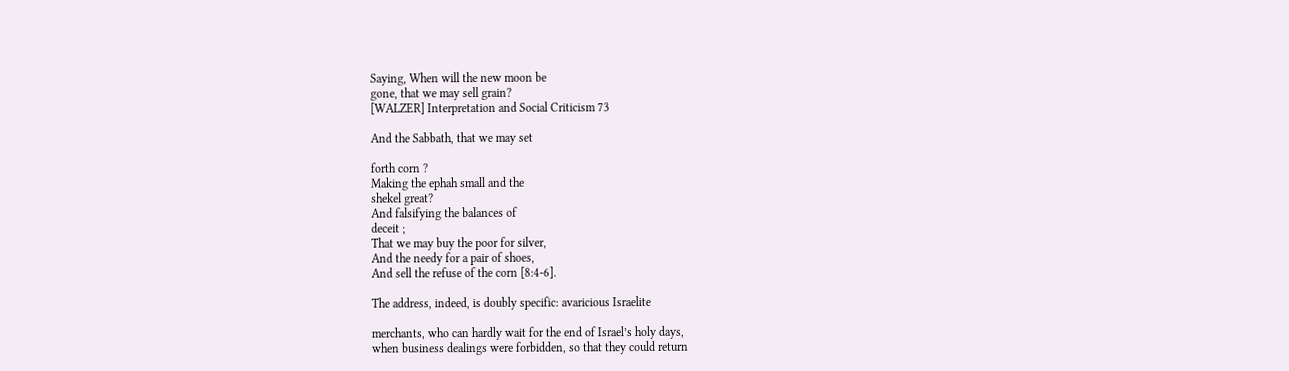Saying, When will the new moon be
gone, that we may sell grain?
[WALZER] Interpretation and Social Criticism 73

And the Sabbath, that we may set

forth corn ?
Making the ephah small and the
shekel great?
And falsifying the balances of
deceit ;
That we may buy the poor for silver,
And the needy for a pair of shoes,
And sell the refuse of the corn [8:4-6].

The address, indeed, is doubly specific: avaricious Israelite

merchants, who can hardly wait for the end of Israel’s holy days,
when business dealings were forbidden, so that they could return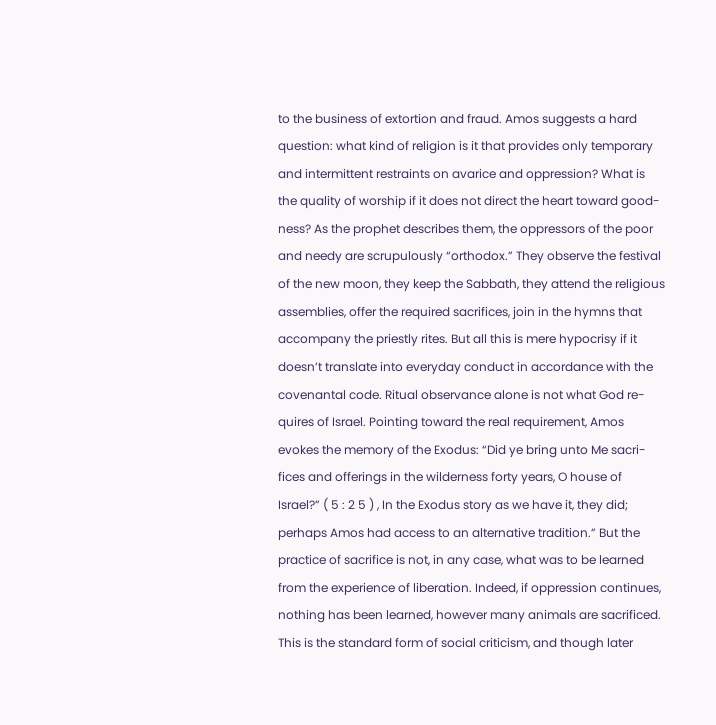to the business of extortion and fraud. Amos suggests a hard
question: what kind of religion is it that provides only temporary
and intermittent restraints on avarice and oppression? What is
the quality of worship if it does not direct the heart toward good-
ness? As the prophet describes them, the oppressors of the poor
and needy are scrupulously “orthodox.” They observe the festival
of the new moon, they keep the Sabbath, they attend the religious
assemblies, offer the required sacrifices, join in the hymns that
accompany the priestly rites. But all this is mere hypocrisy if it
doesn’t translate into everyday conduct in accordance with the
covenantal code. Ritual observance alone is not what God re-
quires of Israel. Pointing toward the real requirement, Amos
evokes the memory of the Exodus: “Did ye bring unto Me sacri-
fices and offerings in the wilderness forty years, O house of
Israel?” ( 5 : 2 5 ) , In the Exodus story as we have it, they did;
perhaps Amos had access to an alternative tradition.” But the
practice of sacrifice is not, in any case, what was to be learned
from the experience of liberation. Indeed, if oppression continues,
nothing has been learned, however many animals are sacrificed.
This is the standard form of social criticism, and though later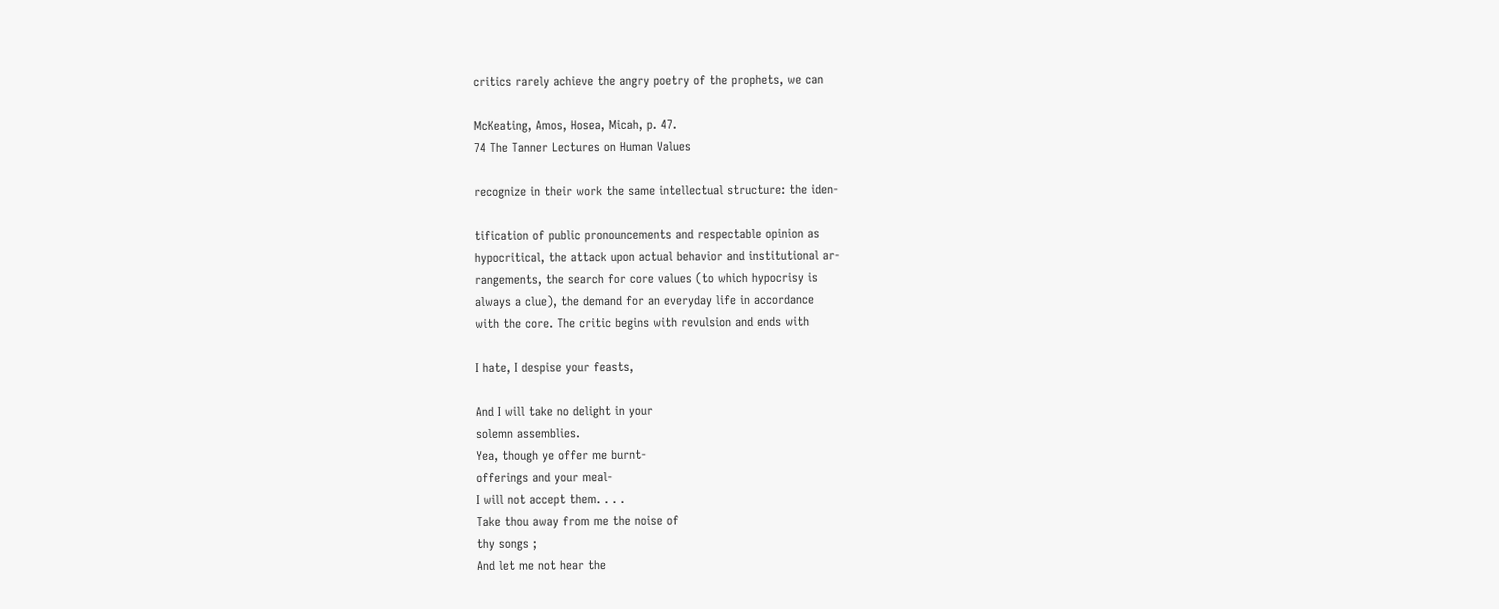critics rarely achieve the angry poetry of the prophets, we can

McKeating, Amos, Hosea, Micah, p. 47.
74 The Tanner Lectures on Human Values

recognize in their work the same intellectual structure: the iden-

tification of public pronouncements and respectable opinion as
hypocritical, the attack upon actual behavior and institutional ar-
rangements, the search for core values (to which hypocrisy is
always a clue), the demand for an everyday life in accordance
with the core. The critic begins with revulsion and ends with

I hate, I despise your feasts,

And I will take no delight in your
solemn assemblies.
Yea, though ye offer me burnt-
offerings and your meal-
I will not accept them. . . .
Take thou away from me the noise of
thy songs ;
And let me not hear the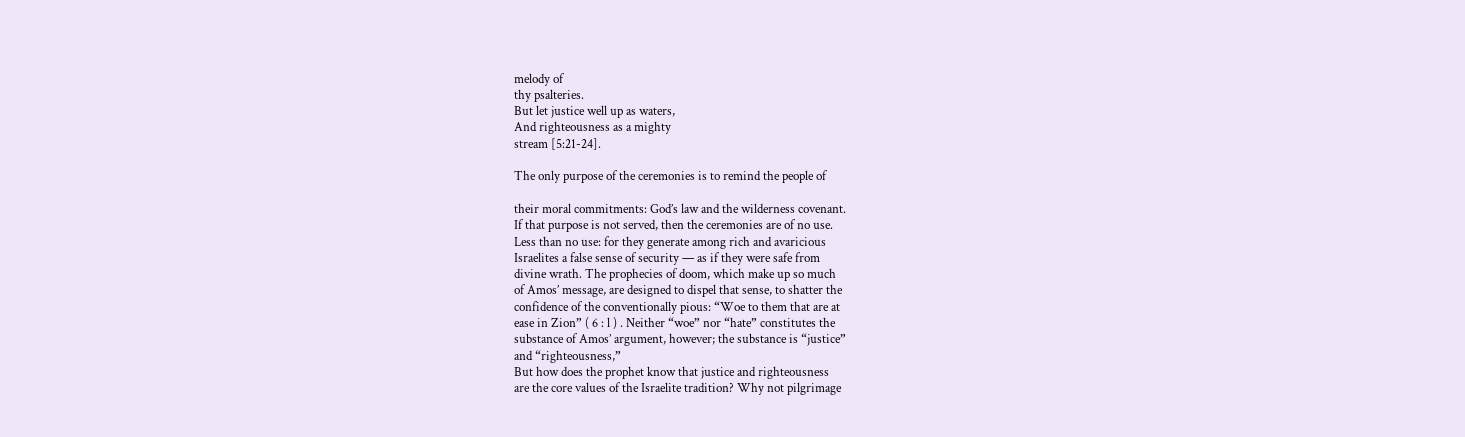melody of
thy psalteries.
But let justice well up as waters,
And righteousness as a mighty
stream [5:21-24].

The only purpose of the ceremonies is to remind the people of

their moral commitments: God’s law and the wilderness covenant.
If that purpose is not served, then the ceremonies are of no use.
Less than no use: for they generate among rich and avaricious
Israelites a false sense of security — as if they were safe from
divine wrath. The prophecies of doom, which make up so much
of Amos’ message, are designed to dispel that sense, to shatter the
confidence of the conventionally pious: “Woe to them that are at
ease in Zion” ( 6 : l ) . Neither “woe” nor “hate” constitutes the
substance of Amos’ argument, however; the substance is “justice”
and “righteousness,”
But how does the prophet know that justice and righteousness
are the core values of the Israelite tradition? Why not pilgrimage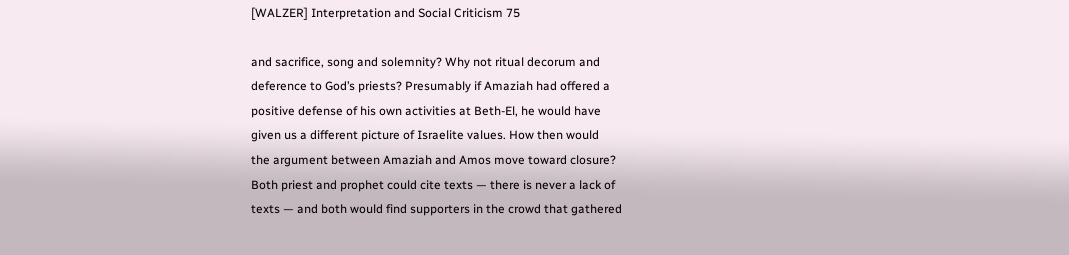[WALZER] Interpretation and Social Criticism 75

and sacrifice, song and solemnity? Why not ritual decorum and
deference to God’s priests? Presumably if Amaziah had offered a
positive defense of his own activities at Beth-El, he would have
given us a different picture of Israelite values. How then would
the argument between Amaziah and Amos move toward closure?
Both priest and prophet could cite texts — there is never a lack of
texts — and both would find supporters in the crowd that gathered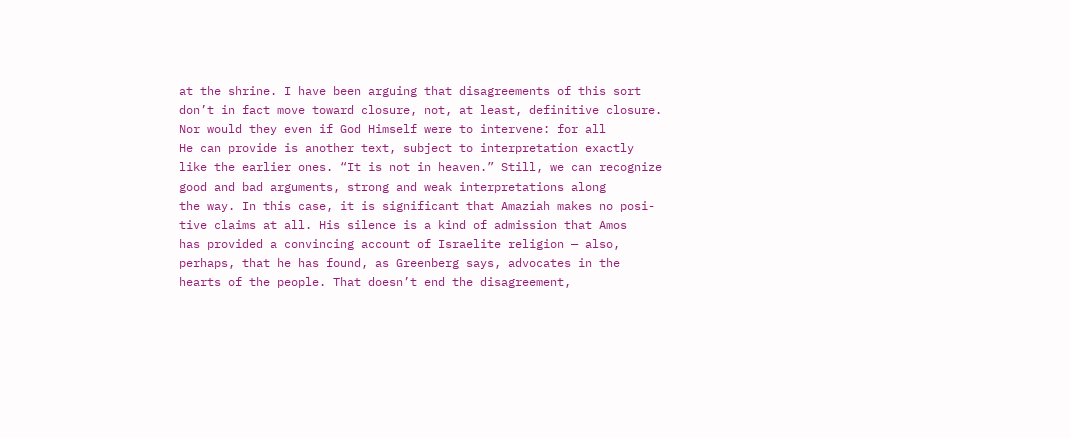at the shrine. I have been arguing that disagreements of this sort
don’t in fact move toward closure, not, at least, definitive closure.
Nor would they even if God Himself were to intervene: for all
He can provide is another text, subject to interpretation exactly
like the earlier ones. “It is not in heaven.” Still, we can recognize
good and bad arguments, strong and weak interpretations along
the way. In this case, it is significant that Amaziah makes no posi-
tive claims at all. His silence is a kind of admission that Amos
has provided a convincing account of Israelite religion — also,
perhaps, that he has found, as Greenberg says, advocates in the
hearts of the people. That doesn’t end the disagreement,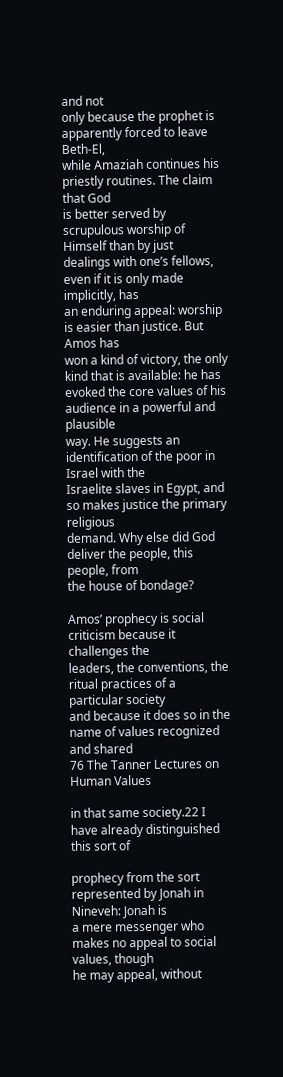and not
only because the prophet is apparently forced to leave Beth-El,
while Amaziah continues his priestly routines. The claim that God
is better served by scrupulous worship of Himself than by just
dealings with one’s fellows, even if it is only made implicitly, has
an enduring appeal: worship is easier than justice. But Amos has
won a kind of victory, the only kind that is available: he has
evoked the core values of his audience in a powerful and plausible
way. He suggests an identification of the poor in Israel with the
Israelite slaves in Egypt, and so makes justice the primary religious
demand. Why else did God deliver the people, this people, from
the house of bondage?

Amos’ prophecy is social criticism because it challenges the
leaders, the conventions, the ritual practices of a particular society
and because it does so in the name of values recognized and shared
76 The Tanner Lectures on Human Values

in that same society.22 I have already distinguished this sort of

prophecy from the sort represented by Jonah in Nineveh: Jonah is
a mere messenger who makes no appeal to social values, though
he may appeal, without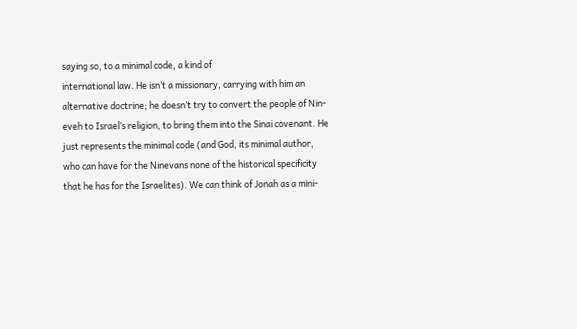saying so, to a minimal code, a kind of
international law. He isn’t a missionary, carrying with him an
alternative doctrine; he doesn’t try to convert the people of Nin-
eveh to Israel’s religion, to bring them into the Sinai covenant. He
just represents the minimal code (and God, its minimal author,
who can have for the Ninevans none of the historical specificity
that he has for the Israelites). We can think of Jonah as a mini-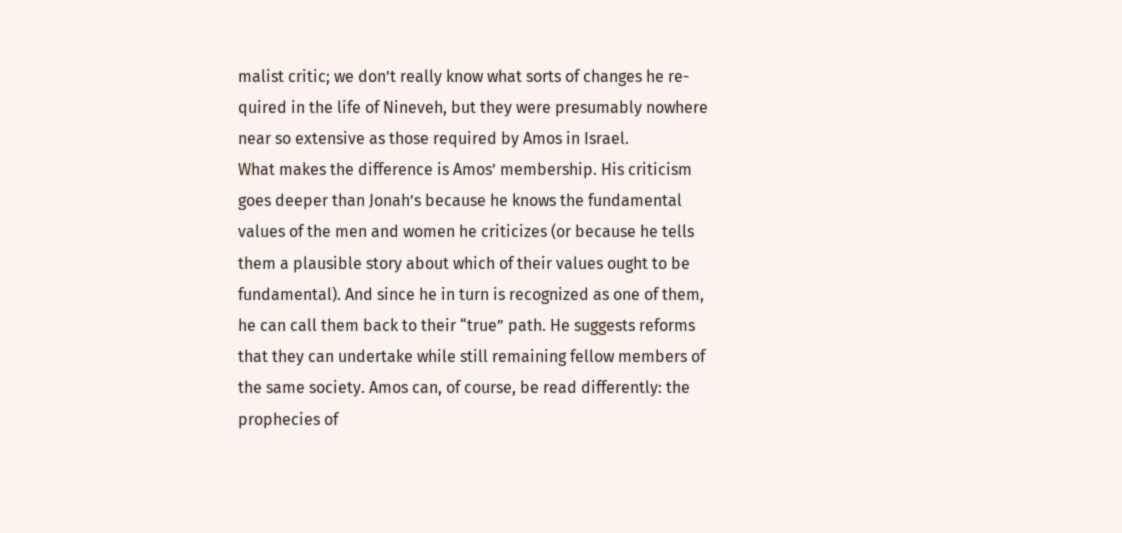malist critic; we don’t really know what sorts of changes he re-
quired in the life of Nineveh, but they were presumably nowhere
near so extensive as those required by Amos in Israel.
What makes the difference is Amos’ membership. His criticism
goes deeper than Jonah’s because he knows the fundamental
values of the men and women he criticizes (or because he tells
them a plausible story about which of their values ought to be
fundamental). And since he in turn is recognized as one of them,
he can call them back to their “true” path. He suggests reforms
that they can undertake while still remaining fellow members of
the same society. Amos can, of course, be read differently: the
prophecies of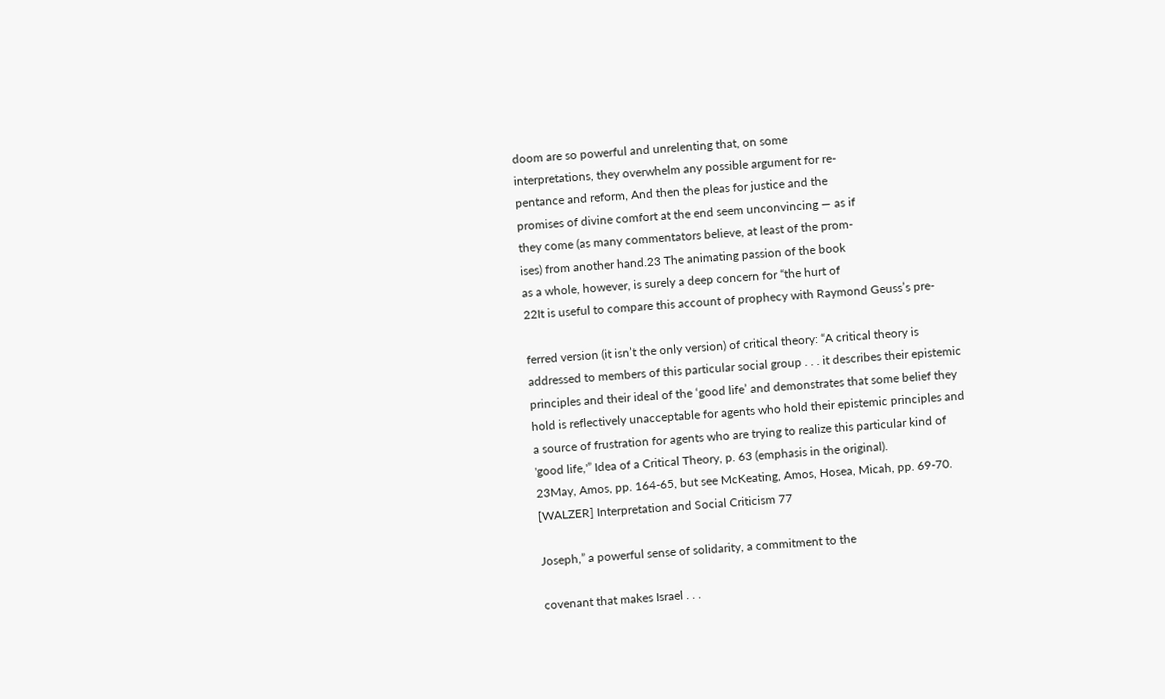doom are so powerful and unrelenting that, on some
interpretations, they overwhelm any possible argument for re-
pentance and reform, And then the pleas for justice and the
promises of divine comfort at the end seem unconvincing — as if
they come (as many commentators believe, at least of the prom-
ises) from another hand.23 The animating passion of the book
as a whole, however, is surely a deep concern for “the hurt of
22It is useful to compare this account of prophecy with Raymond Geuss’s pre-

ferred version (it isn’t the only version) of critical theory: “A critical theory is
addressed to members of this particular social group . . . it describes their epistemic
principles and their ideal of the ‘good life’ and demonstrates that some belief they
hold is reflectively unacceptable for agents who hold their epistemic principles and
a source of frustration for agents who are trying to realize this particular kind of
'good life,'” Idea of a Critical Theory, p. 63 (emphasis in the original).
23May, Amos, pp. 164-65, but see McKeating, Amos, Hosea, Micah, pp. 69-70.
[WALZER] Interpretation and Social Criticism 77

Joseph,” a powerful sense of solidarity, a commitment to the

covenant that makes Israel . . .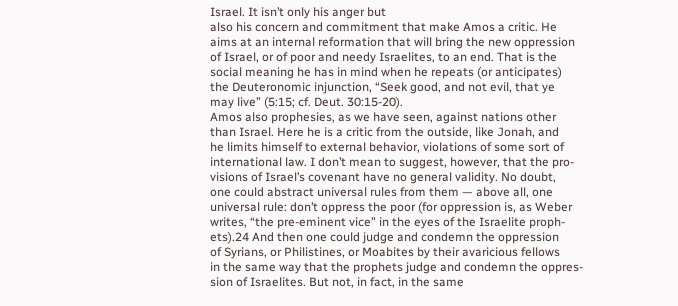Israel. It isn’t only his anger but
also his concern and commitment that make Amos a critic. He
aims at an internal reformation that will bring the new oppression
of Israel, or of poor and needy Israelites, to an end. That is the
social meaning he has in mind when he repeats (or anticipates)
the Deuteronomic injunction, “Seek good, and not evil, that ye
may live” (5:15; cf. Deut. 30:15-20).
Amos also prophesies, as we have seen, against nations other
than Israel. Here he is a critic from the outside, like Jonah, and
he limits himself to external behavior, violations of some sort of
international law. I don’t mean to suggest, however, that the pro-
visions of Israel’s covenant have no general validity. No doubt,
one could abstract universal rules from them — above all, one
universal rule: don’t oppress the poor (for oppression is, as Weber
writes, “the pre-eminent vice” in the eyes of the Israelite proph-
ets).24 And then one could judge and condemn the oppression
of Syrians, or Philistines, or Moabites by their avaricious fellows
in the same way that the prophets judge and condemn the oppres-
sion of Israelites. But not, in fact, in the same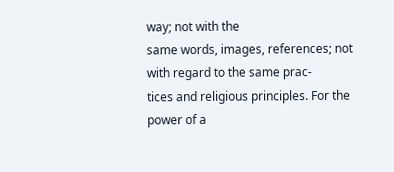way; not with the
same words, images, references; not with regard to the same prac-
tices and religious principles. For the power of a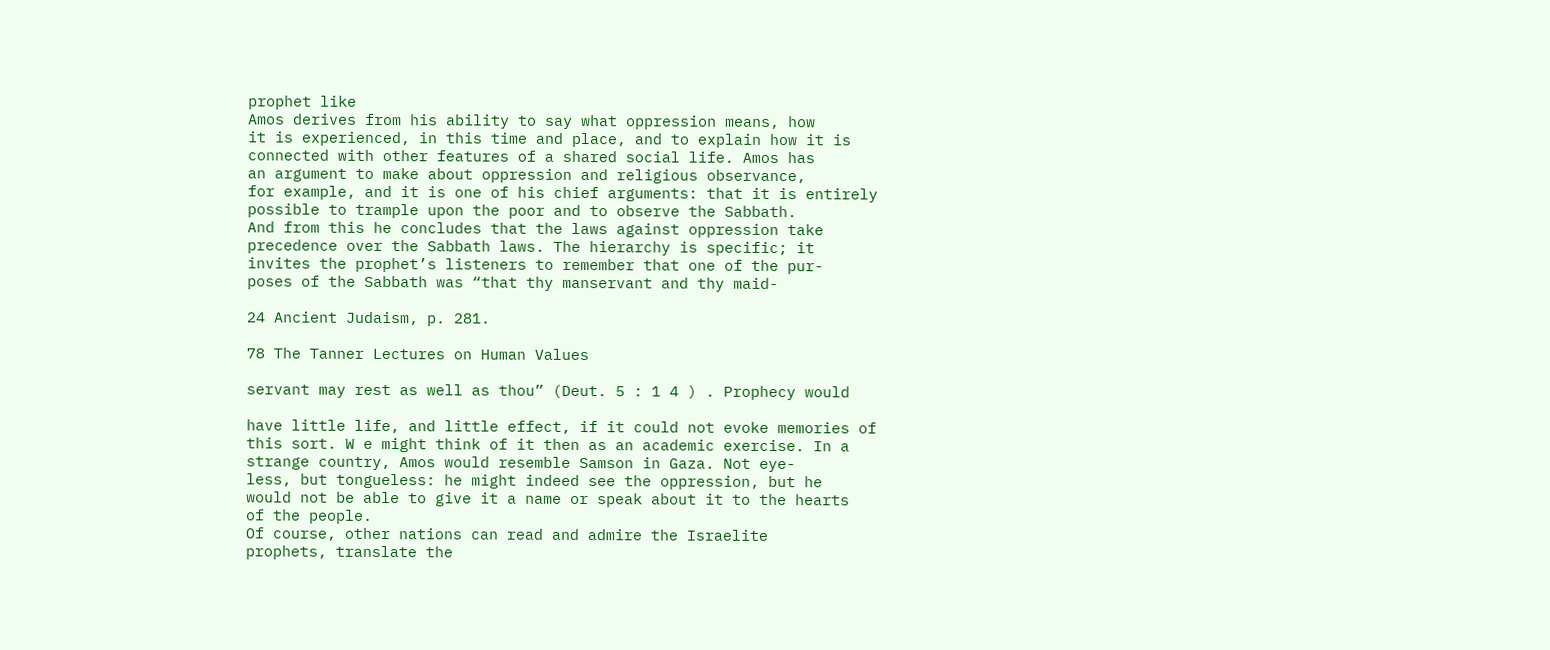prophet like
Amos derives from his ability to say what oppression means, how
it is experienced, in this time and place, and to explain how it is
connected with other features of a shared social life. Amos has
an argument to make about oppression and religious observance,
for example, and it is one of his chief arguments: that it is entirely
possible to trample upon the poor and to observe the Sabbath.
And from this he concludes that the laws against oppression take
precedence over the Sabbath laws. The hierarchy is specific; it
invites the prophet’s listeners to remember that one of the pur-
poses of the Sabbath was “that thy manservant and thy maid-

24 Ancient Judaism, p. 281.

78 The Tanner Lectures on Human Values

servant may rest as well as thou” (Deut. 5 : 1 4 ) . Prophecy would

have little life, and little effect, if it could not evoke memories of
this sort. W e might think of it then as an academic exercise. In a
strange country, Amos would resemble Samson in Gaza. Not eye-
less, but tongueless: he might indeed see the oppression, but he
would not be able to give it a name or speak about it to the hearts
of the people.
Of course, other nations can read and admire the Israelite
prophets, translate the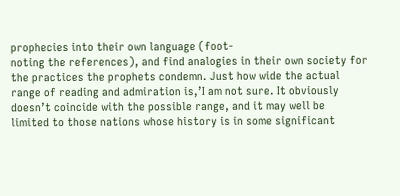prophecies into their own language (foot-
noting the references), and find analogies in their own society for
the practices the prophets condemn. Just how wide the actual
range of reading and admiration is,’I am not sure. It obviously
doesn’t coincide with the possible range, and it may well be
limited to those nations whose history is in some significant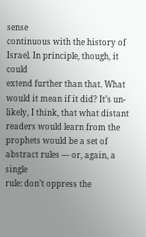sense
continuous with the history of Israel. In principle, though, it could
extend further than that. What would it mean if it did? It’s un-
likely, I think, that what distant readers would learn from the
prophets would be a set of abstract rules — or, again, a single
rule: don’t oppress the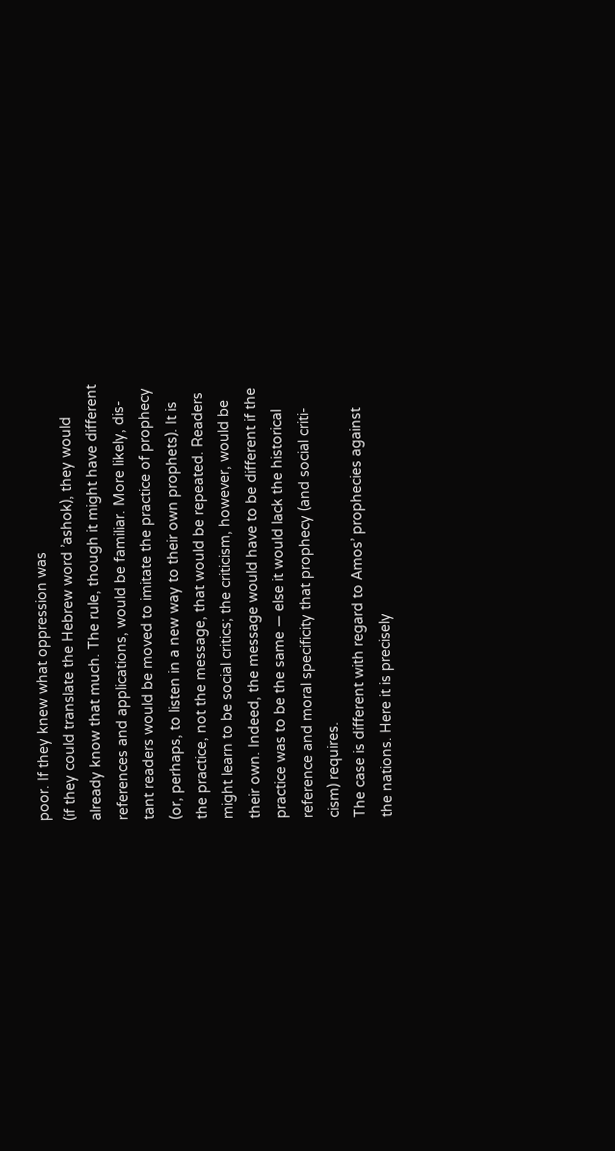poor. If they knew what oppression was
(if they could translate the Hebrew word ’ashok), they would
already know that much. The rule, though it might have different
references and applications, would be familiar. More likely, dis-
tant readers would be moved to imitate the practice of prophecy
(or, perhaps, to listen in a new way to their own prophets). It is
the practice, not the message, that would be repeated. Readers
might learn to be social critics; the criticism, however, would be
their own. Indeed, the message would have to be different if the
practice was to be the same — else it would lack the historical
reference and moral specificity that prophecy (and social criti-
cism) requires.
The case is different with regard to Amos’ prophecies against
the nations. Here it is precisely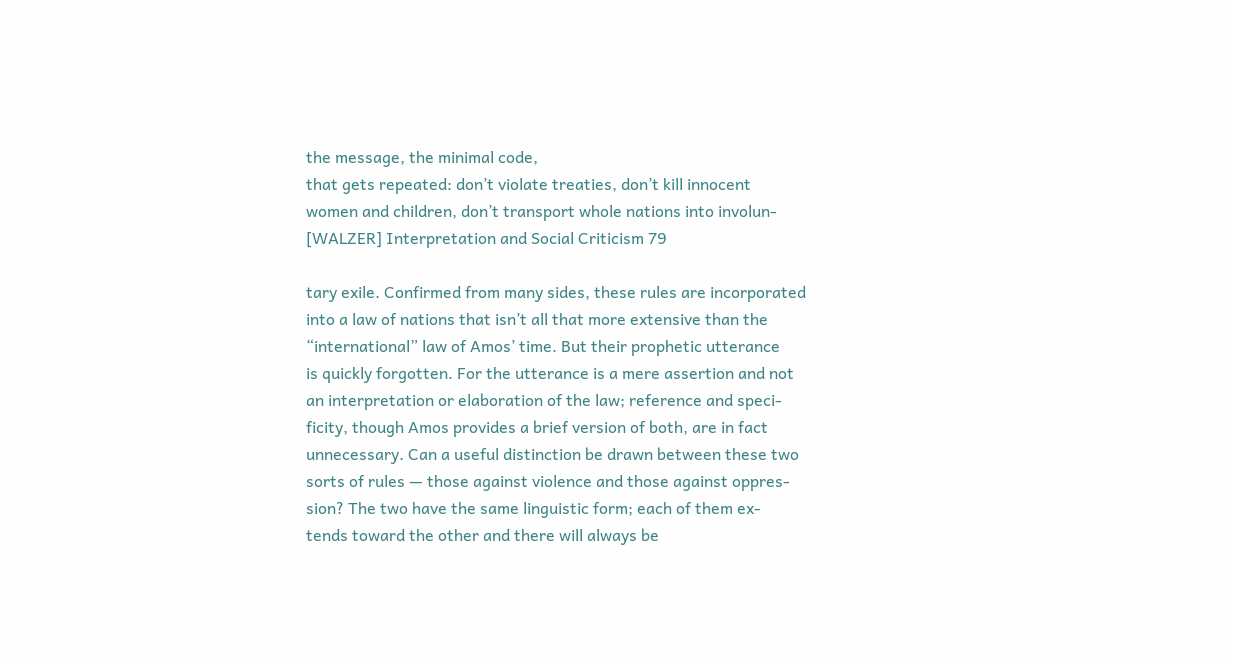the message, the minimal code,
that gets repeated: don’t violate treaties, don’t kill innocent
women and children, don’t transport whole nations into involun-
[WALZER] Interpretation and Social Criticism 79

tary exile. Confirmed from many sides, these rules are incorporated
into a law of nations that isn’t all that more extensive than the
“international” law of Amos’ time. But their prophetic utterance
is quickly forgotten. For the utterance is a mere assertion and not
an interpretation or elaboration of the law; reference and speci-
ficity, though Amos provides a brief version of both, are in fact
unnecessary. Can a useful distinction be drawn between these two
sorts of rules — those against violence and those against oppres-
sion? The two have the same linguistic form; each of them ex-
tends toward the other and there will always be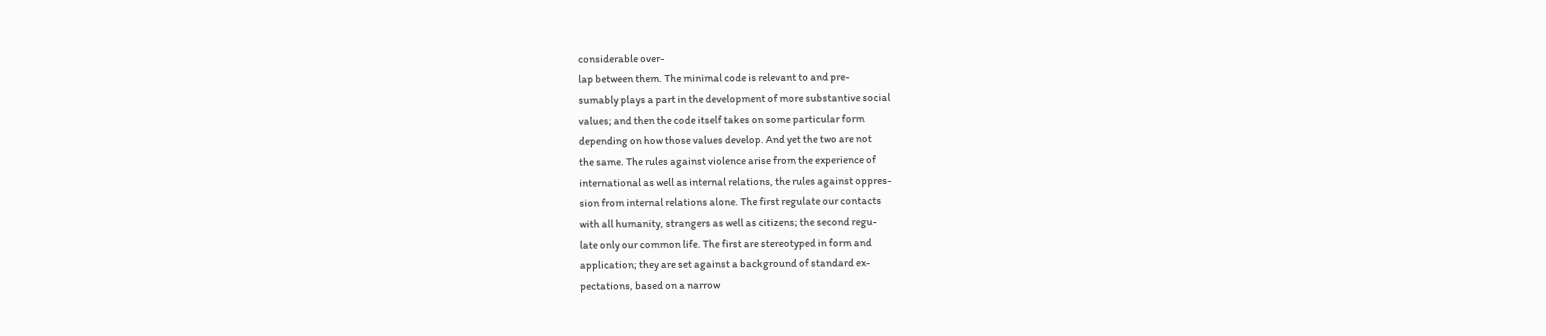considerable over-
lap between them. The minimal code is relevant to and pre-
sumably plays a part in the development of more substantive social
values; and then the code itself takes on some particular form
depending on how those values develop. And yet the two are not
the same. The rules against violence arise from the experience of
international as well as internal relations, the rules against oppres-
sion from internal relations alone. The first regulate our contacts
with all humanity, strangers as well as citizens; the second regu-
late only our common life. The first are stereotyped in form and
application; they are set against a background of standard ex-
pectations, based on a narrow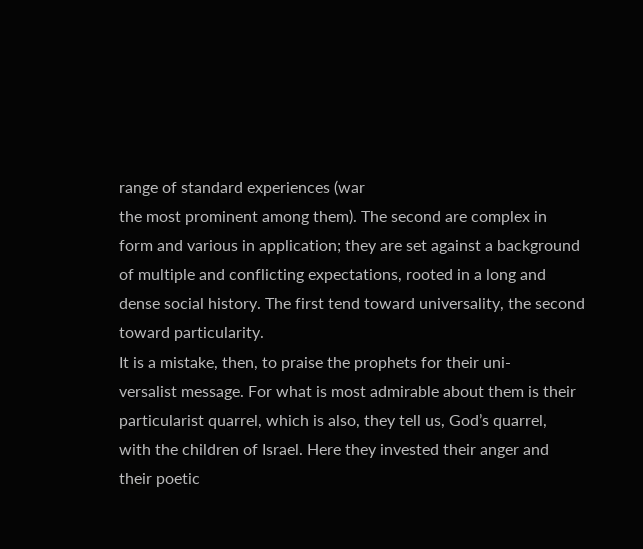range of standard experiences (war
the most prominent among them). The second are complex in
form and various in application; they are set against a background
of multiple and conflicting expectations, rooted in a long and
dense social history. The first tend toward universality, the second
toward particularity.
It is a mistake, then, to praise the prophets for their uni-
versalist message. For what is most admirable about them is their
particularist quarrel, which is also, they tell us, God’s quarrel,
with the children of Israel. Here they invested their anger and
their poetic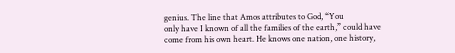genius. The line that Amos attributes to God, “You
only have I known of all the families of the earth,” could have
come from his own heart. He knows one nation, one history,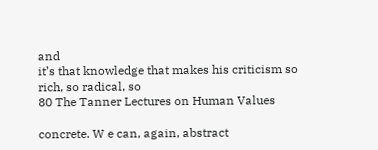and
it’s that knowledge that makes his criticism so rich, so radical, so
80 The Tanner Lectures on Human Values

concrete. W e can, again, abstract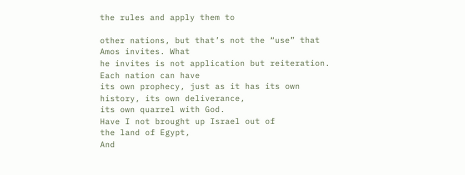the rules and apply them to

other nations, but that’s not the “use” that Amos invites. What
he invites is not application but reiteration. Each nation can have
its own prophecy, just as it has its own history, its own deliverance,
its own quarrel with God.
Have I not brought up Israel out of
the land of Egypt,
And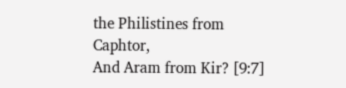the Philistines from Caphtor,
And Aram from Kir? [9:7]